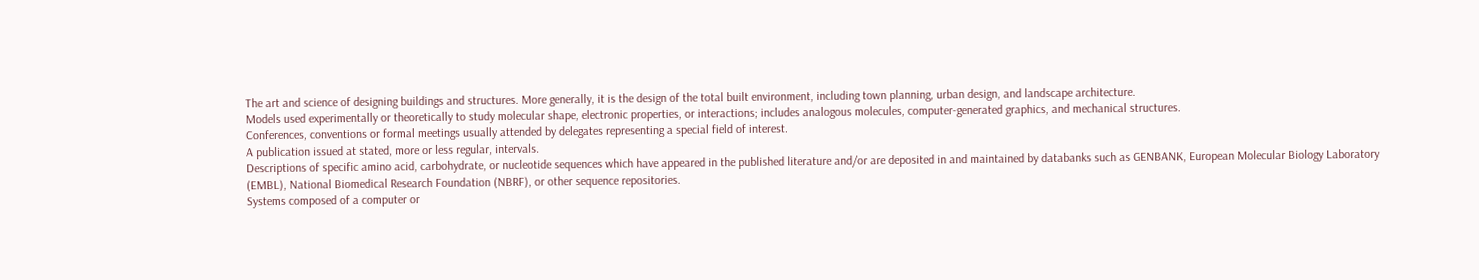The art and science of designing buildings and structures. More generally, it is the design of the total built environment, including town planning, urban design, and landscape architecture.
Models used experimentally or theoretically to study molecular shape, electronic properties, or interactions; includes analogous molecules, computer-generated graphics, and mechanical structures.
Conferences, conventions or formal meetings usually attended by delegates representing a special field of interest.
A publication issued at stated, more or less regular, intervals.
Descriptions of specific amino acid, carbohydrate, or nucleotide sequences which have appeared in the published literature and/or are deposited in and maintained by databanks such as GENBANK, European Molecular Biology Laboratory (EMBL), National Biomedical Research Foundation (NBRF), or other sequence repositories.
Systems composed of a computer or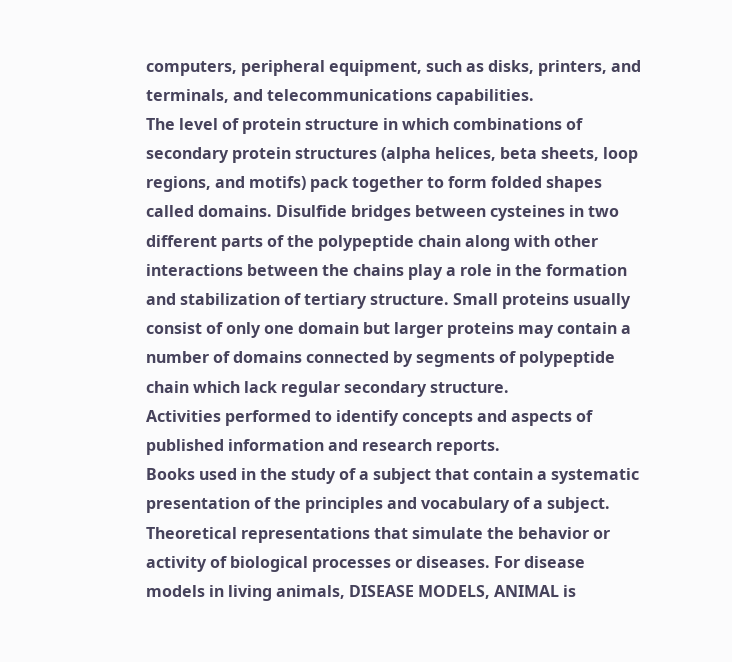computers, peripheral equipment, such as disks, printers, and terminals, and telecommunications capabilities.
The level of protein structure in which combinations of secondary protein structures (alpha helices, beta sheets, loop regions, and motifs) pack together to form folded shapes called domains. Disulfide bridges between cysteines in two different parts of the polypeptide chain along with other interactions between the chains play a role in the formation and stabilization of tertiary structure. Small proteins usually consist of only one domain but larger proteins may contain a number of domains connected by segments of polypeptide chain which lack regular secondary structure.
Activities performed to identify concepts and aspects of published information and research reports.
Books used in the study of a subject that contain a systematic presentation of the principles and vocabulary of a subject.
Theoretical representations that simulate the behavior or activity of biological processes or diseases. For disease models in living animals, DISEASE MODELS, ANIMAL is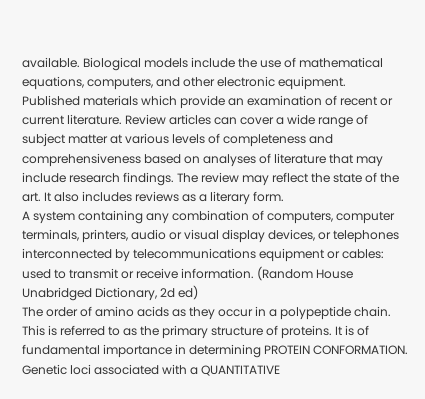available. Biological models include the use of mathematical equations, computers, and other electronic equipment.
Published materials which provide an examination of recent or current literature. Review articles can cover a wide range of subject matter at various levels of completeness and comprehensiveness based on analyses of literature that may include research findings. The review may reflect the state of the art. It also includes reviews as a literary form.
A system containing any combination of computers, computer terminals, printers, audio or visual display devices, or telephones interconnected by telecommunications equipment or cables: used to transmit or receive information. (Random House Unabridged Dictionary, 2d ed)
The order of amino acids as they occur in a polypeptide chain. This is referred to as the primary structure of proteins. It is of fundamental importance in determining PROTEIN CONFORMATION.
Genetic loci associated with a QUANTITATIVE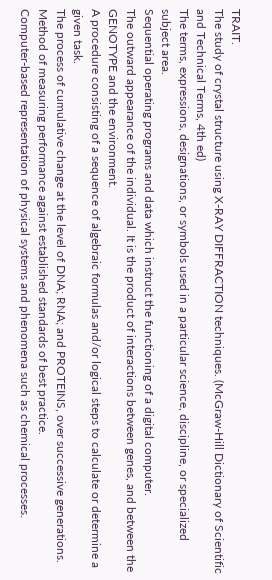TRAIT.
The study of crystal structure using X-RAY DIFFRACTION techniques. (McGraw-Hill Dictionary of Scientific and Technical Terms, 4th ed)
The terms, expressions, designations, or symbols used in a particular science, discipline, or specialized subject area.
Sequential operating programs and data which instruct the functioning of a digital computer.
The outward appearance of the individual. It is the product of interactions between genes, and between the GENOTYPE and the environment.
A procedure consisting of a sequence of algebraic formulas and/or logical steps to calculate or determine a given task.
The process of cumulative change at the level of DNA; RNA; and PROTEINS, over successive generations.
Method of measuring performance against established standards of best practice.
Computer-based representation of physical systems and phenomena such as chemical processes.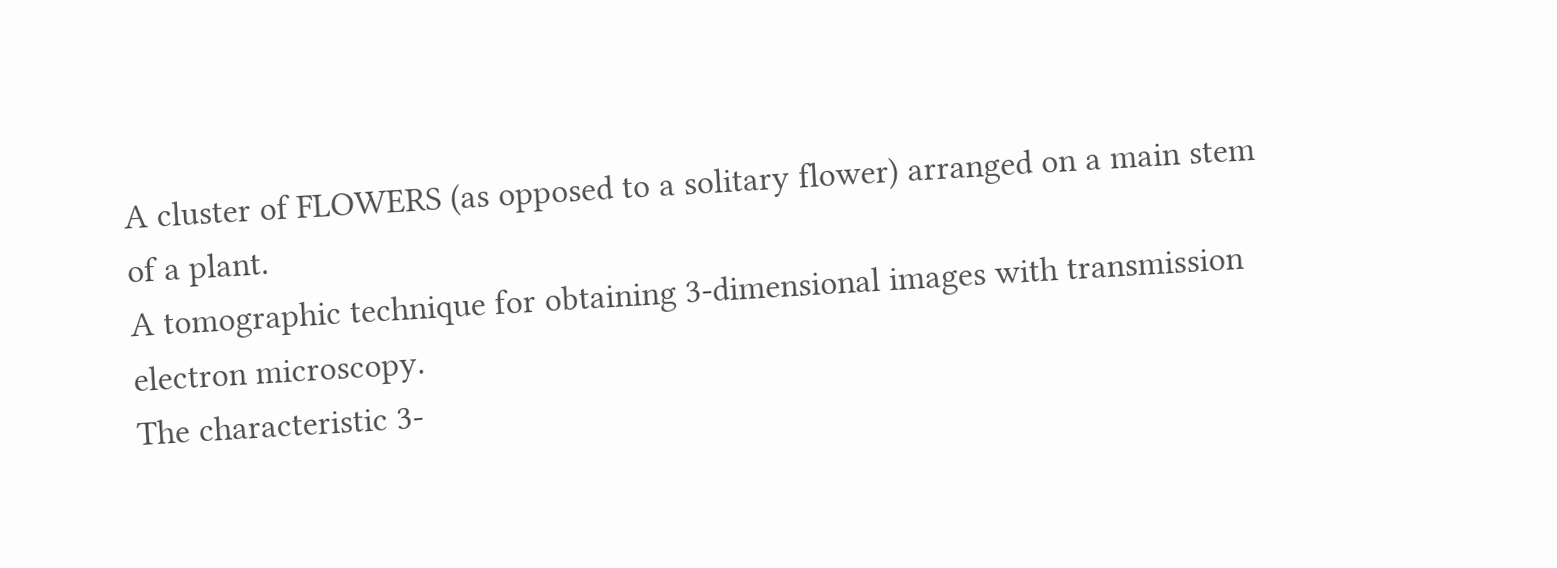A cluster of FLOWERS (as opposed to a solitary flower) arranged on a main stem of a plant.
A tomographic technique for obtaining 3-dimensional images with transmission electron microscopy.
The characteristic 3-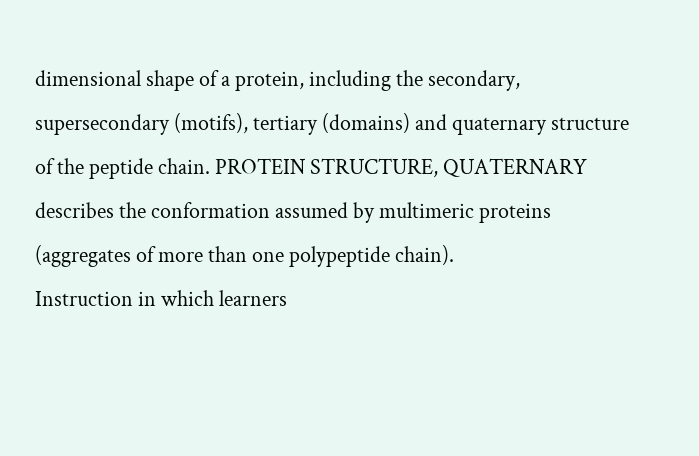dimensional shape of a protein, including the secondary, supersecondary (motifs), tertiary (domains) and quaternary structure of the peptide chain. PROTEIN STRUCTURE, QUATERNARY describes the conformation assumed by multimeric proteins (aggregates of more than one polypeptide chain).
Instruction in which learners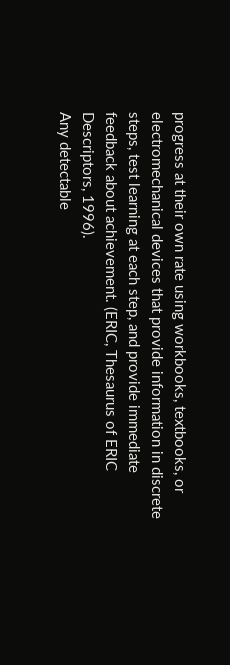progress at their own rate using workbooks, textbooks, or electromechanical devices that provide information in discrete steps, test learning at each step, and provide immediate feedback about achievement. (ERIC, Thesaurus of ERIC Descriptors, 1996).
Any detectable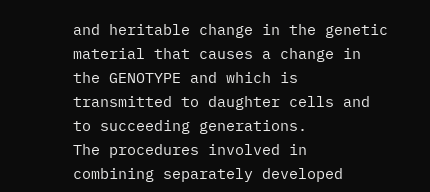and heritable change in the genetic material that causes a change in the GENOTYPE and which is transmitted to daughter cells and to succeeding generations.
The procedures involved in combining separately developed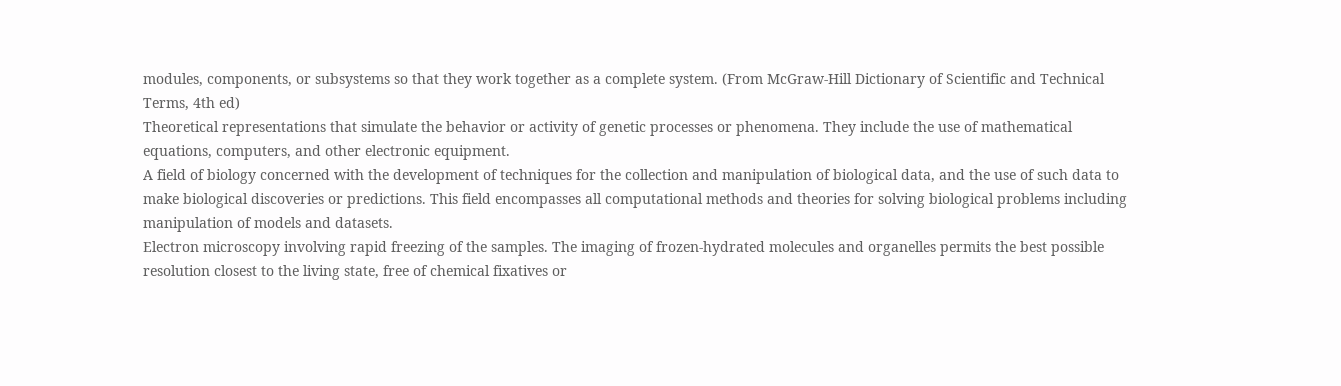modules, components, or subsystems so that they work together as a complete system. (From McGraw-Hill Dictionary of Scientific and Technical Terms, 4th ed)
Theoretical representations that simulate the behavior or activity of genetic processes or phenomena. They include the use of mathematical equations, computers, and other electronic equipment.
A field of biology concerned with the development of techniques for the collection and manipulation of biological data, and the use of such data to make biological discoveries or predictions. This field encompasses all computational methods and theories for solving biological problems including manipulation of models and datasets.
Electron microscopy involving rapid freezing of the samples. The imaging of frozen-hydrated molecules and organelles permits the best possible resolution closest to the living state, free of chemical fixatives or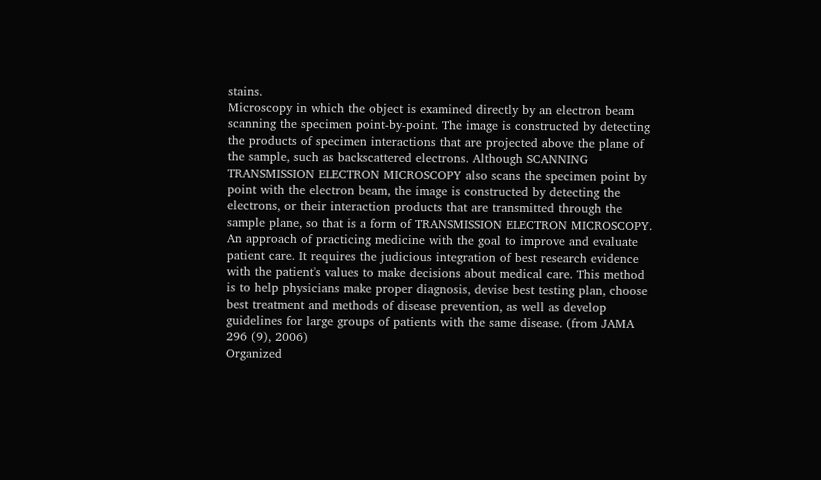stains.
Microscopy in which the object is examined directly by an electron beam scanning the specimen point-by-point. The image is constructed by detecting the products of specimen interactions that are projected above the plane of the sample, such as backscattered electrons. Although SCANNING TRANSMISSION ELECTRON MICROSCOPY also scans the specimen point by point with the electron beam, the image is constructed by detecting the electrons, or their interaction products that are transmitted through the sample plane, so that is a form of TRANSMISSION ELECTRON MICROSCOPY.
An approach of practicing medicine with the goal to improve and evaluate patient care. It requires the judicious integration of best research evidence with the patient's values to make decisions about medical care. This method is to help physicians make proper diagnosis, devise best testing plan, choose best treatment and methods of disease prevention, as well as develop guidelines for large groups of patients with the same disease. (from JAMA 296 (9), 2006)
Organized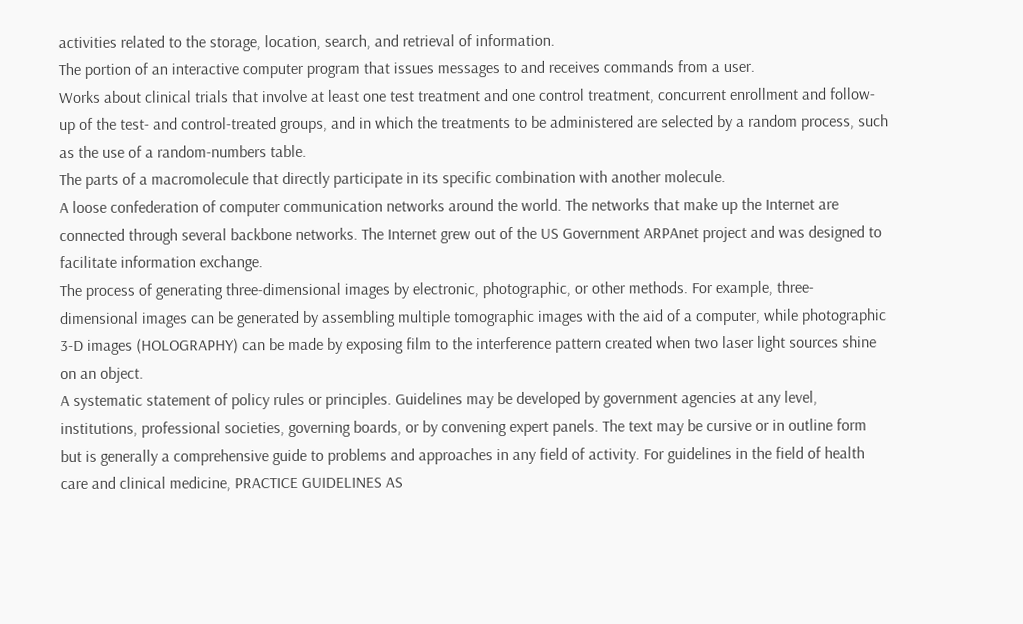activities related to the storage, location, search, and retrieval of information.
The portion of an interactive computer program that issues messages to and receives commands from a user.
Works about clinical trials that involve at least one test treatment and one control treatment, concurrent enrollment and follow-up of the test- and control-treated groups, and in which the treatments to be administered are selected by a random process, such as the use of a random-numbers table.
The parts of a macromolecule that directly participate in its specific combination with another molecule.
A loose confederation of computer communication networks around the world. The networks that make up the Internet are connected through several backbone networks. The Internet grew out of the US Government ARPAnet project and was designed to facilitate information exchange.
The process of generating three-dimensional images by electronic, photographic, or other methods. For example, three-dimensional images can be generated by assembling multiple tomographic images with the aid of a computer, while photographic 3-D images (HOLOGRAPHY) can be made by exposing film to the interference pattern created when two laser light sources shine on an object.
A systematic statement of policy rules or principles. Guidelines may be developed by government agencies at any level, institutions, professional societies, governing boards, or by convening expert panels. The text may be cursive or in outline form but is generally a comprehensive guide to problems and approaches in any field of activity. For guidelines in the field of health care and clinical medicine, PRACTICE GUIDELINES AS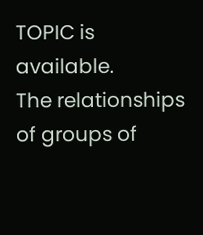TOPIC is available.
The relationships of groups of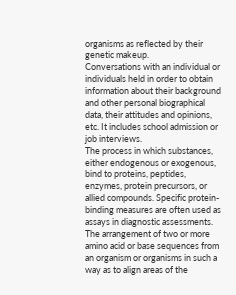organisms as reflected by their genetic makeup.
Conversations with an individual or individuals held in order to obtain information about their background and other personal biographical data, their attitudes and opinions, etc. It includes school admission or job interviews.
The process in which substances, either endogenous or exogenous, bind to proteins, peptides, enzymes, protein precursors, or allied compounds. Specific protein-binding measures are often used as assays in diagnostic assessments.
The arrangement of two or more amino acid or base sequences from an organism or organisms in such a way as to align areas of the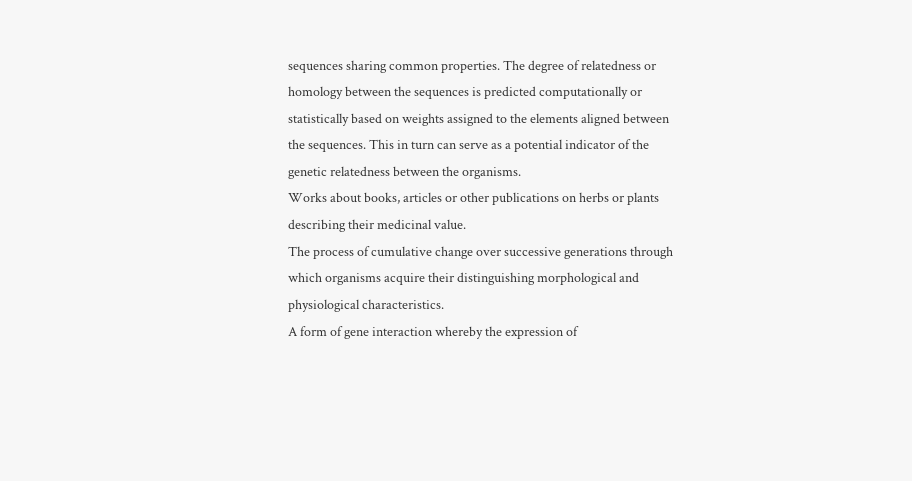sequences sharing common properties. The degree of relatedness or homology between the sequences is predicted computationally or statistically based on weights assigned to the elements aligned between the sequences. This in turn can serve as a potential indicator of the genetic relatedness between the organisms.
Works about books, articles or other publications on herbs or plants describing their medicinal value.
The process of cumulative change over successive generations through which organisms acquire their distinguishing morphological and physiological characteristics.
A form of gene interaction whereby the expression of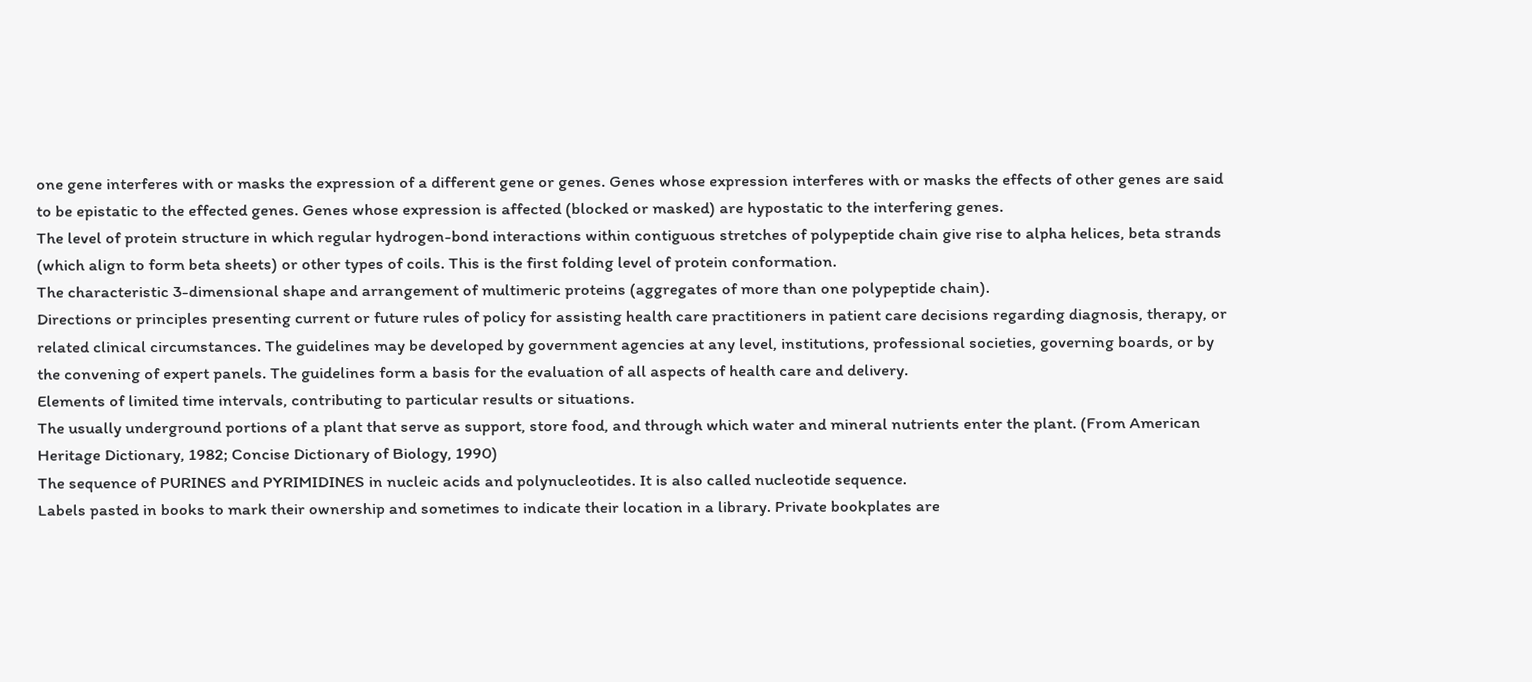one gene interferes with or masks the expression of a different gene or genes. Genes whose expression interferes with or masks the effects of other genes are said to be epistatic to the effected genes. Genes whose expression is affected (blocked or masked) are hypostatic to the interfering genes.
The level of protein structure in which regular hydrogen-bond interactions within contiguous stretches of polypeptide chain give rise to alpha helices, beta strands (which align to form beta sheets) or other types of coils. This is the first folding level of protein conformation.
The characteristic 3-dimensional shape and arrangement of multimeric proteins (aggregates of more than one polypeptide chain).
Directions or principles presenting current or future rules of policy for assisting health care practitioners in patient care decisions regarding diagnosis, therapy, or related clinical circumstances. The guidelines may be developed by government agencies at any level, institutions, professional societies, governing boards, or by the convening of expert panels. The guidelines form a basis for the evaluation of all aspects of health care and delivery.
Elements of limited time intervals, contributing to particular results or situations.
The usually underground portions of a plant that serve as support, store food, and through which water and mineral nutrients enter the plant. (From American Heritage Dictionary, 1982; Concise Dictionary of Biology, 1990)
The sequence of PURINES and PYRIMIDINES in nucleic acids and polynucleotides. It is also called nucleotide sequence.
Labels pasted in books to mark their ownership and sometimes to indicate their location in a library. Private bookplates are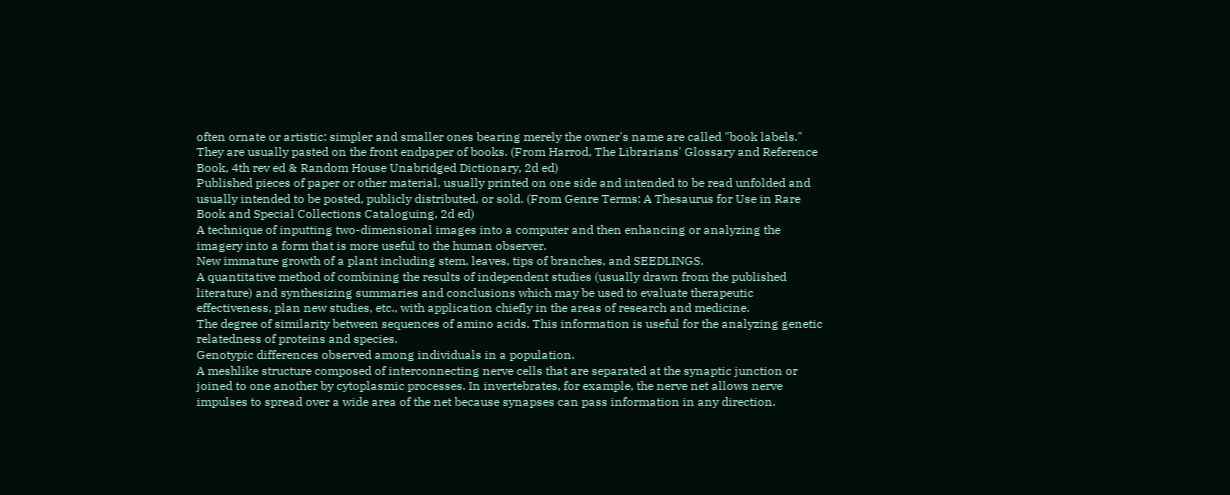often ornate or artistic: simpler and smaller ones bearing merely the owner's name are called "book labels." They are usually pasted on the front endpaper of books. (From Harrod, The Librarians' Glossary and Reference Book, 4th rev ed & Random House Unabridged Dictionary, 2d ed)
Published pieces of paper or other material, usually printed on one side and intended to be read unfolded and usually intended to be posted, publicly distributed, or sold. (From Genre Terms: A Thesaurus for Use in Rare Book and Special Collections Cataloguing, 2d ed)
A technique of inputting two-dimensional images into a computer and then enhancing or analyzing the imagery into a form that is more useful to the human observer.
New immature growth of a plant including stem, leaves, tips of branches, and SEEDLINGS.
A quantitative method of combining the results of independent studies (usually drawn from the published literature) and synthesizing summaries and conclusions which may be used to evaluate therapeutic effectiveness, plan new studies, etc., with application chiefly in the areas of research and medicine.
The degree of similarity between sequences of amino acids. This information is useful for the analyzing genetic relatedness of proteins and species.
Genotypic differences observed among individuals in a population.
A meshlike structure composed of interconnecting nerve cells that are separated at the synaptic junction or joined to one another by cytoplasmic processes. In invertebrates, for example, the nerve net allows nerve impulses to spread over a wide area of the net because synapses can pass information in any direction.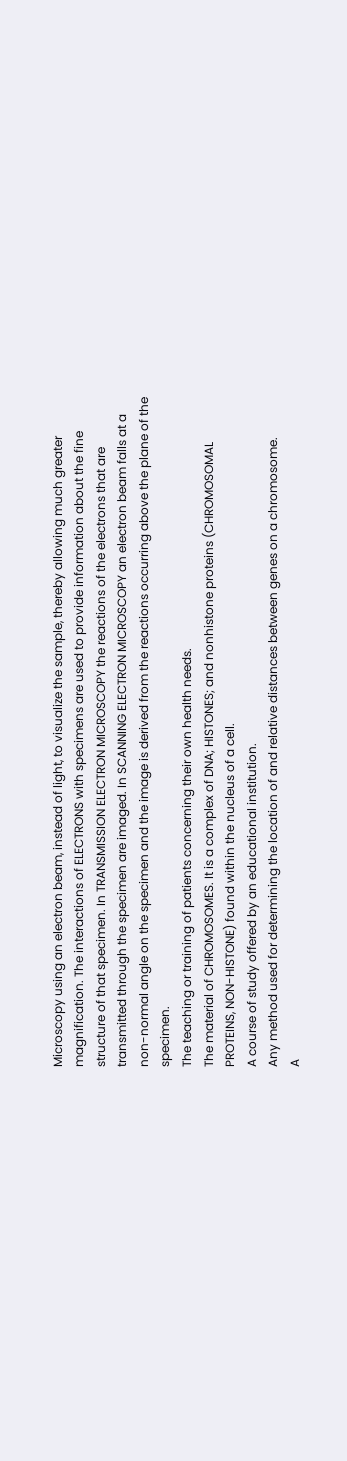Microscopy using an electron beam, instead of light, to visualize the sample, thereby allowing much greater magnification. The interactions of ELECTRONS with specimens are used to provide information about the fine structure of that specimen. In TRANSMISSION ELECTRON MICROSCOPY the reactions of the electrons that are transmitted through the specimen are imaged. In SCANNING ELECTRON MICROSCOPY an electron beam falls at a non-normal angle on the specimen and the image is derived from the reactions occurring above the plane of the specimen.
The teaching or training of patients concerning their own health needs.
The material of CHROMOSOMES. It is a complex of DNA; HISTONES; and nonhistone proteins (CHROMOSOMAL PROTEINS, NON-HISTONE) found within the nucleus of a cell.
A course of study offered by an educational institution.
Any method used for determining the location of and relative distances between genes on a chromosome.
A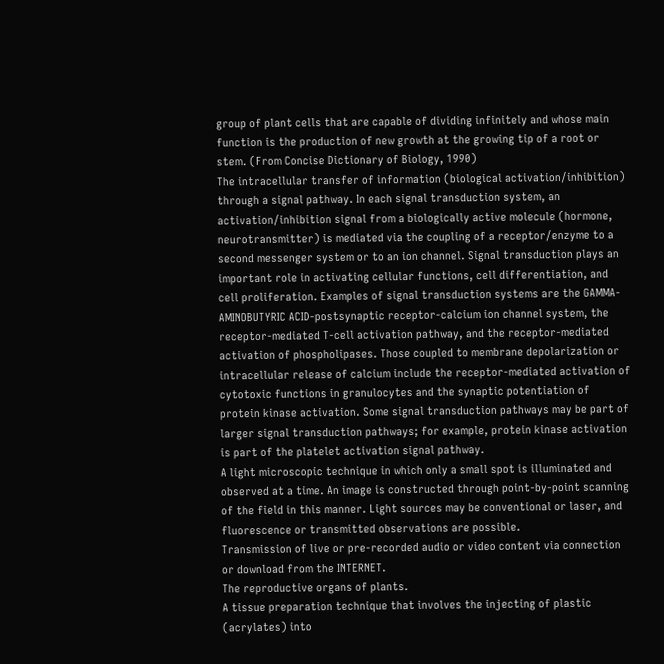group of plant cells that are capable of dividing infinitely and whose main function is the production of new growth at the growing tip of a root or stem. (From Concise Dictionary of Biology, 1990)
The intracellular transfer of information (biological activation/inhibition) through a signal pathway. In each signal transduction system, an activation/inhibition signal from a biologically active molecule (hormone, neurotransmitter) is mediated via the coupling of a receptor/enzyme to a second messenger system or to an ion channel. Signal transduction plays an important role in activating cellular functions, cell differentiation, and cell proliferation. Examples of signal transduction systems are the GAMMA-AMINOBUTYRIC ACID-postsynaptic receptor-calcium ion channel system, the receptor-mediated T-cell activation pathway, and the receptor-mediated activation of phospholipases. Those coupled to membrane depolarization or intracellular release of calcium include the receptor-mediated activation of cytotoxic functions in granulocytes and the synaptic potentiation of protein kinase activation. Some signal transduction pathways may be part of larger signal transduction pathways; for example, protein kinase activation is part of the platelet activation signal pathway.
A light microscopic technique in which only a small spot is illuminated and observed at a time. An image is constructed through point-by-point scanning of the field in this manner. Light sources may be conventional or laser, and fluorescence or transmitted observations are possible.
Transmission of live or pre-recorded audio or video content via connection or download from the INTERNET.
The reproductive organs of plants.
A tissue preparation technique that involves the injecting of plastic (acrylates) into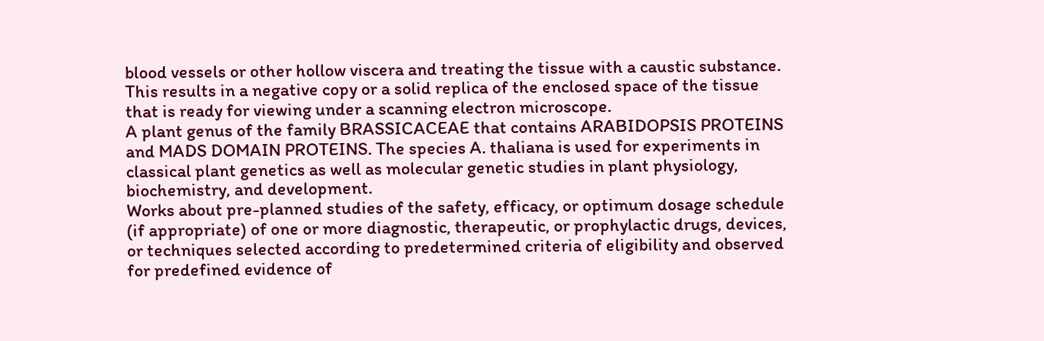blood vessels or other hollow viscera and treating the tissue with a caustic substance. This results in a negative copy or a solid replica of the enclosed space of the tissue that is ready for viewing under a scanning electron microscope.
A plant genus of the family BRASSICACEAE that contains ARABIDOPSIS PROTEINS and MADS DOMAIN PROTEINS. The species A. thaliana is used for experiments in classical plant genetics as well as molecular genetic studies in plant physiology, biochemistry, and development.
Works about pre-planned studies of the safety, efficacy, or optimum dosage schedule (if appropriate) of one or more diagnostic, therapeutic, or prophylactic drugs, devices, or techniques selected according to predetermined criteria of eligibility and observed for predefined evidence of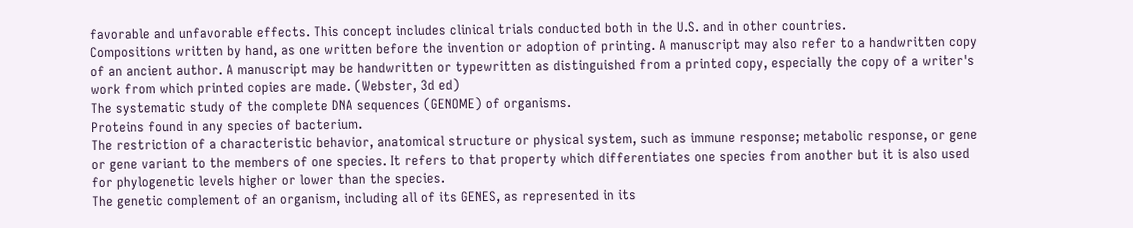favorable and unfavorable effects. This concept includes clinical trials conducted both in the U.S. and in other countries.
Compositions written by hand, as one written before the invention or adoption of printing. A manuscript may also refer to a handwritten copy of an ancient author. A manuscript may be handwritten or typewritten as distinguished from a printed copy, especially the copy of a writer's work from which printed copies are made. (Webster, 3d ed)
The systematic study of the complete DNA sequences (GENOME) of organisms.
Proteins found in any species of bacterium.
The restriction of a characteristic behavior, anatomical structure or physical system, such as immune response; metabolic response, or gene or gene variant to the members of one species. It refers to that property which differentiates one species from another but it is also used for phylogenetic levels higher or lower than the species.
The genetic complement of an organism, including all of its GENES, as represented in its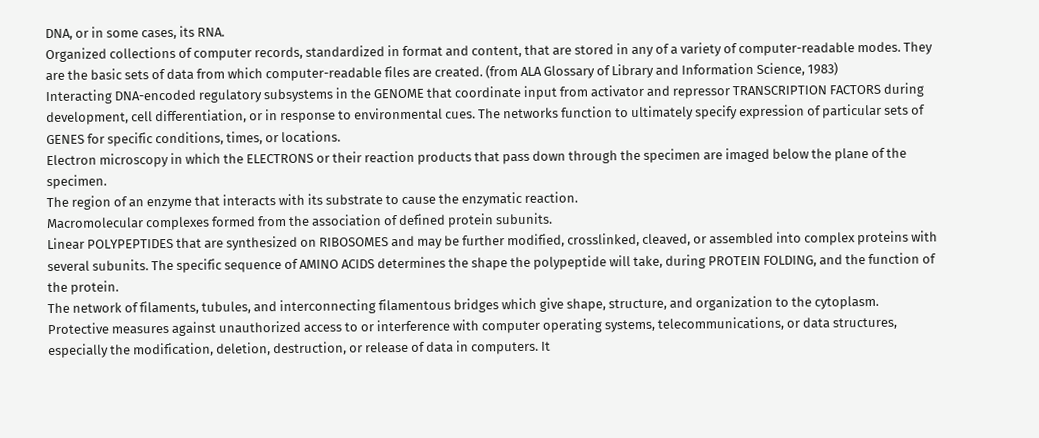DNA, or in some cases, its RNA.
Organized collections of computer records, standardized in format and content, that are stored in any of a variety of computer-readable modes. They are the basic sets of data from which computer-readable files are created. (from ALA Glossary of Library and Information Science, 1983)
Interacting DNA-encoded regulatory subsystems in the GENOME that coordinate input from activator and repressor TRANSCRIPTION FACTORS during development, cell differentiation, or in response to environmental cues. The networks function to ultimately specify expression of particular sets of GENES for specific conditions, times, or locations.
Electron microscopy in which the ELECTRONS or their reaction products that pass down through the specimen are imaged below the plane of the specimen.
The region of an enzyme that interacts with its substrate to cause the enzymatic reaction.
Macromolecular complexes formed from the association of defined protein subunits.
Linear POLYPEPTIDES that are synthesized on RIBOSOMES and may be further modified, crosslinked, cleaved, or assembled into complex proteins with several subunits. The specific sequence of AMINO ACIDS determines the shape the polypeptide will take, during PROTEIN FOLDING, and the function of the protein.
The network of filaments, tubules, and interconnecting filamentous bridges which give shape, structure, and organization to the cytoplasm.
Protective measures against unauthorized access to or interference with computer operating systems, telecommunications, or data structures, especially the modification, deletion, destruction, or release of data in computers. It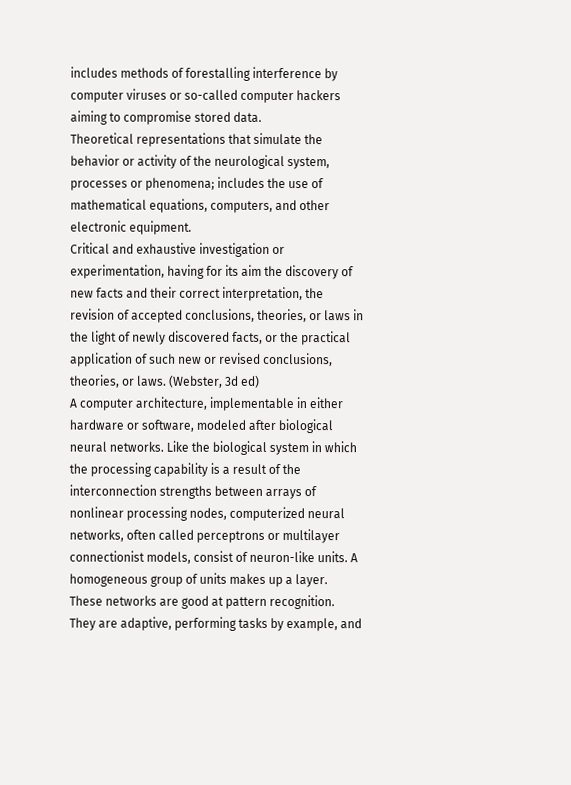includes methods of forestalling interference by computer viruses or so-called computer hackers aiming to compromise stored data.
Theoretical representations that simulate the behavior or activity of the neurological system, processes or phenomena; includes the use of mathematical equations, computers, and other electronic equipment.
Critical and exhaustive investigation or experimentation, having for its aim the discovery of new facts and their correct interpretation, the revision of accepted conclusions, theories, or laws in the light of newly discovered facts, or the practical application of such new or revised conclusions, theories, or laws. (Webster, 3d ed)
A computer architecture, implementable in either hardware or software, modeled after biological neural networks. Like the biological system in which the processing capability is a result of the interconnection strengths between arrays of nonlinear processing nodes, computerized neural networks, often called perceptrons or multilayer connectionist models, consist of neuron-like units. A homogeneous group of units makes up a layer. These networks are good at pattern recognition. They are adaptive, performing tasks by example, and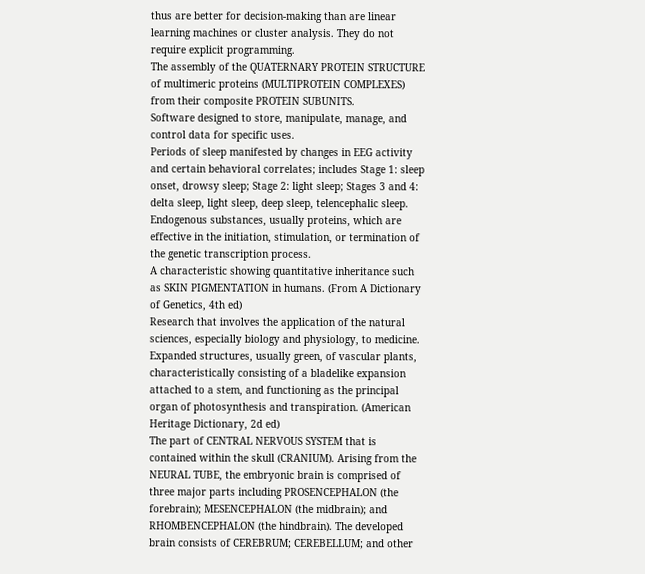thus are better for decision-making than are linear learning machines or cluster analysis. They do not require explicit programming.
The assembly of the QUATERNARY PROTEIN STRUCTURE of multimeric proteins (MULTIPROTEIN COMPLEXES) from their composite PROTEIN SUBUNITS.
Software designed to store, manipulate, manage, and control data for specific uses.
Periods of sleep manifested by changes in EEG activity and certain behavioral correlates; includes Stage 1: sleep onset, drowsy sleep; Stage 2: light sleep; Stages 3 and 4: delta sleep, light sleep, deep sleep, telencephalic sleep.
Endogenous substances, usually proteins, which are effective in the initiation, stimulation, or termination of the genetic transcription process.
A characteristic showing quantitative inheritance such as SKIN PIGMENTATION in humans. (From A Dictionary of Genetics, 4th ed)
Research that involves the application of the natural sciences, especially biology and physiology, to medicine.
Expanded structures, usually green, of vascular plants, characteristically consisting of a bladelike expansion attached to a stem, and functioning as the principal organ of photosynthesis and transpiration. (American Heritage Dictionary, 2d ed)
The part of CENTRAL NERVOUS SYSTEM that is contained within the skull (CRANIUM). Arising from the NEURAL TUBE, the embryonic brain is comprised of three major parts including PROSENCEPHALON (the forebrain); MESENCEPHALON (the midbrain); and RHOMBENCEPHALON (the hindbrain). The developed brain consists of CEREBRUM; CEREBELLUM; and other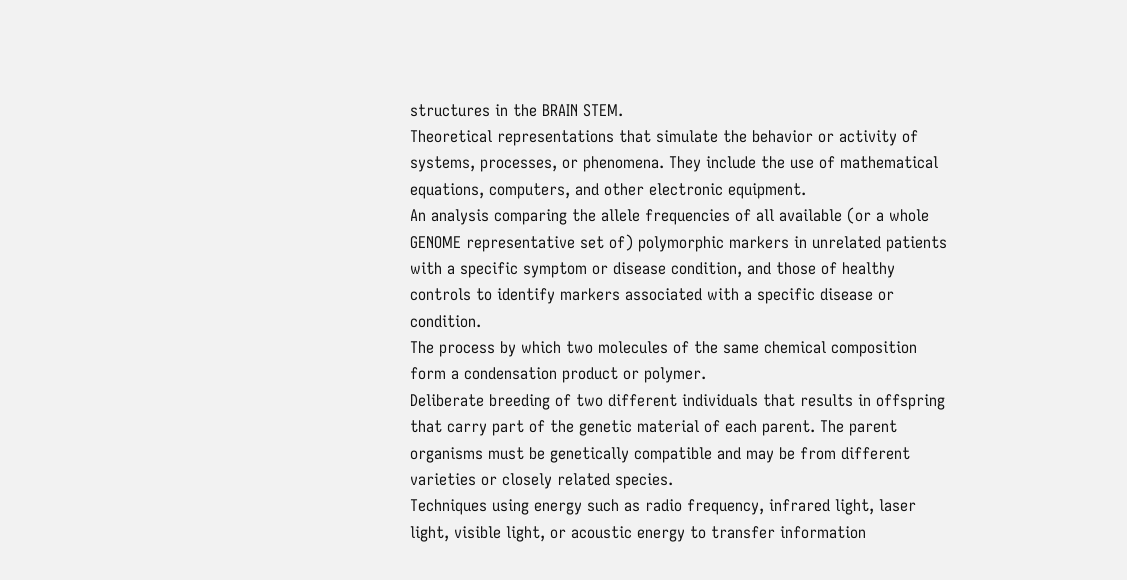structures in the BRAIN STEM.
Theoretical representations that simulate the behavior or activity of systems, processes, or phenomena. They include the use of mathematical equations, computers, and other electronic equipment.
An analysis comparing the allele frequencies of all available (or a whole GENOME representative set of) polymorphic markers in unrelated patients with a specific symptom or disease condition, and those of healthy controls to identify markers associated with a specific disease or condition.
The process by which two molecules of the same chemical composition form a condensation product or polymer.
Deliberate breeding of two different individuals that results in offspring that carry part of the genetic material of each parent. The parent organisms must be genetically compatible and may be from different varieties or closely related species.
Techniques using energy such as radio frequency, infrared light, laser light, visible light, or acoustic energy to transfer information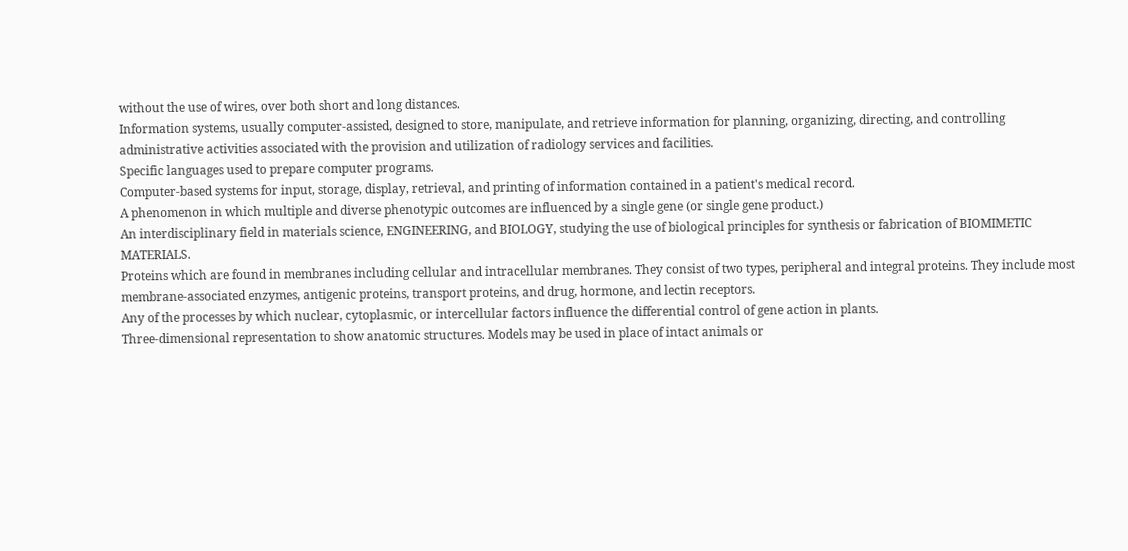without the use of wires, over both short and long distances.
Information systems, usually computer-assisted, designed to store, manipulate, and retrieve information for planning, organizing, directing, and controlling administrative activities associated with the provision and utilization of radiology services and facilities.
Specific languages used to prepare computer programs.
Computer-based systems for input, storage, display, retrieval, and printing of information contained in a patient's medical record.
A phenomenon in which multiple and diverse phenotypic outcomes are influenced by a single gene (or single gene product.)
An interdisciplinary field in materials science, ENGINEERING, and BIOLOGY, studying the use of biological principles for synthesis or fabrication of BIOMIMETIC MATERIALS.
Proteins which are found in membranes including cellular and intracellular membranes. They consist of two types, peripheral and integral proteins. They include most membrane-associated enzymes, antigenic proteins, transport proteins, and drug, hormone, and lectin receptors.
Any of the processes by which nuclear, cytoplasmic, or intercellular factors influence the differential control of gene action in plants.
Three-dimensional representation to show anatomic structures. Models may be used in place of intact animals or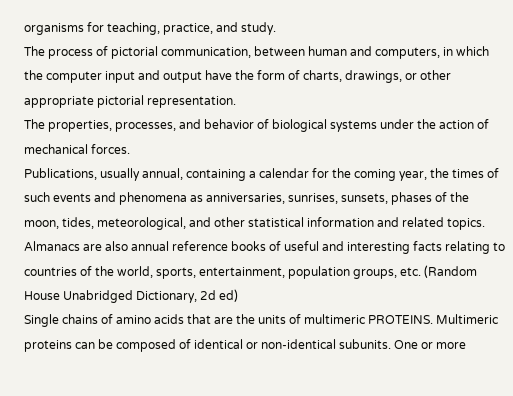organisms for teaching, practice, and study.
The process of pictorial communication, between human and computers, in which the computer input and output have the form of charts, drawings, or other appropriate pictorial representation.
The properties, processes, and behavior of biological systems under the action of mechanical forces.
Publications, usually annual, containing a calendar for the coming year, the times of such events and phenomena as anniversaries, sunrises, sunsets, phases of the moon, tides, meteorological, and other statistical information and related topics. Almanacs are also annual reference books of useful and interesting facts relating to countries of the world, sports, entertainment, population groups, etc. (Random House Unabridged Dictionary, 2d ed)
Single chains of amino acids that are the units of multimeric PROTEINS. Multimeric proteins can be composed of identical or non-identical subunits. One or more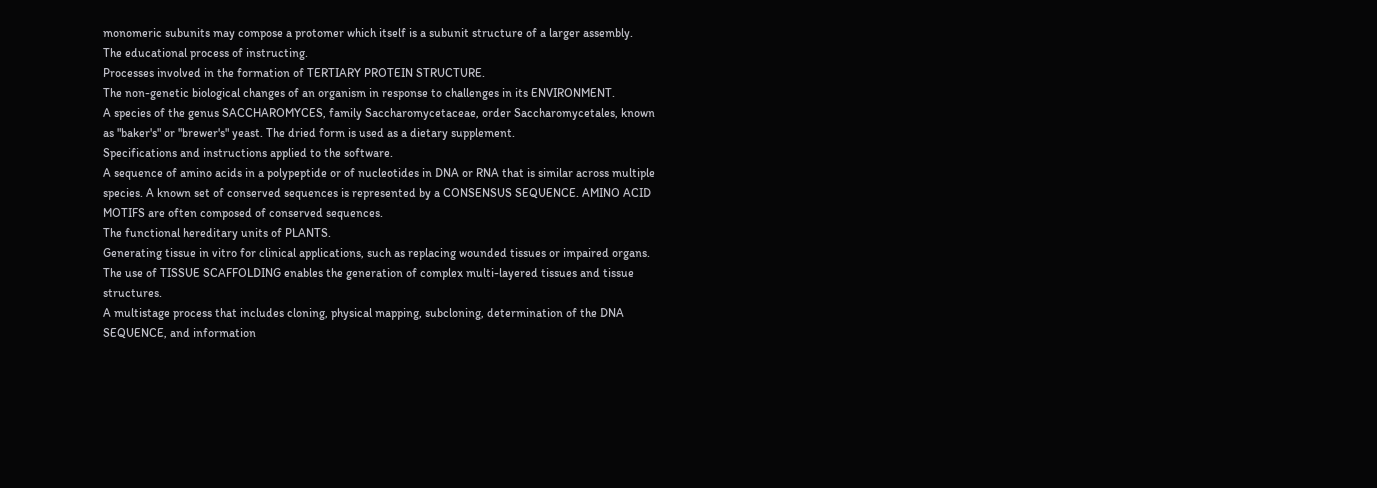monomeric subunits may compose a protomer which itself is a subunit structure of a larger assembly.
The educational process of instructing.
Processes involved in the formation of TERTIARY PROTEIN STRUCTURE.
The non-genetic biological changes of an organism in response to challenges in its ENVIRONMENT.
A species of the genus SACCHAROMYCES, family Saccharomycetaceae, order Saccharomycetales, known as "baker's" or "brewer's" yeast. The dried form is used as a dietary supplement.
Specifications and instructions applied to the software.
A sequence of amino acids in a polypeptide or of nucleotides in DNA or RNA that is similar across multiple species. A known set of conserved sequences is represented by a CONSENSUS SEQUENCE. AMINO ACID MOTIFS are often composed of conserved sequences.
The functional hereditary units of PLANTS.
Generating tissue in vitro for clinical applications, such as replacing wounded tissues or impaired organs. The use of TISSUE SCAFFOLDING enables the generation of complex multi-layered tissues and tissue structures.
A multistage process that includes cloning, physical mapping, subcloning, determination of the DNA SEQUENCE, and information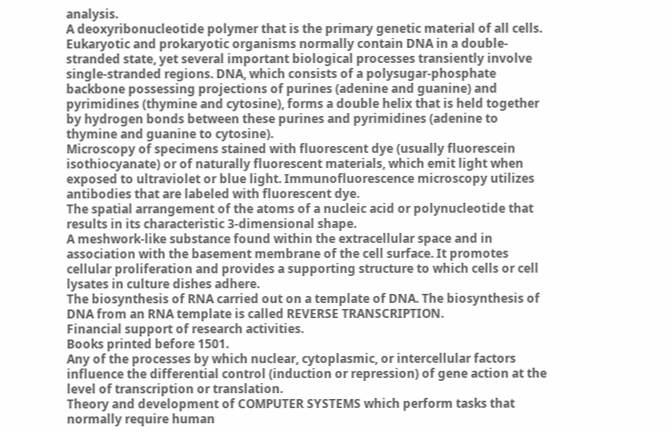analysis.
A deoxyribonucleotide polymer that is the primary genetic material of all cells. Eukaryotic and prokaryotic organisms normally contain DNA in a double-stranded state, yet several important biological processes transiently involve single-stranded regions. DNA, which consists of a polysugar-phosphate backbone possessing projections of purines (adenine and guanine) and pyrimidines (thymine and cytosine), forms a double helix that is held together by hydrogen bonds between these purines and pyrimidines (adenine to thymine and guanine to cytosine).
Microscopy of specimens stained with fluorescent dye (usually fluorescein isothiocyanate) or of naturally fluorescent materials, which emit light when exposed to ultraviolet or blue light. Immunofluorescence microscopy utilizes antibodies that are labeled with fluorescent dye.
The spatial arrangement of the atoms of a nucleic acid or polynucleotide that results in its characteristic 3-dimensional shape.
A meshwork-like substance found within the extracellular space and in association with the basement membrane of the cell surface. It promotes cellular proliferation and provides a supporting structure to which cells or cell lysates in culture dishes adhere.
The biosynthesis of RNA carried out on a template of DNA. The biosynthesis of DNA from an RNA template is called REVERSE TRANSCRIPTION.
Financial support of research activities.
Books printed before 1501.
Any of the processes by which nuclear, cytoplasmic, or intercellular factors influence the differential control (induction or repression) of gene action at the level of transcription or translation.
Theory and development of COMPUTER SYSTEMS which perform tasks that normally require human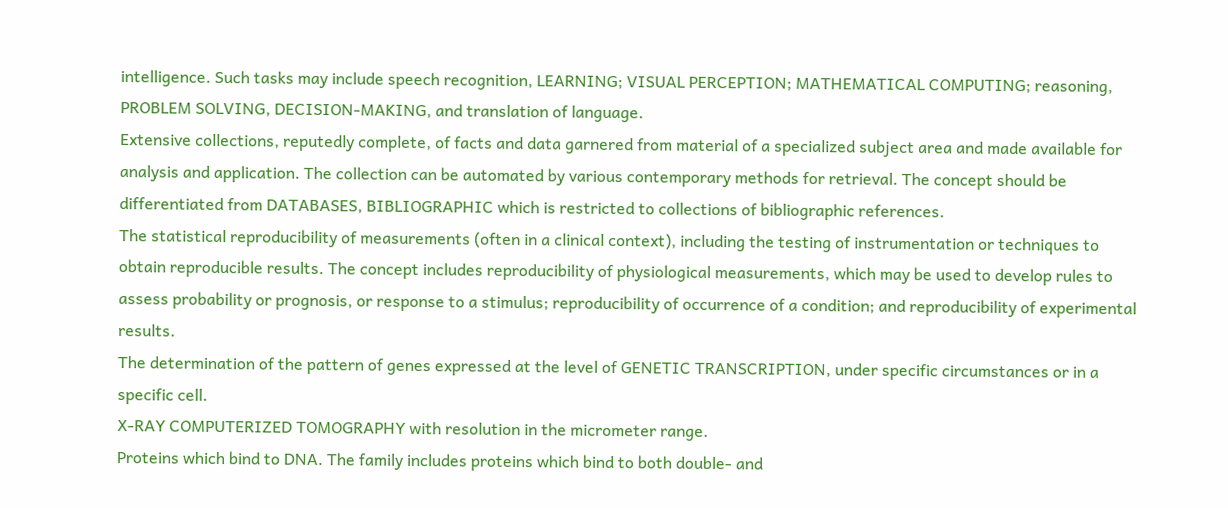intelligence. Such tasks may include speech recognition, LEARNING; VISUAL PERCEPTION; MATHEMATICAL COMPUTING; reasoning, PROBLEM SOLVING, DECISION-MAKING, and translation of language.
Extensive collections, reputedly complete, of facts and data garnered from material of a specialized subject area and made available for analysis and application. The collection can be automated by various contemporary methods for retrieval. The concept should be differentiated from DATABASES, BIBLIOGRAPHIC which is restricted to collections of bibliographic references.
The statistical reproducibility of measurements (often in a clinical context), including the testing of instrumentation or techniques to obtain reproducible results. The concept includes reproducibility of physiological measurements, which may be used to develop rules to assess probability or prognosis, or response to a stimulus; reproducibility of occurrence of a condition; and reproducibility of experimental results.
The determination of the pattern of genes expressed at the level of GENETIC TRANSCRIPTION, under specific circumstances or in a specific cell.
X-RAY COMPUTERIZED TOMOGRAPHY with resolution in the micrometer range.
Proteins which bind to DNA. The family includes proteins which bind to both double- and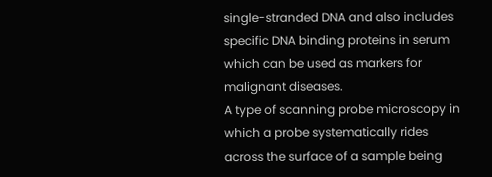single-stranded DNA and also includes specific DNA binding proteins in serum which can be used as markers for malignant diseases.
A type of scanning probe microscopy in which a probe systematically rides across the surface of a sample being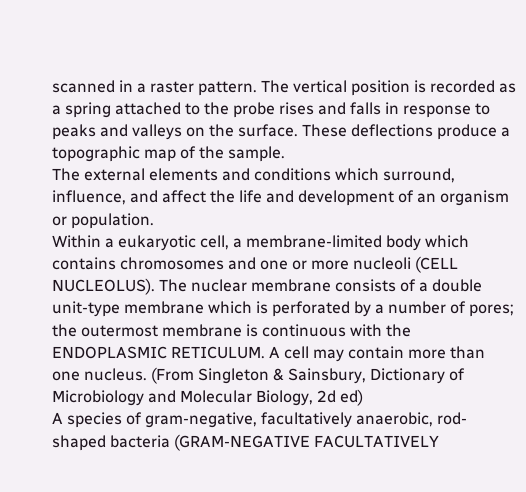scanned in a raster pattern. The vertical position is recorded as a spring attached to the probe rises and falls in response to peaks and valleys on the surface. These deflections produce a topographic map of the sample.
The external elements and conditions which surround, influence, and affect the life and development of an organism or population.
Within a eukaryotic cell, a membrane-limited body which contains chromosomes and one or more nucleoli (CELL NUCLEOLUS). The nuclear membrane consists of a double unit-type membrane which is perforated by a number of pores; the outermost membrane is continuous with the ENDOPLASMIC RETICULUM. A cell may contain more than one nucleus. (From Singleton & Sainsbury, Dictionary of Microbiology and Molecular Biology, 2d ed)
A species of gram-negative, facultatively anaerobic, rod-shaped bacteria (GRAM-NEGATIVE FACULTATIVELY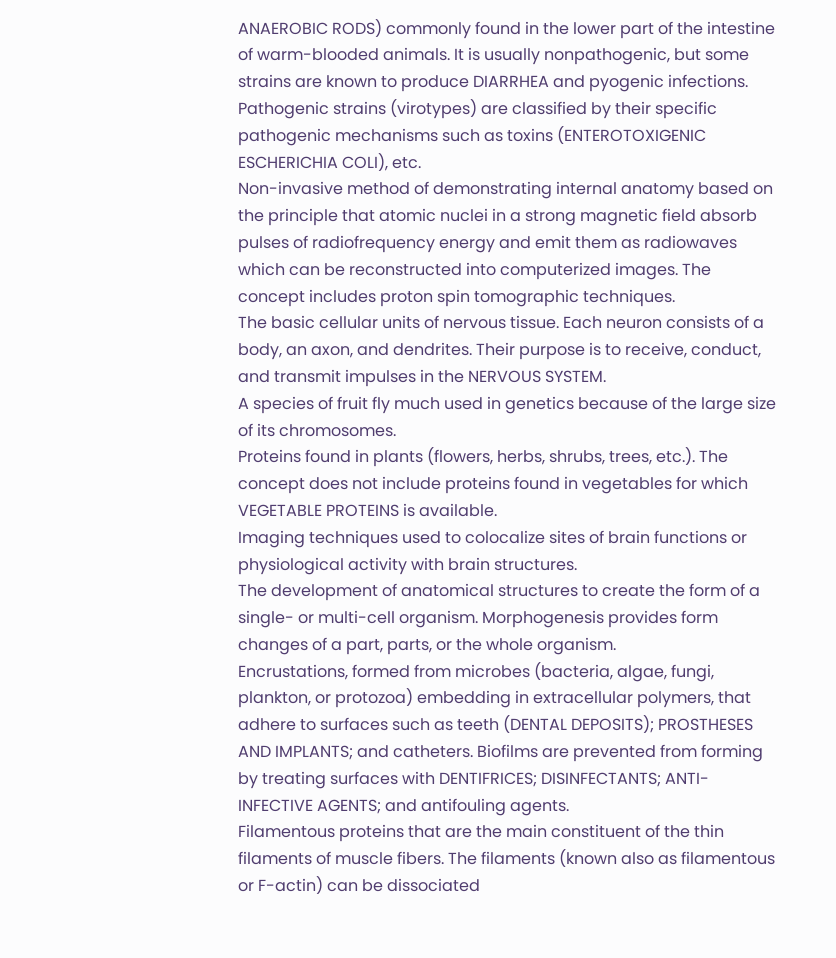ANAEROBIC RODS) commonly found in the lower part of the intestine of warm-blooded animals. It is usually nonpathogenic, but some strains are known to produce DIARRHEA and pyogenic infections. Pathogenic strains (virotypes) are classified by their specific pathogenic mechanisms such as toxins (ENTEROTOXIGENIC ESCHERICHIA COLI), etc.
Non-invasive method of demonstrating internal anatomy based on the principle that atomic nuclei in a strong magnetic field absorb pulses of radiofrequency energy and emit them as radiowaves which can be reconstructed into computerized images. The concept includes proton spin tomographic techniques.
The basic cellular units of nervous tissue. Each neuron consists of a body, an axon, and dendrites. Their purpose is to receive, conduct, and transmit impulses in the NERVOUS SYSTEM.
A species of fruit fly much used in genetics because of the large size of its chromosomes.
Proteins found in plants (flowers, herbs, shrubs, trees, etc.). The concept does not include proteins found in vegetables for which VEGETABLE PROTEINS is available.
Imaging techniques used to colocalize sites of brain functions or physiological activity with brain structures.
The development of anatomical structures to create the form of a single- or multi-cell organism. Morphogenesis provides form changes of a part, parts, or the whole organism.
Encrustations, formed from microbes (bacteria, algae, fungi, plankton, or protozoa) embedding in extracellular polymers, that adhere to surfaces such as teeth (DENTAL DEPOSITS); PROSTHESES AND IMPLANTS; and catheters. Biofilms are prevented from forming by treating surfaces with DENTIFRICES; DISINFECTANTS; ANTI-INFECTIVE AGENTS; and antifouling agents.
Filamentous proteins that are the main constituent of the thin filaments of muscle fibers. The filaments (known also as filamentous or F-actin) can be dissociated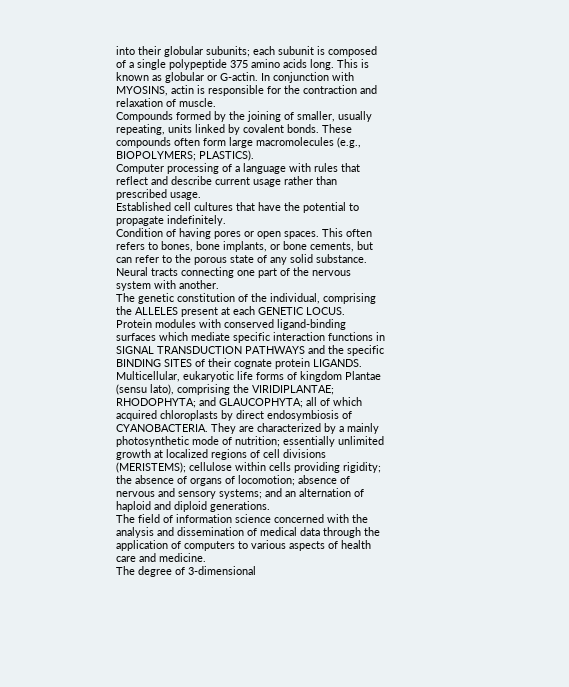into their globular subunits; each subunit is composed of a single polypeptide 375 amino acids long. This is known as globular or G-actin. In conjunction with MYOSINS, actin is responsible for the contraction and relaxation of muscle.
Compounds formed by the joining of smaller, usually repeating, units linked by covalent bonds. These compounds often form large macromolecules (e.g., BIOPOLYMERS; PLASTICS).
Computer processing of a language with rules that reflect and describe current usage rather than prescribed usage.
Established cell cultures that have the potential to propagate indefinitely.
Condition of having pores or open spaces. This often refers to bones, bone implants, or bone cements, but can refer to the porous state of any solid substance.
Neural tracts connecting one part of the nervous system with another.
The genetic constitution of the individual, comprising the ALLELES present at each GENETIC LOCUS.
Protein modules with conserved ligand-binding surfaces which mediate specific interaction functions in SIGNAL TRANSDUCTION PATHWAYS and the specific BINDING SITES of their cognate protein LIGANDS.
Multicellular, eukaryotic life forms of kingdom Plantae (sensu lato), comprising the VIRIDIPLANTAE; RHODOPHYTA; and GLAUCOPHYTA; all of which acquired chloroplasts by direct endosymbiosis of CYANOBACTERIA. They are characterized by a mainly photosynthetic mode of nutrition; essentially unlimited growth at localized regions of cell divisions (MERISTEMS); cellulose within cells providing rigidity; the absence of organs of locomotion; absence of nervous and sensory systems; and an alternation of haploid and diploid generations.
The field of information science concerned with the analysis and dissemination of medical data through the application of computers to various aspects of health care and medicine.
The degree of 3-dimensional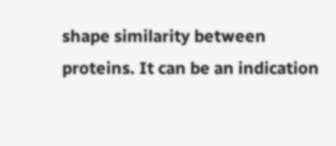shape similarity between proteins. It can be an indication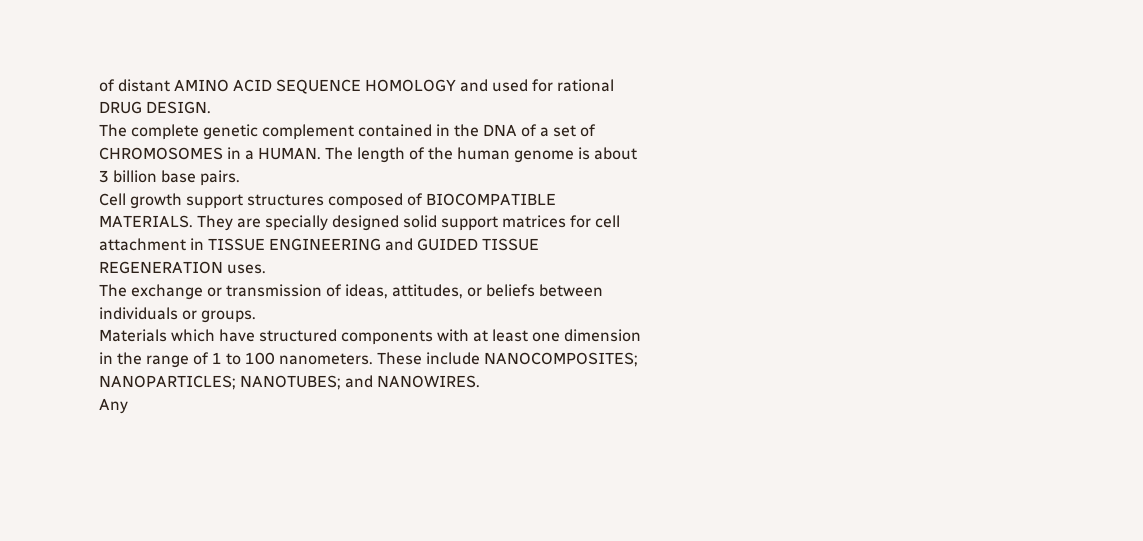of distant AMINO ACID SEQUENCE HOMOLOGY and used for rational DRUG DESIGN.
The complete genetic complement contained in the DNA of a set of CHROMOSOMES in a HUMAN. The length of the human genome is about 3 billion base pairs.
Cell growth support structures composed of BIOCOMPATIBLE MATERIALS. They are specially designed solid support matrices for cell attachment in TISSUE ENGINEERING and GUIDED TISSUE REGENERATION uses.
The exchange or transmission of ideas, attitudes, or beliefs between individuals or groups.
Materials which have structured components with at least one dimension in the range of 1 to 100 nanometers. These include NANOCOMPOSITES; NANOPARTICLES; NANOTUBES; and NANOWIRES.
Any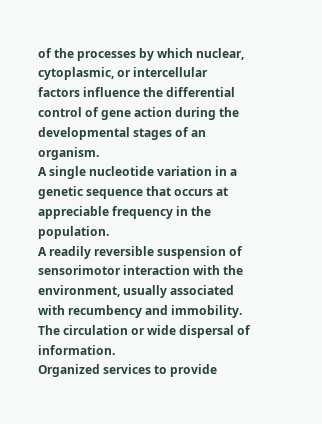of the processes by which nuclear, cytoplasmic, or intercellular factors influence the differential control of gene action during the developmental stages of an organism.
A single nucleotide variation in a genetic sequence that occurs at appreciable frequency in the population.
A readily reversible suspension of sensorimotor interaction with the environment, usually associated with recumbency and immobility.
The circulation or wide dispersal of information.
Organized services to provide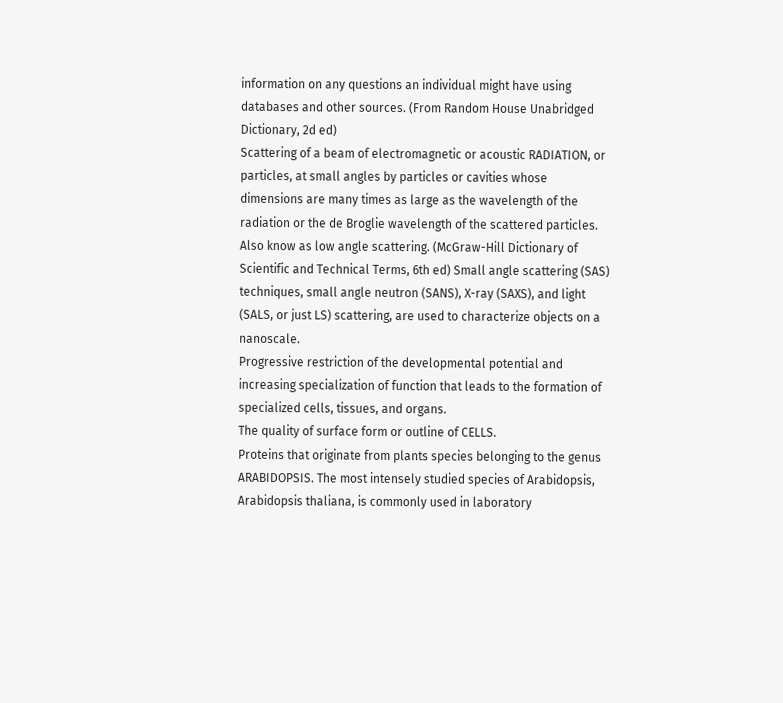information on any questions an individual might have using databases and other sources. (From Random House Unabridged Dictionary, 2d ed)
Scattering of a beam of electromagnetic or acoustic RADIATION, or particles, at small angles by particles or cavities whose dimensions are many times as large as the wavelength of the radiation or the de Broglie wavelength of the scattered particles. Also know as low angle scattering. (McGraw-Hill Dictionary of Scientific and Technical Terms, 6th ed) Small angle scattering (SAS) techniques, small angle neutron (SANS), X-ray (SAXS), and light (SALS, or just LS) scattering, are used to characterize objects on a nanoscale.
Progressive restriction of the developmental potential and increasing specialization of function that leads to the formation of specialized cells, tissues, and organs.
The quality of surface form or outline of CELLS.
Proteins that originate from plants species belonging to the genus ARABIDOPSIS. The most intensely studied species of Arabidopsis, Arabidopsis thaliana, is commonly used in laboratory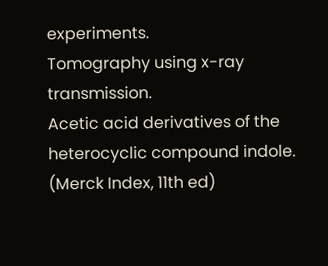experiments.
Tomography using x-ray transmission.
Acetic acid derivatives of the heterocyclic compound indole. (Merck Index, 11th ed)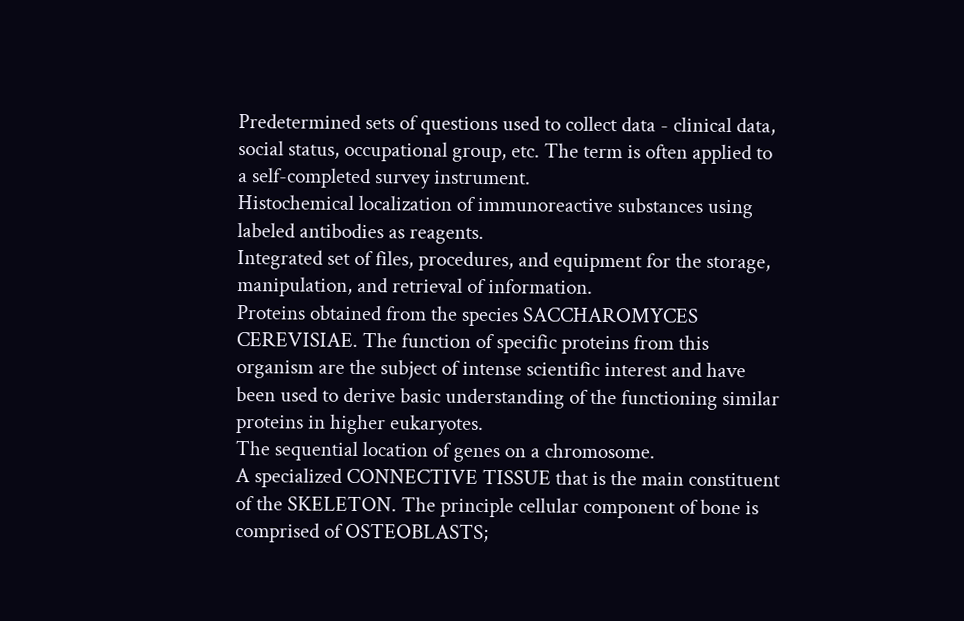Predetermined sets of questions used to collect data - clinical data, social status, occupational group, etc. The term is often applied to a self-completed survey instrument.
Histochemical localization of immunoreactive substances using labeled antibodies as reagents.
Integrated set of files, procedures, and equipment for the storage, manipulation, and retrieval of information.
Proteins obtained from the species SACCHAROMYCES CEREVISIAE. The function of specific proteins from this organism are the subject of intense scientific interest and have been used to derive basic understanding of the functioning similar proteins in higher eukaryotes.
The sequential location of genes on a chromosome.
A specialized CONNECTIVE TISSUE that is the main constituent of the SKELETON. The principle cellular component of bone is comprised of OSTEOBLASTS;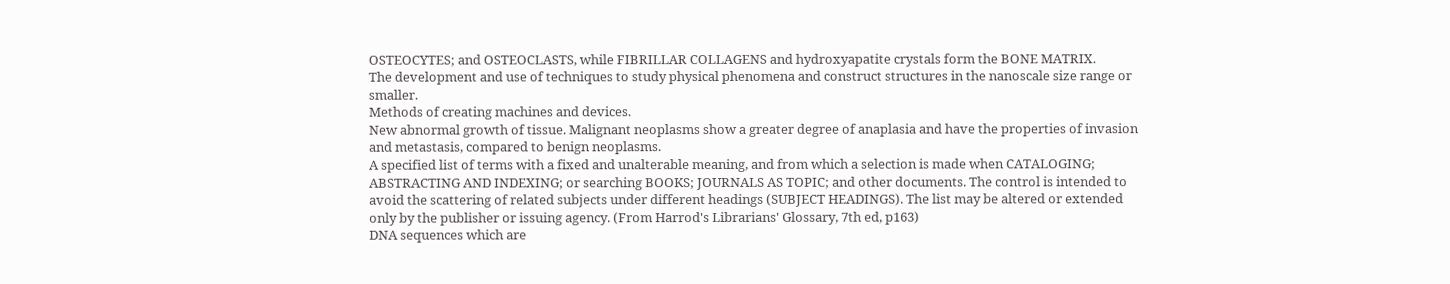OSTEOCYTES; and OSTEOCLASTS, while FIBRILLAR COLLAGENS and hydroxyapatite crystals form the BONE MATRIX.
The development and use of techniques to study physical phenomena and construct structures in the nanoscale size range or smaller.
Methods of creating machines and devices.
New abnormal growth of tissue. Malignant neoplasms show a greater degree of anaplasia and have the properties of invasion and metastasis, compared to benign neoplasms.
A specified list of terms with a fixed and unalterable meaning, and from which a selection is made when CATALOGING; ABSTRACTING AND INDEXING; or searching BOOKS; JOURNALS AS TOPIC; and other documents. The control is intended to avoid the scattering of related subjects under different headings (SUBJECT HEADINGS). The list may be altered or extended only by the publisher or issuing agency. (From Harrod's Librarians' Glossary, 7th ed, p163)
DNA sequences which are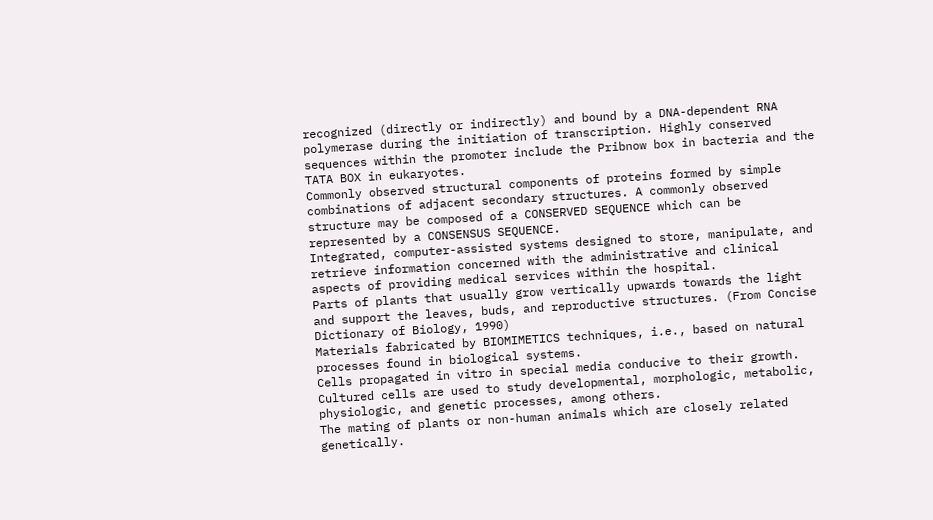recognized (directly or indirectly) and bound by a DNA-dependent RNA polymerase during the initiation of transcription. Highly conserved sequences within the promoter include the Pribnow box in bacteria and the TATA BOX in eukaryotes.
Commonly observed structural components of proteins formed by simple combinations of adjacent secondary structures. A commonly observed structure may be composed of a CONSERVED SEQUENCE which can be represented by a CONSENSUS SEQUENCE.
Integrated, computer-assisted systems designed to store, manipulate, and retrieve information concerned with the administrative and clinical aspects of providing medical services within the hospital.
Parts of plants that usually grow vertically upwards towards the light and support the leaves, buds, and reproductive structures. (From Concise Dictionary of Biology, 1990)
Materials fabricated by BIOMIMETICS techniques, i.e., based on natural processes found in biological systems.
Cells propagated in vitro in special media conducive to their growth. Cultured cells are used to study developmental, morphologic, metabolic, physiologic, and genetic processes, among others.
The mating of plants or non-human animals which are closely related genetically.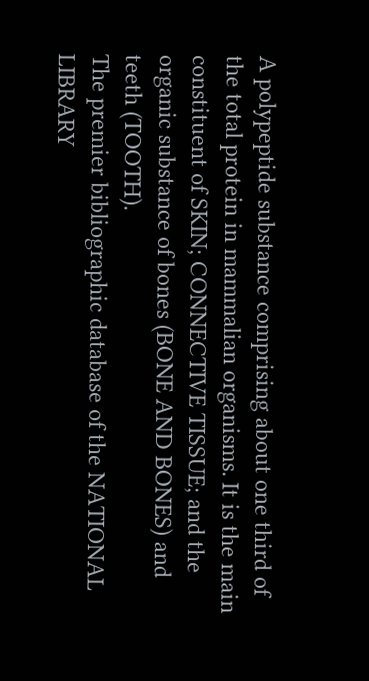A polypeptide substance comprising about one third of the total protein in mammalian organisms. It is the main constituent of SKIN; CONNECTIVE TISSUE; and the organic substance of bones (BONE AND BONES) and teeth (TOOTH).
The premier bibliographic database of the NATIONAL LIBRARY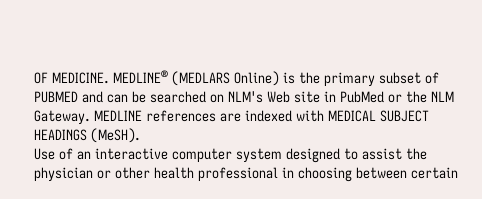OF MEDICINE. MEDLINE® (MEDLARS Online) is the primary subset of PUBMED and can be searched on NLM's Web site in PubMed or the NLM Gateway. MEDLINE references are indexed with MEDICAL SUBJECT HEADINGS (MeSH).
Use of an interactive computer system designed to assist the physician or other health professional in choosing between certain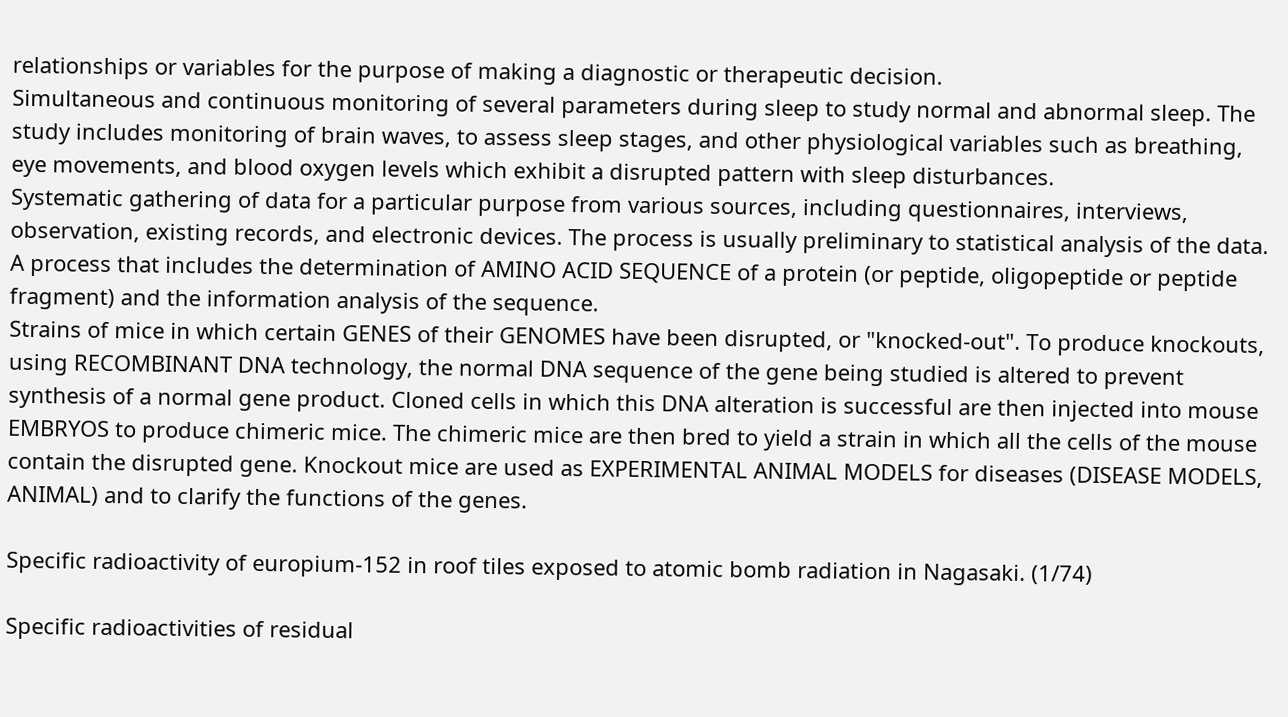relationships or variables for the purpose of making a diagnostic or therapeutic decision.
Simultaneous and continuous monitoring of several parameters during sleep to study normal and abnormal sleep. The study includes monitoring of brain waves, to assess sleep stages, and other physiological variables such as breathing, eye movements, and blood oxygen levels which exhibit a disrupted pattern with sleep disturbances.
Systematic gathering of data for a particular purpose from various sources, including questionnaires, interviews, observation, existing records, and electronic devices. The process is usually preliminary to statistical analysis of the data.
A process that includes the determination of AMINO ACID SEQUENCE of a protein (or peptide, oligopeptide or peptide fragment) and the information analysis of the sequence.
Strains of mice in which certain GENES of their GENOMES have been disrupted, or "knocked-out". To produce knockouts, using RECOMBINANT DNA technology, the normal DNA sequence of the gene being studied is altered to prevent synthesis of a normal gene product. Cloned cells in which this DNA alteration is successful are then injected into mouse EMBRYOS to produce chimeric mice. The chimeric mice are then bred to yield a strain in which all the cells of the mouse contain the disrupted gene. Knockout mice are used as EXPERIMENTAL ANIMAL MODELS for diseases (DISEASE MODELS, ANIMAL) and to clarify the functions of the genes.

Specific radioactivity of europium-152 in roof tiles exposed to atomic bomb radiation in Nagasaki. (1/74)

Specific radioactivities of residual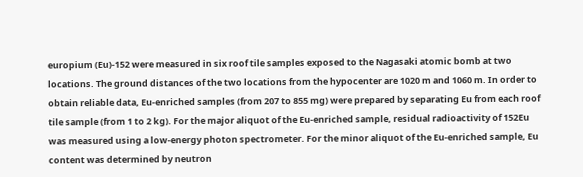europium (Eu)-152 were measured in six roof tile samples exposed to the Nagasaki atomic bomb at two locations. The ground distances of the two locations from the hypocenter are 1020 m and 1060 m. In order to obtain reliable data, Eu-enriched samples (from 207 to 855 mg) were prepared by separating Eu from each roof tile sample (from 1 to 2 kg). For the major aliquot of the Eu-enriched sample, residual radioactivity of 152Eu was measured using a low-energy photon spectrometer. For the minor aliquot of the Eu-enriched sample, Eu content was determined by neutron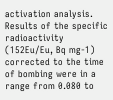activation analysis. Results of the specific radioactivity (152Eu/Eu, Bq mg-1) corrected to the time of bombing were in a range from 0.080 to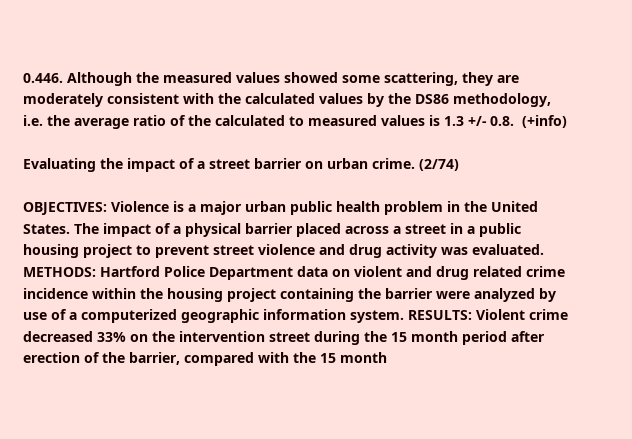0.446. Although the measured values showed some scattering, they are moderately consistent with the calculated values by the DS86 methodology, i.e. the average ratio of the calculated to measured values is 1.3 +/- 0.8.  (+info)

Evaluating the impact of a street barrier on urban crime. (2/74)

OBJECTIVES: Violence is a major urban public health problem in the United States. The impact of a physical barrier placed across a street in a public housing project to prevent street violence and drug activity was evaluated. METHODS: Hartford Police Department data on violent and drug related crime incidence within the housing project containing the barrier were analyzed by use of a computerized geographic information system. RESULTS: Violent crime decreased 33% on the intervention street during the 15 month period after erection of the barrier, compared with the 15 month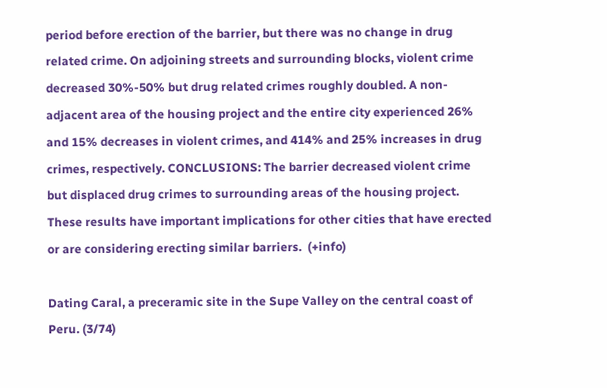period before erection of the barrier, but there was no change in drug related crime. On adjoining streets and surrounding blocks, violent crime decreased 30%-50% but drug related crimes roughly doubled. A non-adjacent area of the housing project and the entire city experienced 26% and 15% decreases in violent crimes, and 414% and 25% increases in drug crimes, respectively. CONCLUSIONS: The barrier decreased violent crime but displaced drug crimes to surrounding areas of the housing project. These results have important implications for other cities that have erected or are considering erecting similar barriers.  (+info)

Dating Caral, a preceramic site in the Supe Valley on the central coast of Peru. (3/74)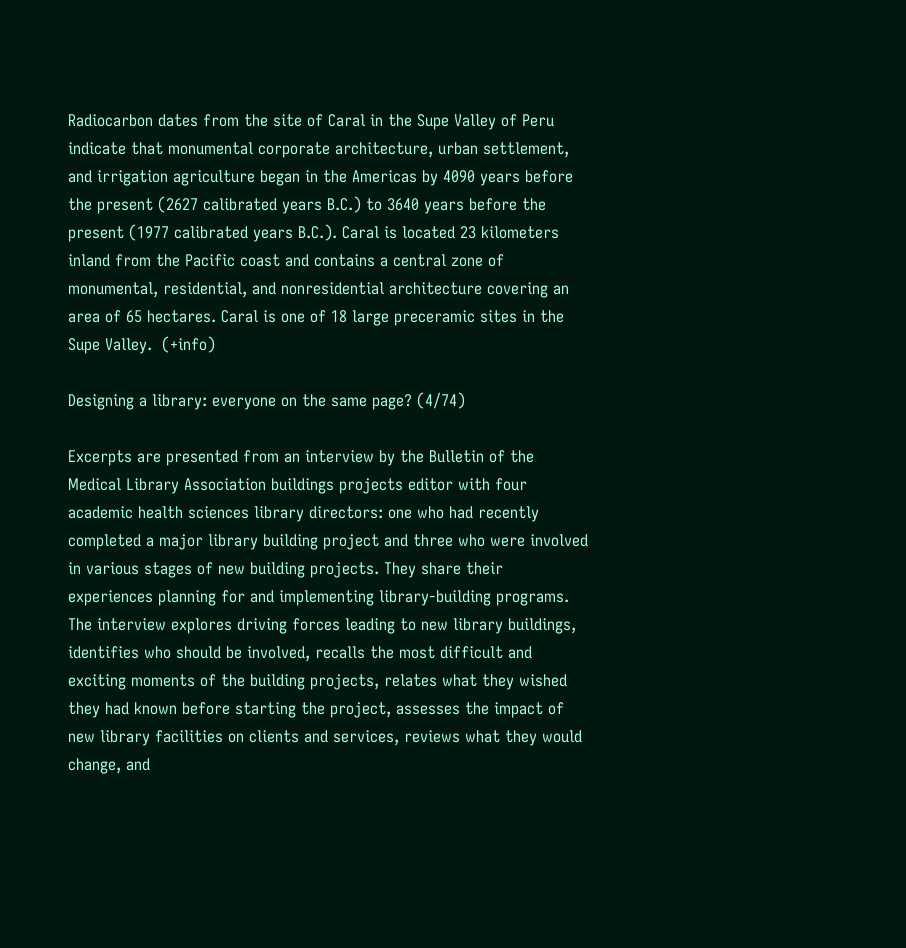Radiocarbon dates from the site of Caral in the Supe Valley of Peru indicate that monumental corporate architecture, urban settlement, and irrigation agriculture began in the Americas by 4090 years before the present (2627 calibrated years B.C.) to 3640 years before the present (1977 calibrated years B.C.). Caral is located 23 kilometers inland from the Pacific coast and contains a central zone of monumental, residential, and nonresidential architecture covering an area of 65 hectares. Caral is one of 18 large preceramic sites in the Supe Valley.  (+info)

Designing a library: everyone on the same page? (4/74)

Excerpts are presented from an interview by the Bulletin of the Medical Library Association buildings projects editor with four academic health sciences library directors: one who had recently completed a major library building project and three who were involved in various stages of new building projects. They share their experiences planning for and implementing library-building programs. The interview explores driving forces leading to new library buildings, identifies who should be involved, recalls the most difficult and exciting moments of the building projects, relates what they wished they had known before starting the project, assesses the impact of new library facilities on clients and services, reviews what they would change, and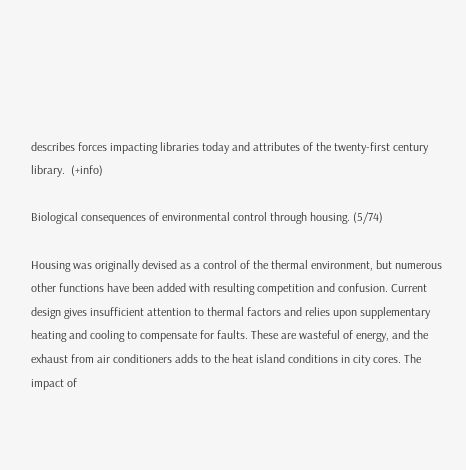describes forces impacting libraries today and attributes of the twenty-first century library.  (+info)

Biological consequences of environmental control through housing. (5/74)

Housing was originally devised as a control of the thermal environment, but numerous other functions have been added with resulting competition and confusion. Current design gives insufficient attention to thermal factors and relies upon supplementary heating and cooling to compensate for faults. These are wasteful of energy, and the exhaust from air conditioners adds to the heat island conditions in city cores. The impact of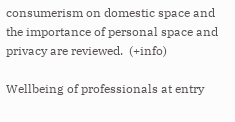consumerism on domestic space and the importance of personal space and privacy are reviewed.  (+info)

Wellbeing of professionals at entry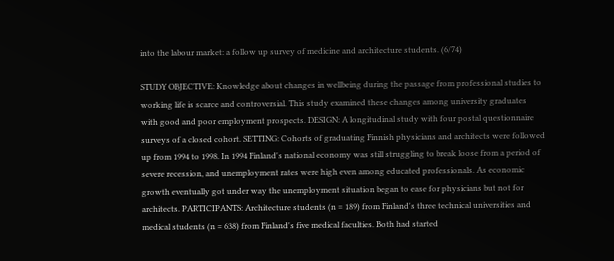into the labour market: a follow up survey of medicine and architecture students. (6/74)

STUDY OBJECTIVE: Knowledge about changes in wellbeing during the passage from professional studies to working life is scarce and controversial. This study examined these changes among university graduates with good and poor employment prospects. DESIGN: A longitudinal study with four postal questionnaire surveys of a closed cohort. SETTING: Cohorts of graduating Finnish physicians and architects were followed up from 1994 to 1998. In 1994 Finland's national economy was still struggling to break loose from a period of severe recession, and unemployment rates were high even among educated professionals. As economic growth eventually got under way the unemployment situation began to ease for physicians but not for architects. PARTICIPANTS: Architecture students (n = 189) from Finland's three technical universities and medical students (n = 638) from Finland's five medical faculties. Both had started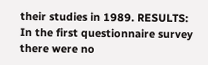their studies in 1989. RESULTS: In the first questionnaire survey there were no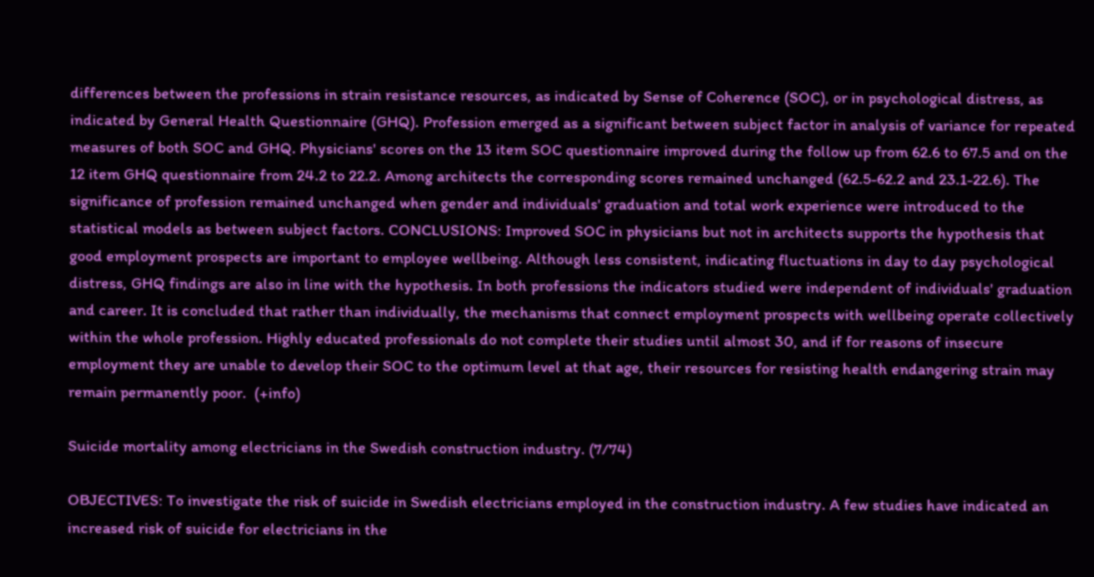differences between the professions in strain resistance resources, as indicated by Sense of Coherence (SOC), or in psychological distress, as indicated by General Health Questionnaire (GHQ). Profession emerged as a significant between subject factor in analysis of variance for repeated measures of both SOC and GHQ. Physicians' scores on the 13 item SOC questionnaire improved during the follow up from 62.6 to 67.5 and on the 12 item GHQ questionnaire from 24.2 to 22.2. Among architects the corresponding scores remained unchanged (62.5-62.2 and 23.1-22.6). The significance of profession remained unchanged when gender and individuals' graduation and total work experience were introduced to the statistical models as between subject factors. CONCLUSIONS: Improved SOC in physicians but not in architects supports the hypothesis that good employment prospects are important to employee wellbeing. Although less consistent, indicating fluctuations in day to day psychological distress, GHQ findings are also in line with the hypothesis. In both professions the indicators studied were independent of individuals' graduation and career. It is concluded that rather than individually, the mechanisms that connect employment prospects with wellbeing operate collectively within the whole profession. Highly educated professionals do not complete their studies until almost 30, and if for reasons of insecure employment they are unable to develop their SOC to the optimum level at that age, their resources for resisting health endangering strain may remain permanently poor.  (+info)

Suicide mortality among electricians in the Swedish construction industry. (7/74)

OBJECTIVES: To investigate the risk of suicide in Swedish electricians employed in the construction industry. A few studies have indicated an increased risk of suicide for electricians in the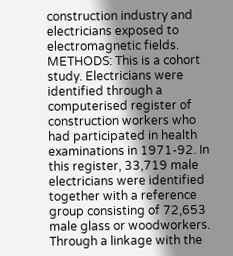construction industry and electricians exposed to electromagnetic fields. METHODS: This is a cohort study. Electricians were identified through a computerised register of construction workers who had participated in health examinations in 1971-92. In this register, 33,719 male electricians were identified together with a reference group consisting of 72,653 male glass or woodworkers. Through a linkage with the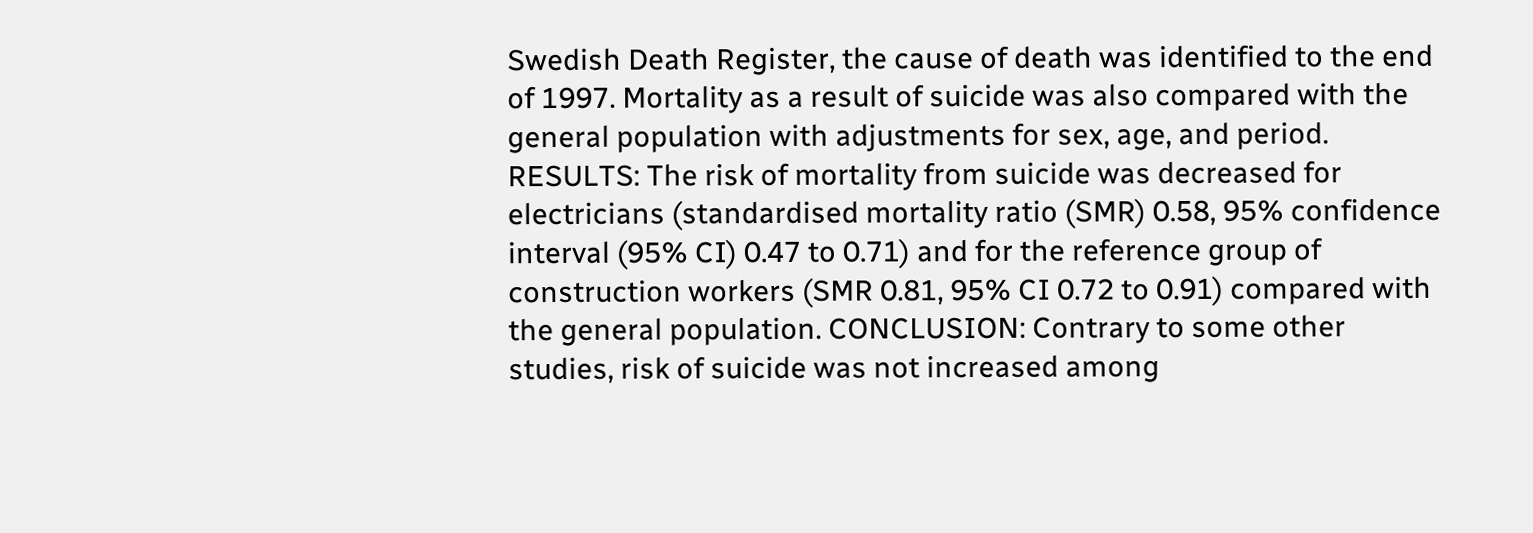Swedish Death Register, the cause of death was identified to the end of 1997. Mortality as a result of suicide was also compared with the general population with adjustments for sex, age, and period. RESULTS: The risk of mortality from suicide was decreased for electricians (standardised mortality ratio (SMR) 0.58, 95% confidence interval (95% CI) 0.47 to 0.71) and for the reference group of construction workers (SMR 0.81, 95% CI 0.72 to 0.91) compared with the general population. CONCLUSION: Contrary to some other studies, risk of suicide was not increased among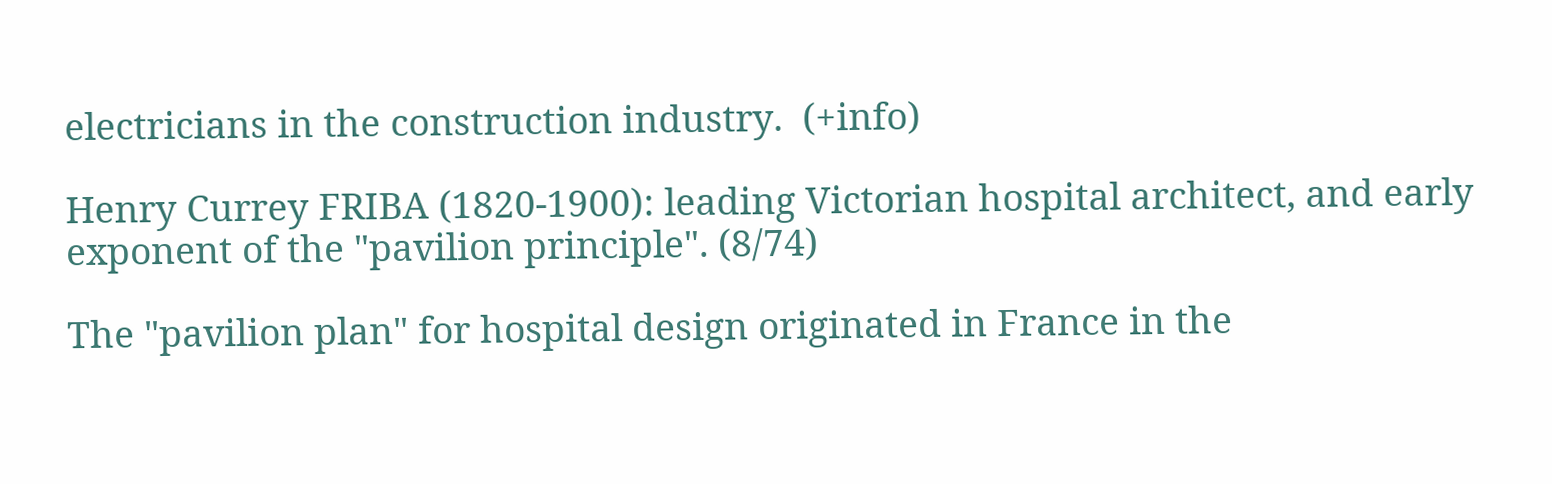electricians in the construction industry.  (+info)

Henry Currey FRIBA (1820-1900): leading Victorian hospital architect, and early exponent of the "pavilion principle". (8/74)

The "pavilion plan" for hospital design originated in France in the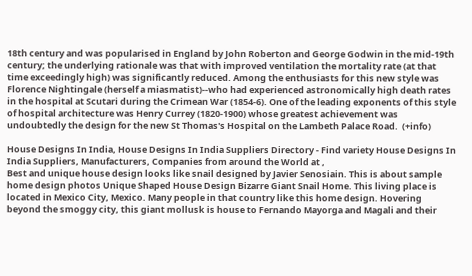18th century and was popularised in England by John Roberton and George Godwin in the mid-19th century; the underlying rationale was that with improved ventilation the mortality rate (at that time exceedingly high) was significantly reduced. Among the enthusiasts for this new style was Florence Nightingale (herself a miasmatist)--who had experienced astronomically high death rates in the hospital at Scutari during the Crimean War (1854-6). One of the leading exponents of this style of hospital architecture was Henry Currey (1820-1900) whose greatest achievement was undoubtedly the design for the new St Thomas's Hospital on the Lambeth Palace Road.  (+info)

House Designs In India, House Designs In India Suppliers Directory - Find variety House Designs In India Suppliers, Manufacturers, Companies from around the World at ,
Best and unique house design looks like snail designed by Javier Senosiain. This is about sample home design photos Unique Shaped House Design Bizarre Giant Snail Home. This living place is located in Mexico City, Mexico. Many people in that country like this home design. Hovering beyond the smoggy city, this giant mollusk is house to Fernando Mayorga and Magali and their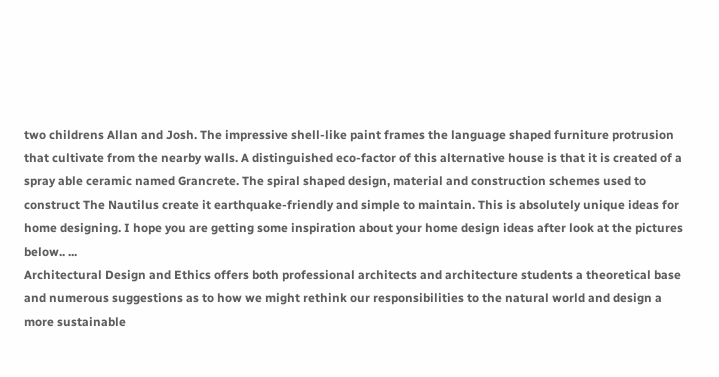two childrens Allan and Josh. The impressive shell-like paint frames the language shaped furniture protrusion that cultivate from the nearby walls. A distinguished eco-factor of this alternative house is that it is created of a spray able ceramic named Grancrete. The spiral shaped design, material and construction schemes used to construct The Nautilus create it earthquake-friendly and simple to maintain. This is absolutely unique ideas for home designing. I hope you are getting some inspiration about your home design ideas after look at the pictures below.. ...
Architectural Design and Ethics offers both professional architects and architecture students a theoretical base and numerous suggestions as to how we might rethink our responsibilities to the natural world and design a more sustainable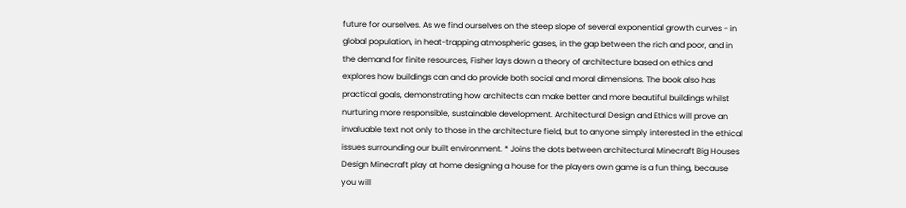future for ourselves. As we find ourselves on the steep slope of several exponential growth curves - in global population, in heat-trapping atmospheric gases, in the gap between the rich and poor, and in the demand for finite resources, Fisher lays down a theory of architecture based on ethics and explores how buildings can and do provide both social and moral dimensions. The book also has practical goals, demonstrating how architects can make better and more beautiful buildings whilst nurturing more responsible, sustainable development. Architectural Design and Ethics will prove an invaluable text not only to those in the architecture field, but to anyone simply interested in the ethical issues surrounding our built environment. * Joins the dots between architectural Minecraft Big Houses Design Minecraft play at home designing a house for the players own game is a fun thing, because you will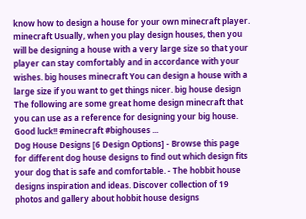know how to design a house for your own minecraft player. minecraft Usually, when you play design houses, then you will be designing a house with a very large size so that your player can stay comfortably and in accordance with your wishes. big houses minecraft You can design a house with a large size if you want to get things nicer. big house design The following are some great home design minecraft that you can use as a reference for designing your big house. Good luck!! #minecraft #bighouses ...
Dog House Designs [6 Design Options] - Browse this page for different dog house designs to find out which design fits your dog that is safe and comfortable. - The hobbit house designs inspiration and ideas. Discover collection of 19 photos and gallery about hobbit house designs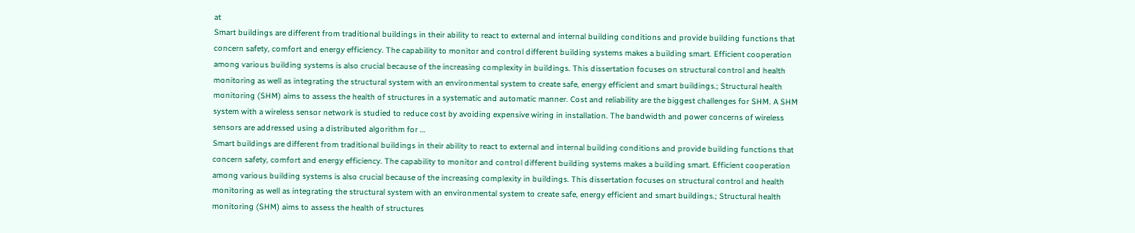at
Smart buildings are different from traditional buildings in their ability to react to external and internal building conditions and provide building functions that concern safety, comfort and energy efficiency. The capability to monitor and control different building systems makes a building smart. Efficient cooperation among various building systems is also crucial because of the increasing complexity in buildings. This dissertation focuses on structural control and health monitoring as well as integrating the structural system with an environmental system to create safe, energy efficient and smart buildings.; Structural health monitoring (SHM) aims to assess the health of structures in a systematic and automatic manner. Cost and reliability are the biggest challenges for SHM. A SHM system with a wireless sensor network is studied to reduce cost by avoiding expensive wiring in installation. The bandwidth and power concerns of wireless sensors are addressed using a distributed algorithm for ...
Smart buildings are different from traditional buildings in their ability to react to external and internal building conditions and provide building functions that concern safety, comfort and energy efficiency. The capability to monitor and control different building systems makes a building smart. Efficient cooperation among various building systems is also crucial because of the increasing complexity in buildings. This dissertation focuses on structural control and health monitoring as well as integrating the structural system with an environmental system to create safe, energy efficient and smart buildings.; Structural health monitoring (SHM) aims to assess the health of structures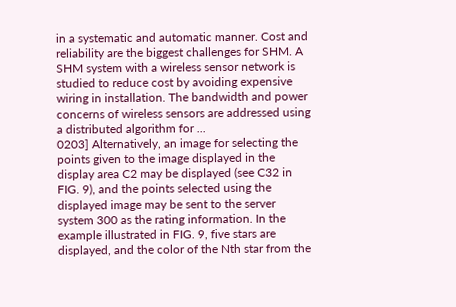in a systematic and automatic manner. Cost and reliability are the biggest challenges for SHM. A SHM system with a wireless sensor network is studied to reduce cost by avoiding expensive wiring in installation. The bandwidth and power concerns of wireless sensors are addressed using a distributed algorithm for ...
0203] Alternatively, an image for selecting the points given to the image displayed in the display area C2 may be displayed (see C32 in FIG. 9), and the points selected using the displayed image may be sent to the server system 300 as the rating information. In the example illustrated in FIG. 9, five stars are displayed, and the color of the Nth star from the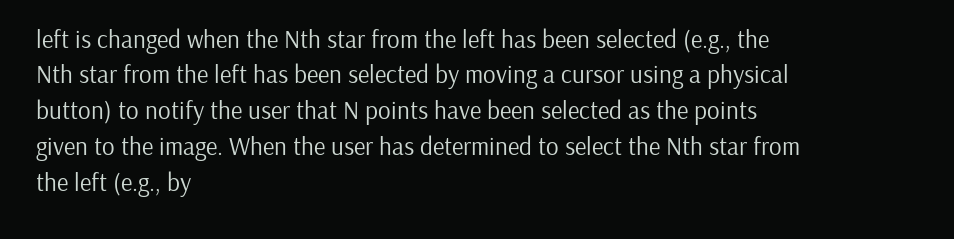left is changed when the Nth star from the left has been selected (e.g., the Nth star from the left has been selected by moving a cursor using a physical button) to notify the user that N points have been selected as the points given to the image. When the user has determined to select the Nth star from the left (e.g., by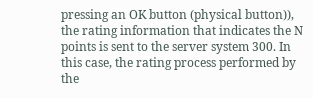pressing an OK button (physical button)), the rating information that indicates the N points is sent to the server system 300. In this case, the rating process performed by the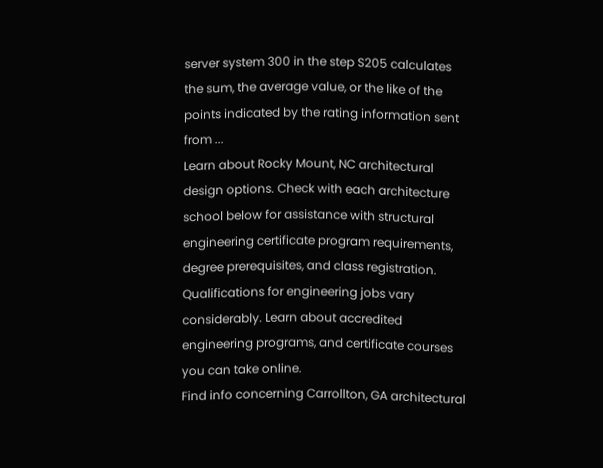server system 300 in the step S205 calculates the sum, the average value, or the like of the points indicated by the rating information sent from ...
Learn about Rocky Mount, NC architectural design options. Check with each architecture school below for assistance with structural engineering certificate program requirements, degree prerequisites, and class registration. Qualifications for engineering jobs vary considerably. Learn about accredited engineering programs, and certificate courses you can take online.
Find info concerning Carrollton, GA architectural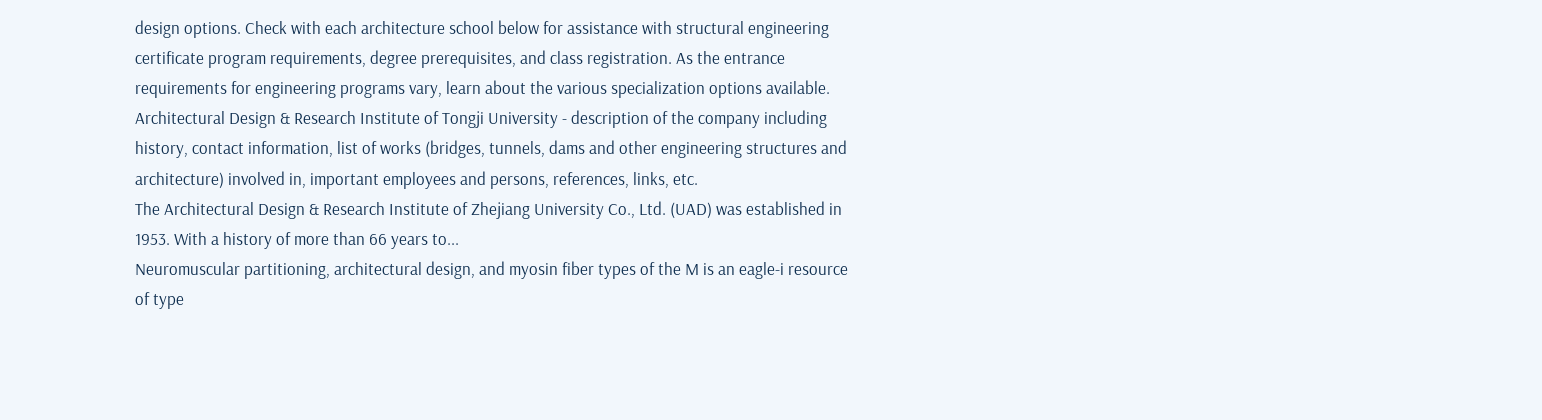design options. Check with each architecture school below for assistance with structural engineering certificate program requirements, degree prerequisites, and class registration. As the entrance requirements for engineering programs vary, learn about the various specialization options available.
Architectural Design & Research Institute of Tongji University - description of the company including history, contact information, list of works (bridges, tunnels, dams and other engineering structures and architecture) involved in, important employees and persons, references, links, etc.
The Architectural Design & Research Institute of Zhejiang University Co., Ltd. (UAD) was established in 1953. With a history of more than 66 years to...
Neuromuscular partitioning, architectural design, and myosin fiber types of the M is an eagle-i resource of type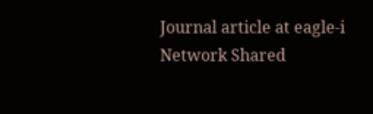Journal article at eagle-i Network Shared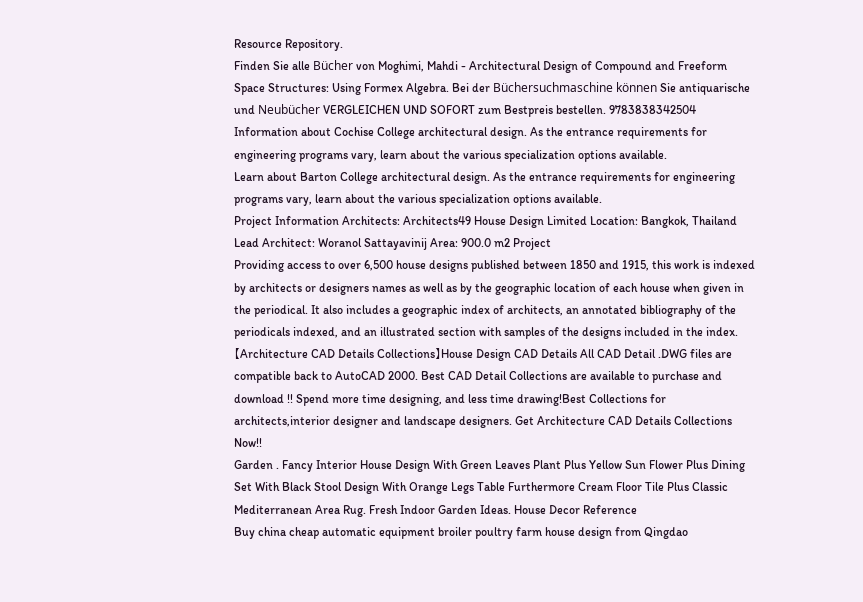Resource Repository.
Finden Sie alle Bücher von Moghimi, Mahdi - Architectural Design of Compound and Freeform Space Structures: Using Formex Algebra. Bei der Büchersuchmaschine können Sie antiquarische und Neubücher VERGLEICHEN UND SOFORT zum Bestpreis bestellen. 9783838342504
Information about Cochise College architectural design. As the entrance requirements for engineering programs vary, learn about the various specialization options available.
Learn about Barton College architectural design. As the entrance requirements for engineering programs vary, learn about the various specialization options available.
Project Information Architects: Architects49 House Design Limited Location: Bangkok, Thailand Lead Architect: Woranol Sattayavinij Area: 900.0 m2 Project
Providing access to over 6,500 house designs published between 1850 and 1915, this work is indexed by architects or designers names as well as by the geographic location of each house when given in the periodical. It also includes a geographic index of architects, an annotated bibliography of the periodicals indexed, and an illustrated section with samples of the designs included in the index.
【Architecture CAD Details Collections】House Design CAD Details All CAD Detail .DWG files are compatible back to AutoCAD 2000. Best CAD Detail Collections are available to purchase and download !! Spend more time designing, and less time drawing!Best Collections for architects,interior designer and landscape designers. Get Architecture CAD Details Collections Now!!
Garden . Fancy Interior House Design With Green Leaves Plant Plus Yellow Sun Flower Plus Dining Set With Black Stool Design With Orange Legs Table Furthermore Cream Floor Tile Plus Classic Mediterranean Area Rug. Fresh Indoor Garden Ideas. House Decor Reference
Buy china cheap automatic equipment broiler poultry farm house design from Qingdao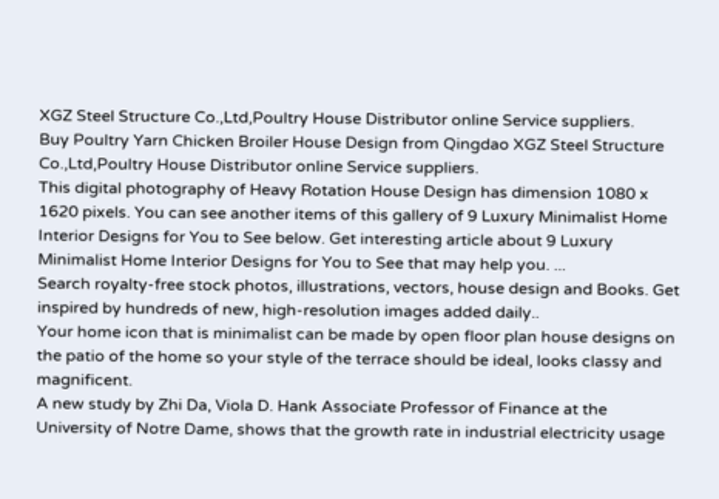XGZ Steel Structure Co.,Ltd,Poultry House Distributor online Service suppliers.
Buy Poultry Yarn Chicken Broiler House Design from Qingdao XGZ Steel Structure Co.,Ltd,Poultry House Distributor online Service suppliers.
This digital photography of Heavy Rotation House Design has dimension 1080 x 1620 pixels. You can see another items of this gallery of 9 Luxury Minimalist Home Interior Designs for You to See below. Get interesting article about 9 Luxury Minimalist Home Interior Designs for You to See that may help you. ...
Search royalty-free stock photos, illustrations, vectors, house design and Books. Get inspired by hundreds of new, high-resolution images added daily..
Your home icon that is minimalist can be made by open floor plan house designs on the patio of the home so your style of the terrace should be ideal, looks classy and magnificent.
A new study by Zhi Da, Viola D. Hank Associate Professor of Finance at the University of Notre Dame, shows that the growth rate in industrial electricity usage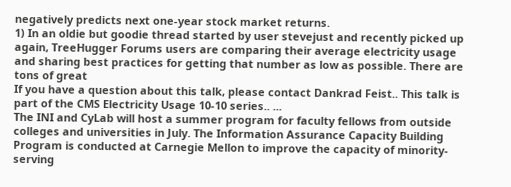negatively predicts next one-year stock market returns.
1) In an oldie but goodie thread started by user stevejust and recently picked up again, TreeHugger Forums users are comparing their average electricity usage and sharing best practices for getting that number as low as possible. There are tons of great
If you have a question about this talk, please contact Dankrad Feist.. This talk is part of the CMS Electricity Usage 10-10 series.. ...
The INI and CyLab will host a summer program for faculty fellows from outside colleges and universities in July. The Information Assurance Capacity Building Program is conducted at Carnegie Mellon to improve the capacity of minority-serving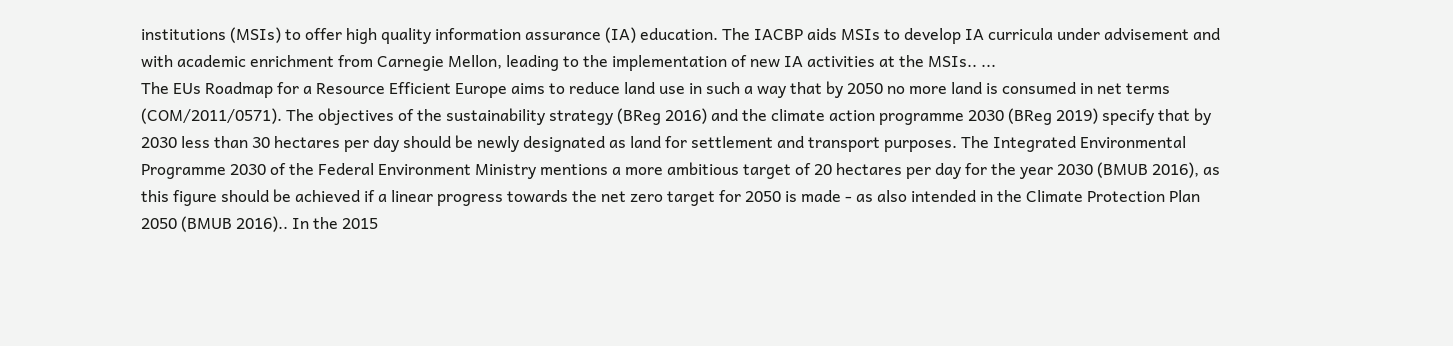institutions (MSIs) to offer high quality information assurance (IA) education. The IACBP aids MSIs to develop IA curricula under advisement and with academic enrichment from Carnegie Mellon, leading to the implementation of new IA activities at the MSIs.. ...
The EUs Roadmap for a Resource Efficient Europe aims to reduce land use in such a way that by 2050 no more land is consumed in net terms (COM/2011/0571). The objectives of the sustainability strategy (BReg 2016) and the climate action programme 2030 (BReg 2019) specify that by 2030 less than 30 hectares per day should be newly designated as land for settlement and transport purposes. The Integrated Environmental Programme 2030 of the Federal Environment Ministry mentions a more ambitious target of 20 hectares per day for the year 2030 (BMUB 2016), as this figure should be achieved if a linear progress towards the net zero target for 2050 is made - as also intended in the Climate Protection Plan 2050 (BMUB 2016).. In the 2015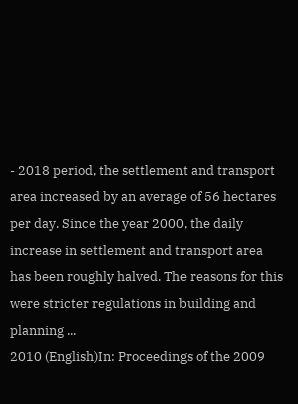- 2018 period, the settlement and transport area increased by an average of 56 hectares per day. Since the year 2000, the daily increase in settlement and transport area has been roughly halved. The reasons for this were stricter regulations in building and planning ...
2010 (English)In: Proceedings of the 2009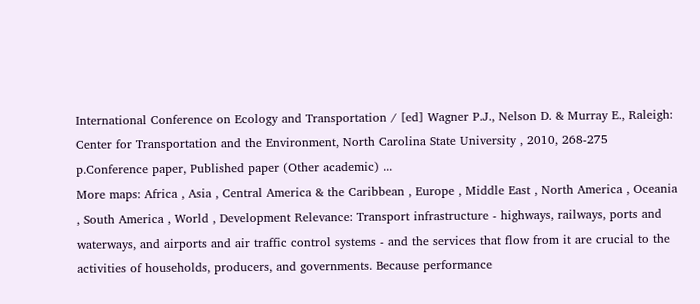International Conference on Ecology and Transportation / [ed] Wagner P.J., Nelson D. & Murray E., Raleigh: Center for Transportation and the Environment, North Carolina State University , 2010, 268-275 p.Conference paper, Published paper (Other academic) ...
More maps: Africa , Asia , Central America & the Caribbean , Europe , Middle East , North America , Oceania , South America , World , Development Relevance: Transport infrastructure - highways, railways, ports and waterways, and airports and air traffic control systems - and the services that flow from it are crucial to the activities of households, producers, and governments. Because performance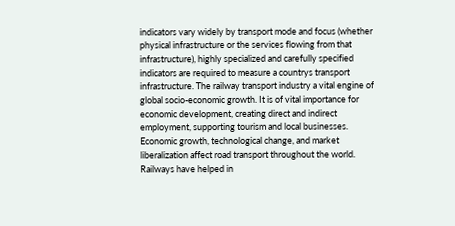indicators vary widely by transport mode and focus (whether physical infrastructure or the services flowing from that infrastructure), highly specialized and carefully specified indicators are required to measure a countrys transport infrastructure. The railway transport industry a vital engine of global socio-economic growth. It is of vital importance for economic development, creating direct and indirect employment, supporting tourism and local businesses. Economic growth, technological change, and market liberalization affect road transport throughout the world. Railways have helped in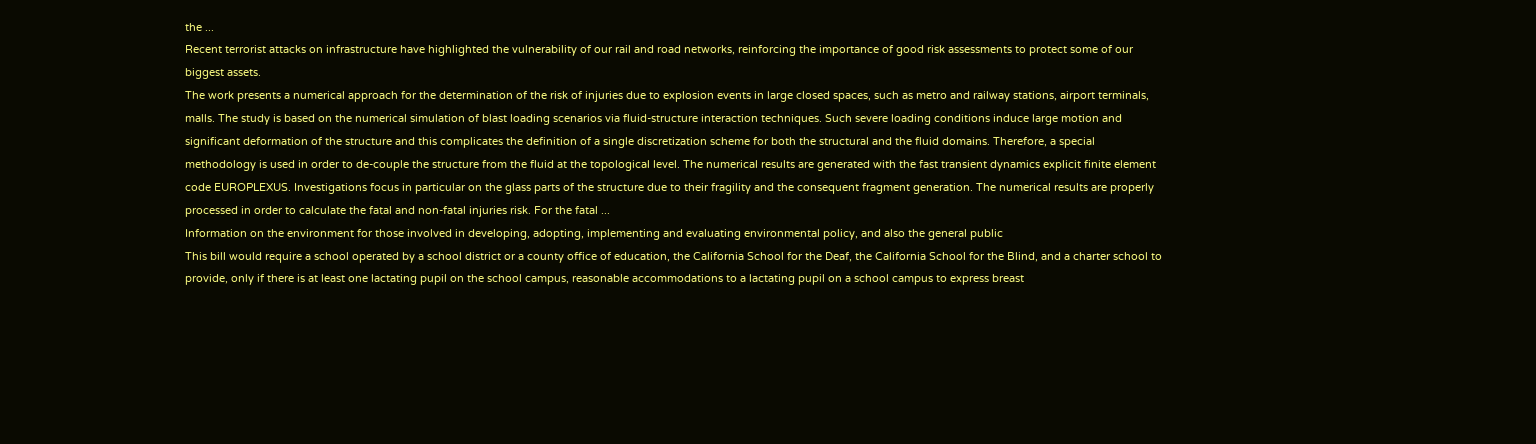the ...
Recent terrorist attacks on infrastructure have highlighted the vulnerability of our rail and road networks, reinforcing the importance of good risk assessments to protect some of our biggest assets.
The work presents a numerical approach for the determination of the risk of injuries due to explosion events in large closed spaces, such as metro and railway stations, airport terminals, malls. The study is based on the numerical simulation of blast loading scenarios via fluid-structure interaction techniques. Such severe loading conditions induce large motion and significant deformation of the structure and this complicates the definition of a single discretization scheme for both the structural and the fluid domains. Therefore, a special methodology is used in order to de-couple the structure from the fluid at the topological level. The numerical results are generated with the fast transient dynamics explicit finite element code EUROPLEXUS. Investigations focus in particular on the glass parts of the structure due to their fragility and the consequent fragment generation. The numerical results are properly processed in order to calculate the fatal and non-fatal injuries risk. For the fatal ...
Information on the environment for those involved in developing, adopting, implementing and evaluating environmental policy, and also the general public
This bill would require a school operated by a school district or a county office of education, the California School for the Deaf, the California School for the Blind, and a charter school to provide, only if there is at least one lactating pupil on the school campus, reasonable accommodations to a lactating pupil on a school campus to express breast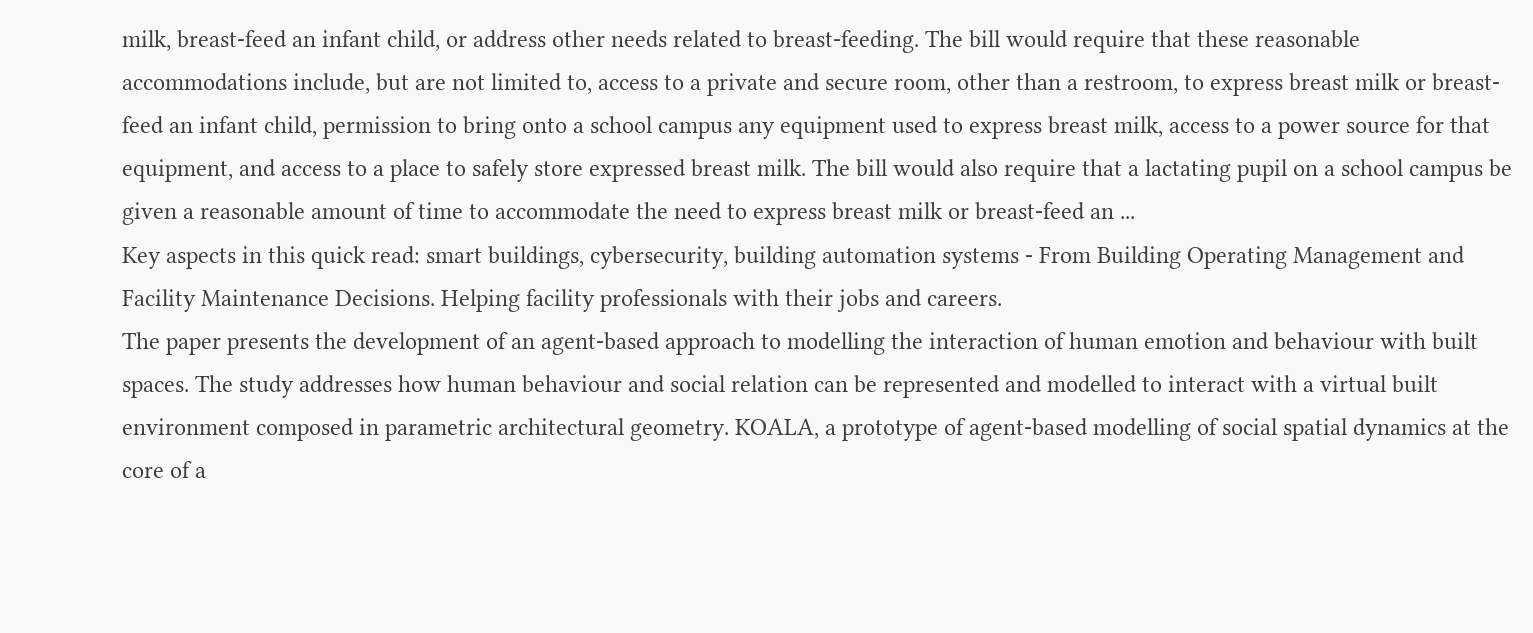milk, breast-feed an infant child, or address other needs related to breast-feeding. The bill would require that these reasonable accommodations include, but are not limited to, access to a private and secure room, other than a restroom, to express breast milk or breast-feed an infant child, permission to bring onto a school campus any equipment used to express breast milk, access to a power source for that equipment, and access to a place to safely store expressed breast milk. The bill would also require that a lactating pupil on a school campus be given a reasonable amount of time to accommodate the need to express breast milk or breast-feed an ...
Key aspects in this quick read: smart buildings, cybersecurity, building automation systems - From Building Operating Management and Facility Maintenance Decisions. Helping facility professionals with their jobs and careers.
The paper presents the development of an agent-based approach to modelling the interaction of human emotion and behaviour with built spaces. The study addresses how human behaviour and social relation can be represented and modelled to interact with a virtual built environment composed in parametric architectural geometry. KOALA, a prototype of agent-based modelling of social spatial dynamics at the core of a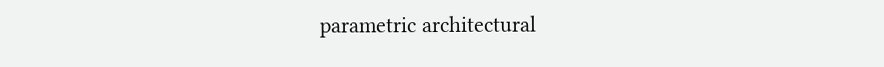parametric architectural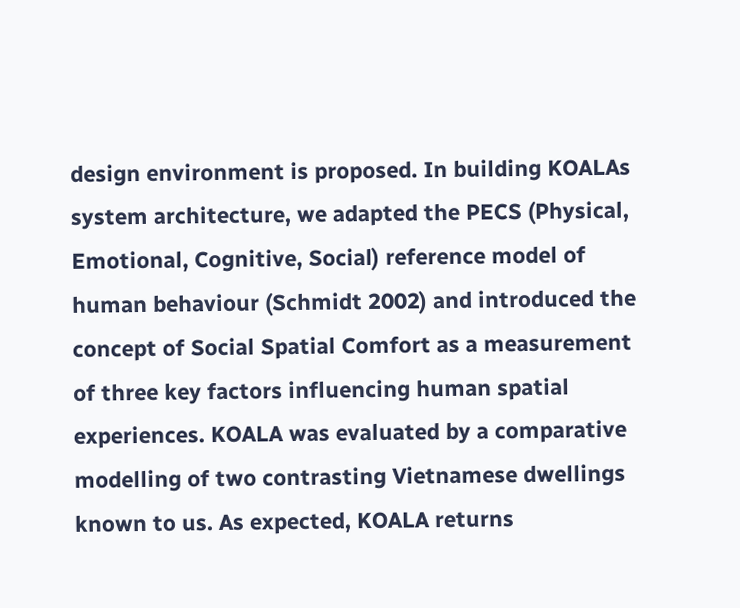design environment is proposed. In building KOALAs system architecture, we adapted the PECS (Physical, Emotional, Cognitive, Social) reference model of human behaviour (Schmidt 2002) and introduced the concept of Social Spatial Comfort as a measurement of three key factors influencing human spatial experiences. KOALA was evaluated by a comparative modelling of two contrasting Vietnamese dwellings known to us. As expected, KOALA returns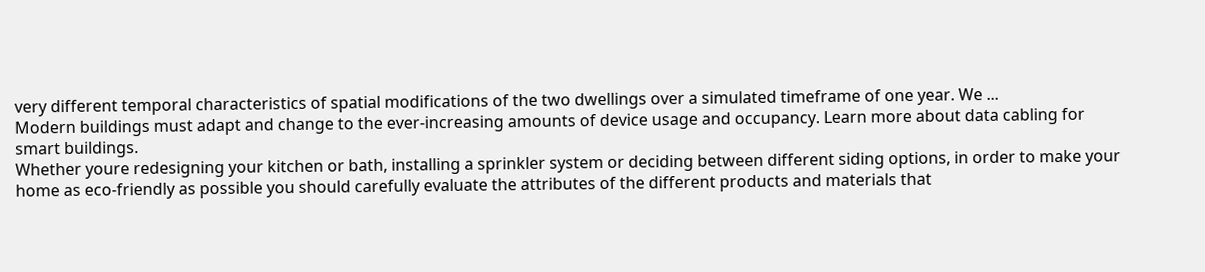very different temporal characteristics of spatial modifications of the two dwellings over a simulated timeframe of one year. We ...
Modern buildings must adapt and change to the ever-increasing amounts of device usage and occupancy. Learn more about data cabling for smart buildings.
Whether youre redesigning your kitchen or bath, installing a sprinkler system or deciding between different siding options, in order to make your home as eco-friendly as possible you should carefully evaluate the attributes of the different products and materials that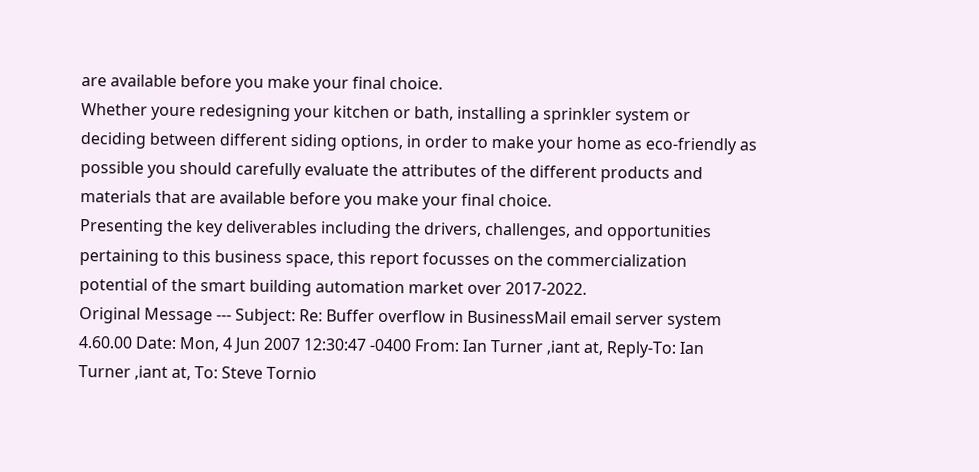are available before you make your final choice.
Whether youre redesigning your kitchen or bath, installing a sprinkler system or deciding between different siding options, in order to make your home as eco-friendly as possible you should carefully evaluate the attributes of the different products and materials that are available before you make your final choice.
Presenting the key deliverables including the drivers, challenges, and opportunities pertaining to this business space, this report focusses on the commercialization potential of the smart building automation market over 2017-2022.
Original Message --- Subject: Re: Buffer overflow in BusinessMail email server system 4.60.00 Date: Mon, 4 Jun 2007 12:30:47 -0400 From: Ian Turner ,iant at, Reply-To: Ian Turner ,iant at, To: Steve Tornio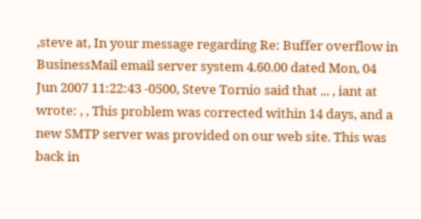,steve at, In your message regarding Re: Buffer overflow in BusinessMail email server system 4.60.00 dated Mon, 04 Jun 2007 11:22:43 -0500, Steve Tornio said that ... , iant at wrote: , , This problem was corrected within 14 days, and a new SMTP server was provided on our web site. This was back in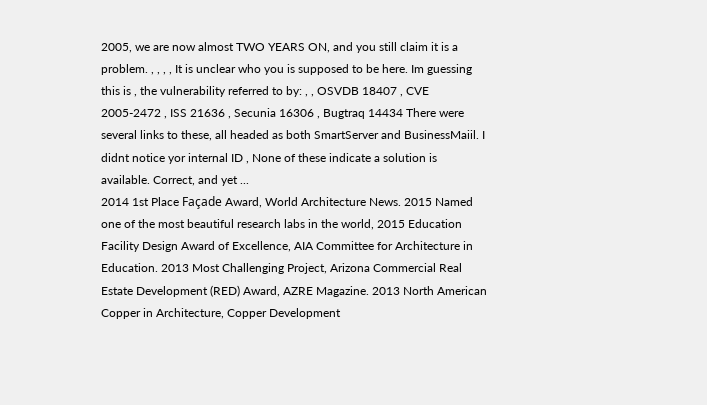2005, we are now almost TWO YEARS ON, and you still claim it is a problem. , , , , It is unclear who you is supposed to be here. Im guessing this is , the vulnerability referred to by: , , OSVDB 18407 , CVE 2005-2472 , ISS 21636 , Secunia 16306 , Bugtraq 14434 There were several links to these, all headed as both SmartServer and BusinessMaiil. I didnt notice yor internal ID , None of these indicate a solution is available. Correct, and yet ...
2014 1st Place Façade Award, World Architecture News. 2015 Named one of the most beautiful research labs in the world, 2015 Education Facility Design Award of Excellence, AIA Committee for Architecture in Education. 2013 Most Challenging Project, Arizona Commercial Real Estate Development (RED) Award, AZRE Magazine. 2013 North American Copper in Architecture, Copper Development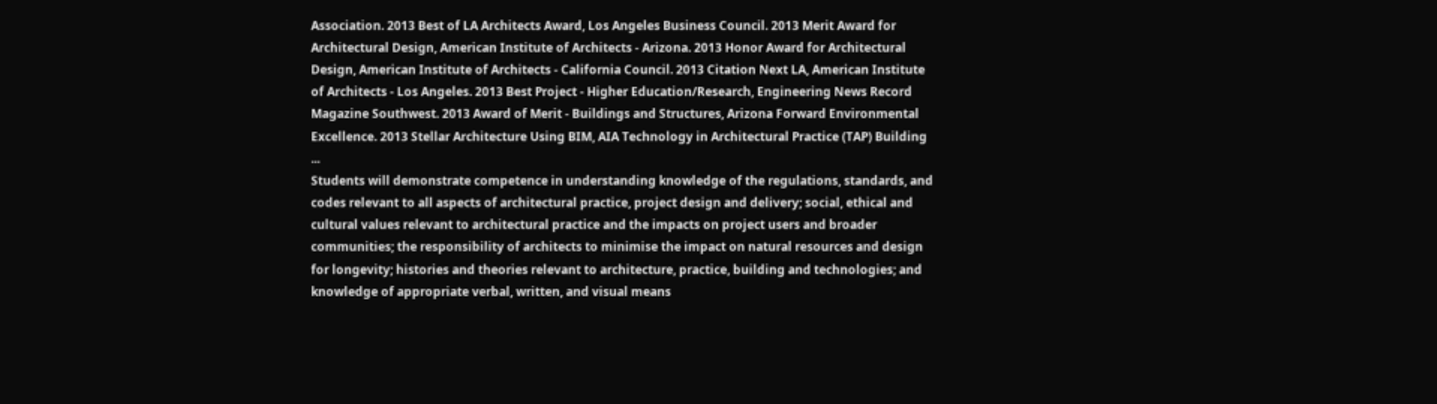Association. 2013 Best of LA Architects Award, Los Angeles Business Council. 2013 Merit Award for Architectural Design, American Institute of Architects - Arizona. 2013 Honor Award for Architectural Design, American Institute of Architects - California Council. 2013 Citation Next LA, American Institute of Architects - Los Angeles. 2013 Best Project - Higher Education/Research, Engineering News Record Magazine Southwest. 2013 Award of Merit - Buildings and Structures, Arizona Forward Environmental Excellence. 2013 Stellar Architecture Using BIM, AIA Technology in Architectural Practice (TAP) Building ...
Students will demonstrate competence in understanding knowledge of the regulations, standards, and codes relevant to all aspects of architectural practice, project design and delivery; social, ethical and cultural values relevant to architectural practice and the impacts on project users and broader communities; the responsibility of architects to minimise the impact on natural resources and design for longevity; histories and theories relevant to architecture, practice, building and technologies; and knowledge of appropriate verbal, written, and visual means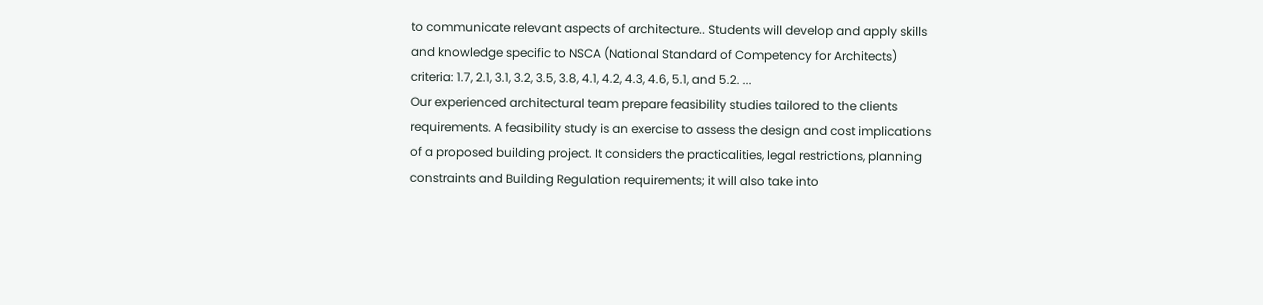to communicate relevant aspects of architecture.. Students will develop and apply skills and knowledge specific to NSCA (National Standard of Competency for Architects) criteria: 1.7, 2.1, 3.1, 3.2, 3.5, 3.8, 4.1, 4.2, 4.3, 4.6, 5.1, and 5.2. ...
Our experienced architectural team prepare feasibility studies tailored to the clients requirements. A feasibility study is an exercise to assess the design and cost implications of a proposed building project. It considers the practicalities, legal restrictions, planning constraints and Building Regulation requirements; it will also take into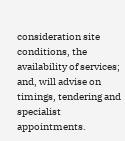consideration site conditions, the availability of services; and, will advise on timings, tendering and specialist appointments.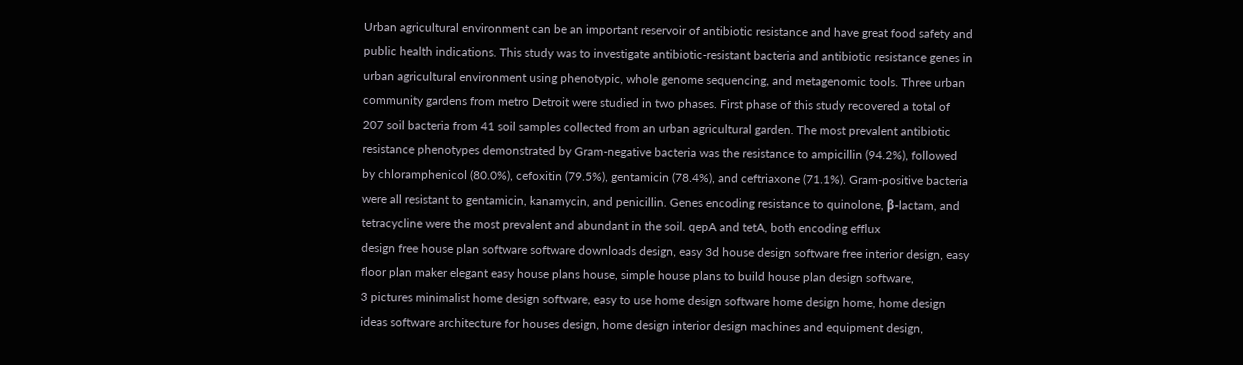Urban agricultural environment can be an important reservoir of antibiotic resistance and have great food safety and public health indications. This study was to investigate antibiotic-resistant bacteria and antibiotic resistance genes in urban agricultural environment using phenotypic, whole genome sequencing, and metagenomic tools. Three urban community gardens from metro Detroit were studied in two phases. First phase of this study recovered a total of 207 soil bacteria from 41 soil samples collected from an urban agricultural garden. The most prevalent antibiotic resistance phenotypes demonstrated by Gram-negative bacteria was the resistance to ampicillin (94.2%), followed by chloramphenicol (80.0%), cefoxitin (79.5%), gentamicin (78.4%), and ceftriaxone (71.1%). Gram-positive bacteria were all resistant to gentamicin, kanamycin, and penicillin. Genes encoding resistance to quinolone, β-lactam, and tetracycline were the most prevalent and abundant in the soil. qepA and tetA, both encoding efflux
design free house plan software software downloads design, easy 3d house design software free interior design, easy floor plan maker elegant easy house plans house, simple house plans to build house plan design software,
3 pictures minimalist home design software, easy to use home design software home design home, home design ideas software architecture for houses design, home design interior design machines and equipment design,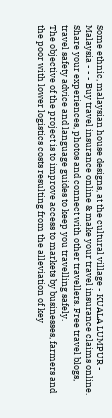Some ethnic, malaysian house designs, at the cultural village - KUALA LUMPUR - Malaysia - - - Buy travel insurance online & make your travel insurance claims online. Share your experiences, photos and connect with other travellers. Free travel blogs, travel safety advice and language guides to keep you travelling safely.
The objective of the project is to improve access to markets by businesses, farmers and the poor with lower logistics costs resulting from the alleviation of key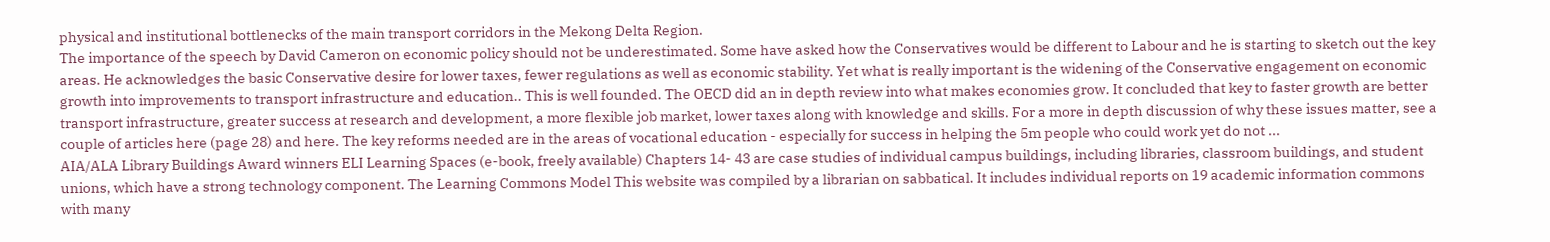physical and institutional bottlenecks of the main transport corridors in the Mekong Delta Region.
The importance of the speech by David Cameron on economic policy should not be underestimated. Some have asked how the Conservatives would be different to Labour and he is starting to sketch out the key areas. He acknowledges the basic Conservative desire for lower taxes, fewer regulations as well as economic stability. Yet what is really important is the widening of the Conservative engagement on economic growth into improvements to transport infrastructure and education.. This is well founded. The OECD did an in depth review into what makes economies grow. It concluded that key to faster growth are better transport infrastructure, greater success at research and development, a more flexible job market, lower taxes along with knowledge and skills. For a more in depth discussion of why these issues matter, see a couple of articles here (page 28) and here. The key reforms needed are in the areas of vocational education - especially for success in helping the 5m people who could work yet do not ...
AIA/ALA Library Buildings Award winners ELI Learning Spaces (e-book, freely available) Chapters 14- 43 are case studies of individual campus buildings, including libraries, classroom buildings, and student unions, which have a strong technology component. The Learning Commons Model This website was compiled by a librarian on sabbatical. It includes individual reports on 19 academic information commons with many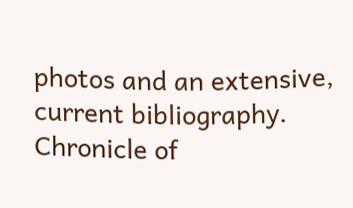photos and an extensive, current bibliography. Chronicle of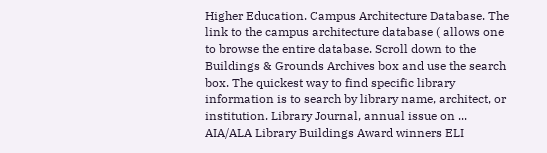Higher Education. Campus Architecture Database. The link to the campus architecture database ( allows one to browse the entire database. Scroll down to the Buildings & Grounds Archives box and use the search box. The quickest way to find specific library information is to search by library name, architect, or institution. Library Journal, annual issue on ...
AIA/ALA Library Buildings Award winners ELI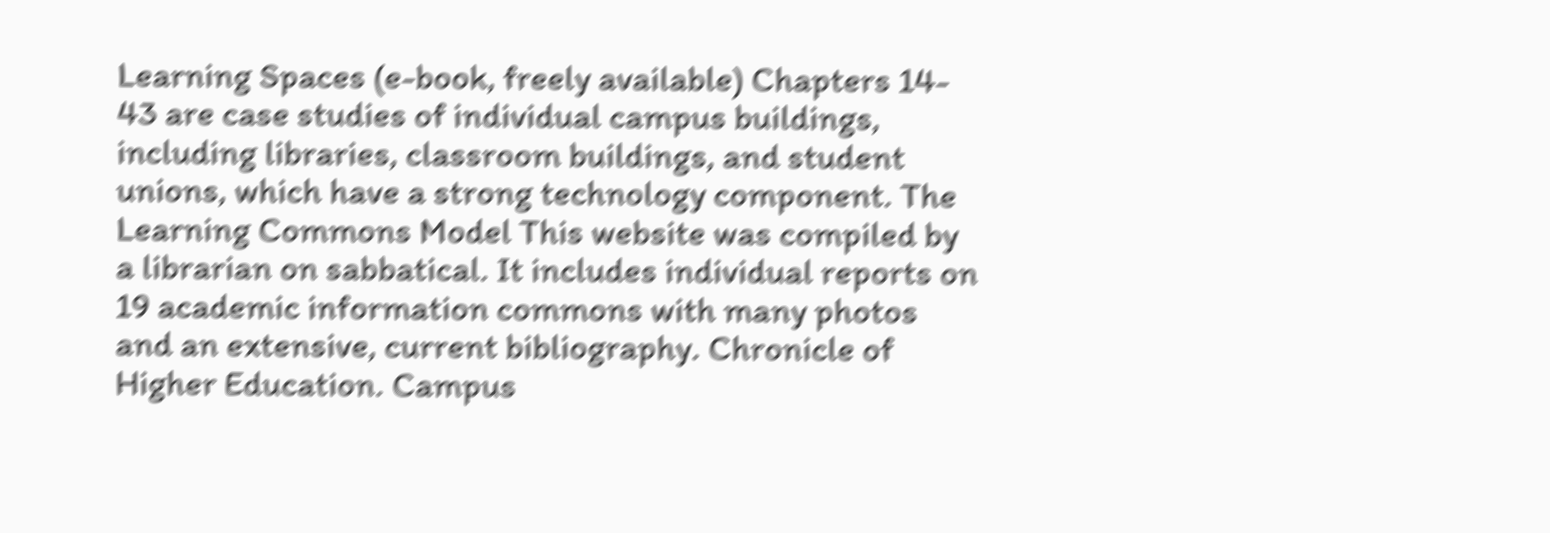Learning Spaces (e-book, freely available) Chapters 14- 43 are case studies of individual campus buildings, including libraries, classroom buildings, and student unions, which have a strong technology component. The Learning Commons Model This website was compiled by a librarian on sabbatical. It includes individual reports on 19 academic information commons with many photos and an extensive, current bibliography. Chronicle of Higher Education. Campus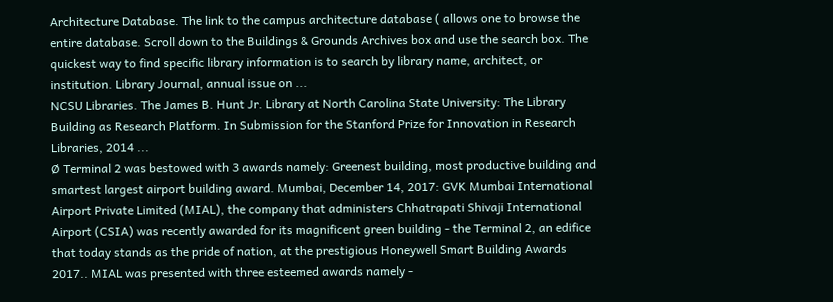Architecture Database. The link to the campus architecture database ( allows one to browse the entire database. Scroll down to the Buildings & Grounds Archives box and use the search box. The quickest way to find specific library information is to search by library name, architect, or institution. Library Journal, annual issue on ...
NCSU Libraries. The James B. Hunt Jr. Library at North Carolina State University: The Library Building as Research Platform. In Submission for the Stanford Prize for Innovation in Research Libraries, 2014 ...
Ø Terminal 2 was bestowed with 3 awards namely: Greenest building, most productive building and smartest largest airport building award. Mumbai, December 14, 2017: GVK Mumbai International Airport Private Limited (MIAL), the company that administers Chhatrapati Shivaji International Airport (CSIA) was recently awarded for its magnificent green building - the Terminal 2, an edifice that today stands as the pride of nation, at the prestigious Honeywell Smart Building Awards 2017.. MIAL was presented with three esteemed awards namely -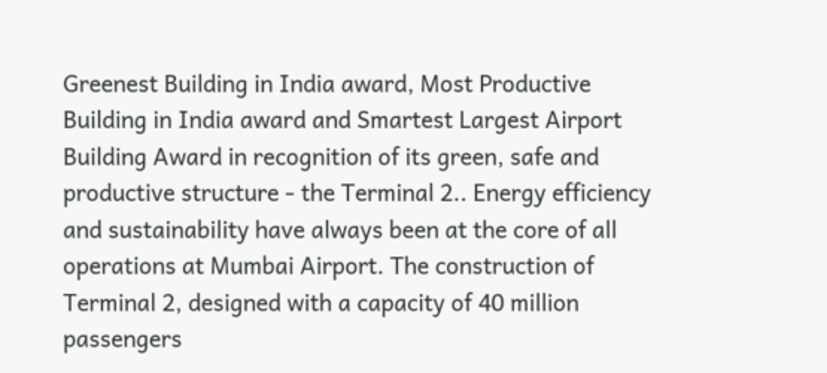Greenest Building in India award, Most Productive Building in India award and Smartest Largest Airport Building Award in recognition of its green, safe and productive structure - the Terminal 2.. Energy efficiency and sustainability have always been at the core of all operations at Mumbai Airport. The construction of Terminal 2, designed with a capacity of 40 million passengers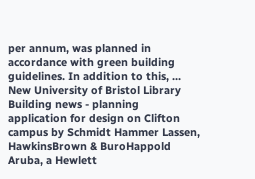per annum, was planned in accordance with green building guidelines. In addition to this, ...
New University of Bristol Library Building news - planning application for design on Clifton campus by Schmidt Hammer Lassen, HawkinsBrown & BuroHappold
Aruba, a Hewlett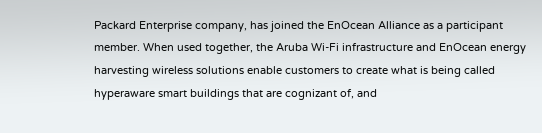Packard Enterprise company, has joined the EnOcean Alliance as a participant member. When used together, the Aruba Wi-Fi infrastructure and EnOcean energy harvesting wireless solutions enable customers to create what is being called hyperaware smart buildings that are cognizant of, and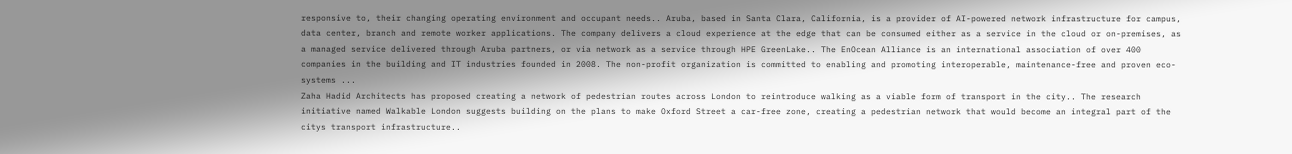responsive to, their changing operating environment and occupant needs.. Aruba, based in Santa Clara, California, is a provider of AI-powered network infrastructure for campus, data center, branch and remote worker applications. The company delivers a cloud experience at the edge that can be consumed either as a service in the cloud or on-premises, as a managed service delivered through Aruba partners, or via network as a service through HPE GreenLake.. The EnOcean Alliance is an international association of over 400 companies in the building and IT industries founded in 2008. The non-profit organization is committed to enabling and promoting interoperable, maintenance-free and proven eco-systems ...
Zaha Hadid Architects has proposed creating a network of pedestrian routes across London to reintroduce walking as a viable form of transport in the city.. The research initiative named Walkable London suggests building on the plans to make Oxford Street a car-free zone, creating a pedestrian network that would become an integral part of the citys transport infrastructure..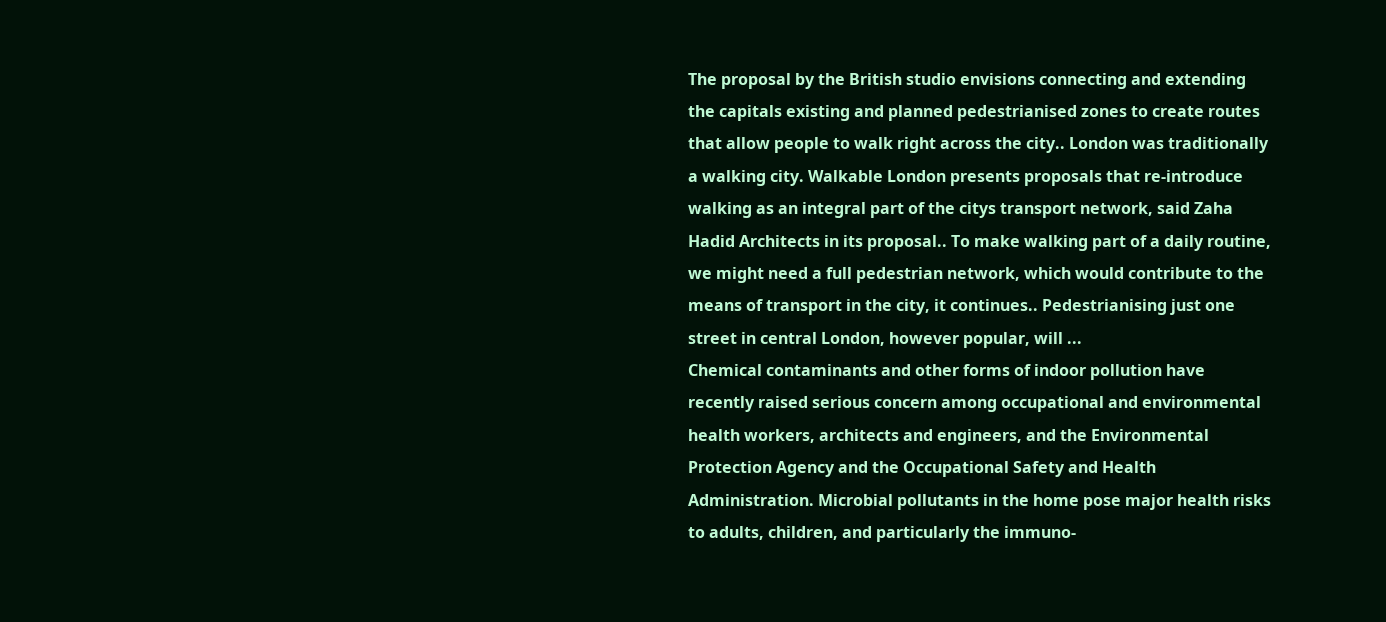The proposal by the British studio envisions connecting and extending the capitals existing and planned pedestrianised zones to create routes that allow people to walk right across the city.. London was traditionally a walking city. Walkable London presents proposals that re-introduce walking as an integral part of the citys transport network, said Zaha Hadid Architects in its proposal.. To make walking part of a daily routine, we might need a full pedestrian network, which would contribute to the means of transport in the city, it continues.. Pedestrianising just one street in central London, however popular, will ...
Chemical contaminants and other forms of indoor pollution have recently raised serious concern among occupational and environmental health workers, architects and engineers, and the Environmental Protection Agency and the Occupational Safety and Health Administration. Microbial pollutants in the home pose major health risks to adults, children, and particularly the immuno-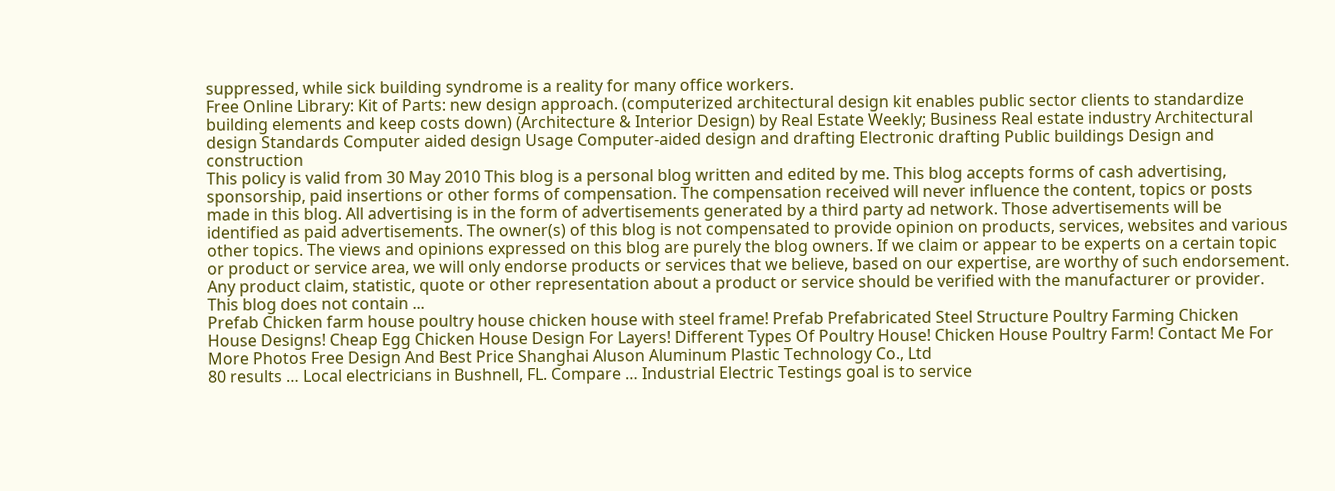suppressed, while sick building syndrome is a reality for many office workers.
Free Online Library: Kit of Parts: new design approach. (computerized architectural design kit enables public sector clients to standardize building elements and keep costs down) (Architecture & Interior Design) by Real Estate Weekly; Business Real estate industry Architectural design Standards Computer aided design Usage Computer-aided design and drafting Electronic drafting Public buildings Design and construction
This policy is valid from 30 May 2010 This blog is a personal blog written and edited by me. This blog accepts forms of cash advertising, sponsorship, paid insertions or other forms of compensation. The compensation received will never influence the content, topics or posts made in this blog. All advertising is in the form of advertisements generated by a third party ad network. Those advertisements will be identified as paid advertisements. The owner(s) of this blog is not compensated to provide opinion on products, services, websites and various other topics. The views and opinions expressed on this blog are purely the blog owners. If we claim or appear to be experts on a certain topic or product or service area, we will only endorse products or services that we believe, based on our expertise, are worthy of such endorsement. Any product claim, statistic, quote or other representation about a product or service should be verified with the manufacturer or provider. This blog does not contain ...
Prefab Chicken farm house poultry house chicken house with steel frame! Prefab Prefabricated Steel Structure Poultry Farming Chicken House Designs! Cheap Egg Chicken House Design For Layers! Different Types Of Poultry House! Chicken House Poultry Farm! Contact Me For More Photos Free Design And Best Price Shanghai Aluson Aluminum Plastic Technology Co., Ltd
80 results … Local electricians in Bushnell, FL. Compare … Industrial Electric Testings goal is to service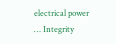electrical power … Integrity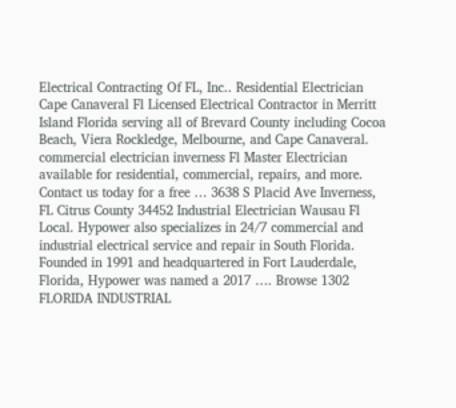Electrical Contracting Of FL, Inc.. Residential Electrician Cape Canaveral Fl Licensed Electrical Contractor in Merritt Island Florida serving all of Brevard County including Cocoa Beach, Viera Rockledge, Melbourne, and Cape Canaveral. commercial electrician inverness Fl Master Electrician available for residential, commercial, repairs, and more. Contact us today for a free … 3638 S Placid Ave Inverness, FL Citrus County 34452 Industrial Electrician Wausau Fl Local. Hypower also specializes in 24/7 commercial and industrial electrical service and repair in South Florida. Founded in 1991 and headquartered in Fort Lauderdale, Florida, Hypower was named a 2017 …. Browse 1302 FLORIDA INDUSTRIAL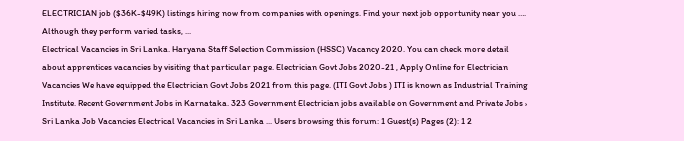ELECTRICIAN job ($36K-$49K) listings hiring now from companies with openings. Find your next job opportunity near you …. Although they perform varied tasks, ...
Electrical Vacancies in Sri Lanka. Haryana Staff Selection Commission (HSSC) Vacancy 2020. You can check more detail about apprentices vacancies by visiting that particular page. Electrician Govt Jobs 2020-21 , Apply Online for Electrician Vacancies We have equipped the Electrician Govt Jobs 2021 from this page. (ITI Govt Jobs ) ITI is known as Industrial Training Institute. Recent Government Jobs in Karnataka. 323 Government Electrician jobs available on Government and Private Jobs › Sri Lanka Job Vacancies Electrical Vacancies in Sri Lanka ... Users browsing this forum: 1 Guest(s) Pages (2): 1 2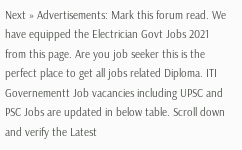Next » Advertisements: Mark this forum read. We have equipped the Electrician Govt Jobs 2021 from this page. Are you job seeker this is the perfect place to get all jobs related Diploma. ITI Governementt Job vacancies including UPSC and PSC Jobs are updated in below table. Scroll down and verify the Latest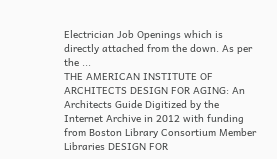Electrician Job Openings which is directly attached from the down. As per the ...
THE AMERICAN INSTITUTE OF ARCHITECTS DESIGN FOR AGING: An Architects Guide Digitized by the Internet Archive in 2012 with funding from Boston Library Consortium Member Libraries DESIGN FOR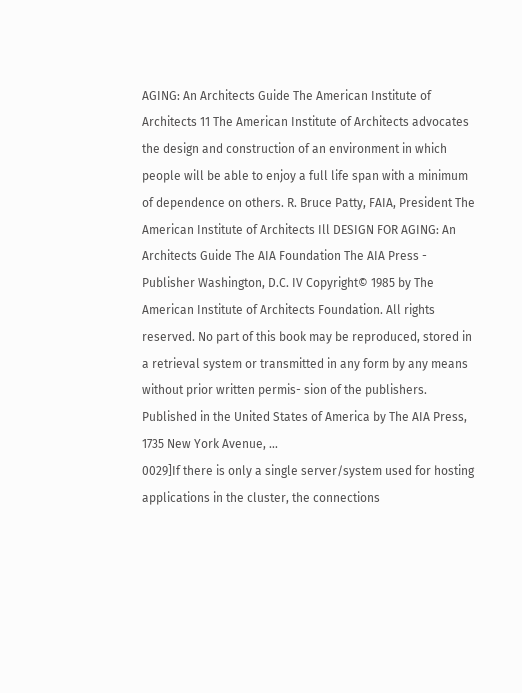AGING: An Architects Guide The American Institute of Architects 11 The American Institute of Architects advocates the design and construction of an environment in which people will be able to enjoy a full life span with a minimum of dependence on others. R. Bruce Patty, FAIA, President The American Institute of Architects Ill DESIGN FOR AGING: An Architects Guide The AIA Foundation The AIA Press - Publisher Washington, D.C. IV Copyright© 1985 by The American Institute of Architects Foundation. All rights reserved. No part of this book may be reproduced, stored in a retrieval system or transmitted in any form by any means without prior written permis- sion of the publishers. Published in the United States of America by The AIA Press, 1735 New York Avenue, ...
0029]If there is only a single server/system used for hosting applications in the cluster, the connections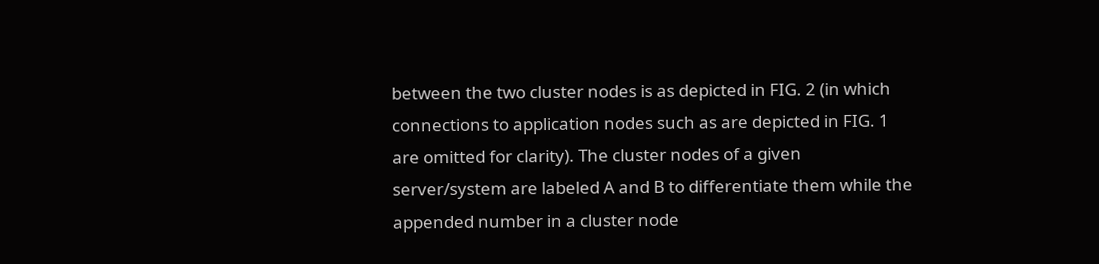between the two cluster nodes is as depicted in FIG. 2 (in which connections to application nodes such as are depicted in FIG. 1 are omitted for clarity). The cluster nodes of a given server/system are labeled A and B to differentiate them while the appended number in a cluster node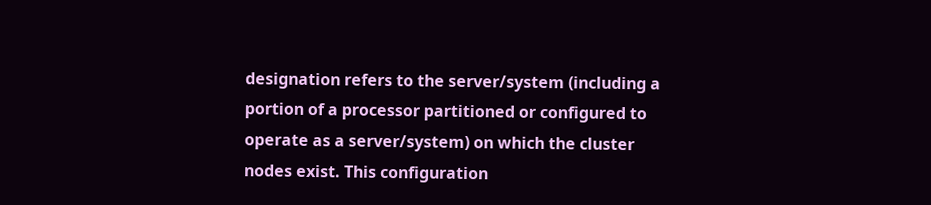designation refers to the server/system (including a portion of a processor partitioned or configured to operate as a server/system) on which the cluster nodes exist. This configuration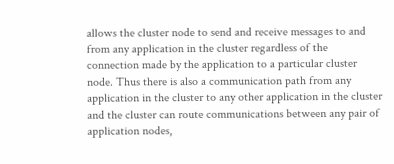allows the cluster node to send and receive messages to and from any application in the cluster regardless of the connection made by the application to a particular cluster node. Thus there is also a communication path from any application in the cluster to any other application in the cluster and the cluster can route communications between any pair of application nodes,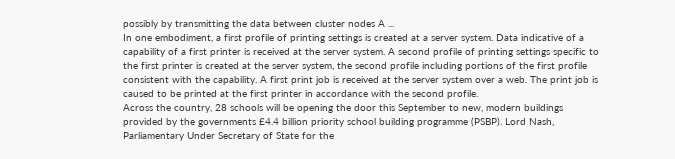possibly by transmitting the data between cluster nodes A ...
In one embodiment, a first profile of printing settings is created at a server system. Data indicative of a capability of a first printer is received at the server system. A second profile of printing settings specific to the first printer is created at the server system, the second profile including portions of the first profile consistent with the capability. A first print job is received at the server system over a web. The print job is caused to be printed at the first printer in accordance with the second profile.
Across the country, 28 schools will be opening the door this September to new, modern buildings provided by the governments £4.4 billion priority school building programme (PSBP). Lord Nash, Parliamentary Under Secretary of State for the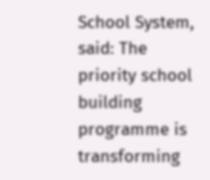School System, said: The priority school building programme is transforming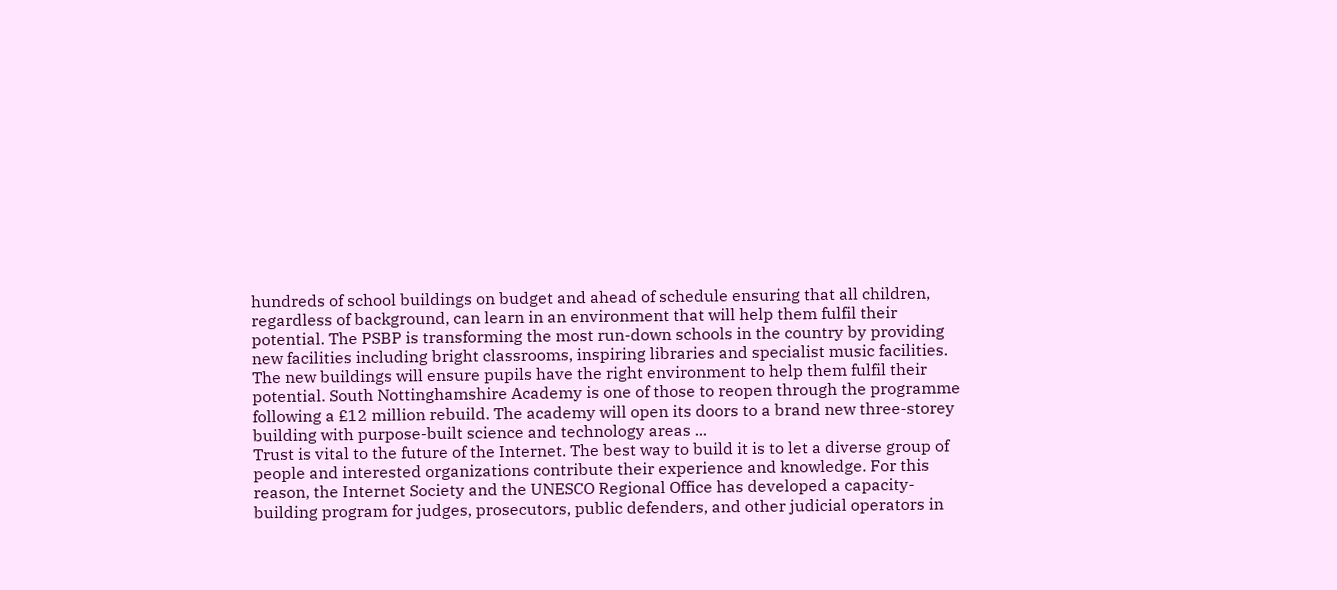hundreds of school buildings on budget and ahead of schedule ensuring that all children, regardless of background, can learn in an environment that will help them fulfil their potential. The PSBP is transforming the most run-down schools in the country by providing new facilities including bright classrooms, inspiring libraries and specialist music facilities. The new buildings will ensure pupils have the right environment to help them fulfil their potential. South Nottinghamshire Academy is one of those to reopen through the programme following a £12 million rebuild. The academy will open its doors to a brand new three-storey building with purpose-built science and technology areas ...
Trust is vital to the future of the Internet. The best way to build it is to let a diverse group of people and interested organizations contribute their experience and knowledge. For this reason, the Internet Society and the UNESCO Regional Office has developed a capacity-building program for judges, prosecutors, public defenders, and other judicial operators in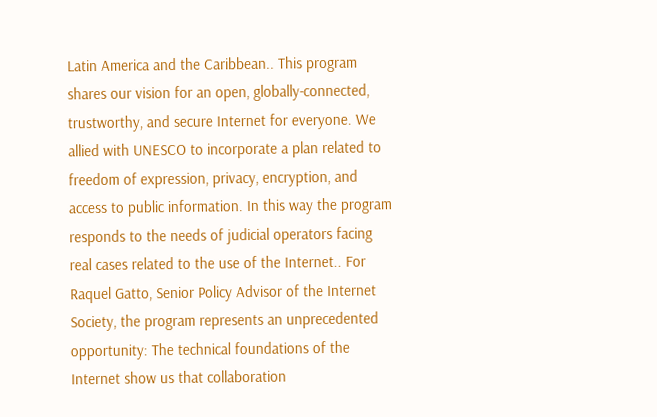Latin America and the Caribbean.. This program shares our vision for an open, globally-connected, trustworthy, and secure Internet for everyone. We allied with UNESCO to incorporate a plan related to freedom of expression, privacy, encryption, and access to public information. In this way the program responds to the needs of judicial operators facing real cases related to the use of the Internet.. For Raquel Gatto, Senior Policy Advisor of the Internet Society, the program represents an unprecedented opportunity: The technical foundations of the Internet show us that collaboration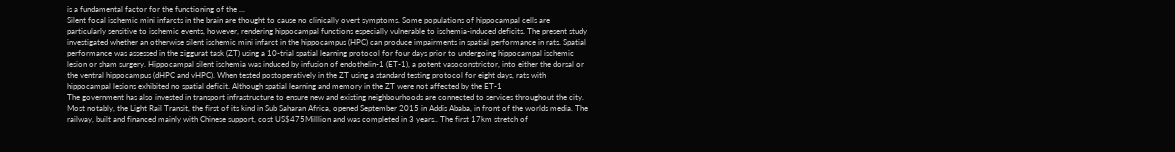is a fundamental factor for the functioning of the ...
Silent focal ischemic mini infarcts in the brain are thought to cause no clinically overt symptoms. Some populations of hippocampal cells are particularly sensitive to ischemic events, however, rendering hippocampal functions especially vulnerable to ischemia-induced deficits. The present study investigated whether an otherwise silent ischemic mini infarct in the hippocampus (HPC) can produce impairments in spatial performance in rats. Spatial performance was assessed in the ziggurat task (ZT) using a 10-trial spatial learning protocol for four days prior to undergoing hippocampal ischemic lesion or sham surgery. Hippocampal silent ischemia was induced by infusion of endothelin-1 (ET-1), a potent vasoconstrictor, into either the dorsal or the ventral hippocampus (dHPC and vHPC). When tested postoperatively in the ZT using a standard testing protocol for eight days, rats with hippocampal lesions exhibited no spatial deficit. Although spatial learning and memory in the ZT were not affected by the ET-1
The government has also invested in transport infrastructure to ensure new and existing neighbourhoods are connected to services throughout the city. Most notably, the Light Rail Transit, the first of its kind in Sub Saharan Africa, opened September 2015 in Addis Ababa, in front of the worlds media. The railway, built and financed mainly with Chinese support, cost US$475Milllion and was completed in 3 years.. The first 17km stretch of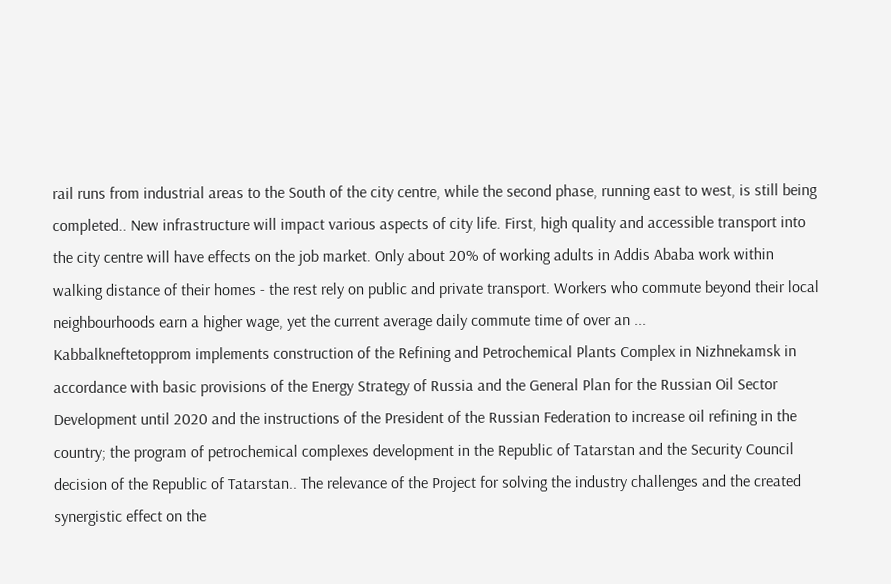rail runs from industrial areas to the South of the city centre, while the second phase, running east to west, is still being completed.. New infrastructure will impact various aspects of city life. First, high quality and accessible transport into the city centre will have effects on the job market. Only about 20% of working adults in Addis Ababa work within walking distance of their homes - the rest rely on public and private transport. Workers who commute beyond their local neighbourhoods earn a higher wage, yet the current average daily commute time of over an ...
Kabbalkneftetopprom implements construction of the Refining and Petrochemical Plants Complex in Nizhnekamsk in accordance with basic provisions of the Energy Strategy of Russia and the General Plan for the Russian Oil Sector Development until 2020 and the instructions of the President of the Russian Federation to increase oil refining in the country; the program of petrochemical complexes development in the Republic of Tatarstan and the Security Council decision of the Republic of Tatarstan.. The relevance of the Project for solving the industry challenges and the created synergistic effect on the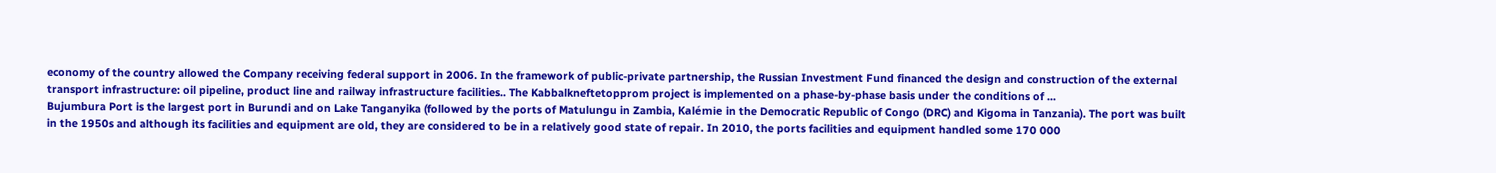economy of the country allowed the Company receiving federal support in 2006. In the framework of public-private partnership, the Russian Investment Fund financed the design and construction of the external transport infrastructure: oil pipeline, product line and railway infrastructure facilities.. The Kabbalkneftetopprom project is implemented on a phase-by-phase basis under the conditions of ...
Bujumbura Port is the largest port in Burundi and on Lake Tanganyika (followed by the ports of Matulungu in Zambia, Kalémie in the Democratic Republic of Congo (DRC) and Kigoma in Tanzania). The port was built in the 1950s and although its facilities and equipment are old, they are considered to be in a relatively good state of repair. In 2010, the ports facilities and equipment handled some 170 000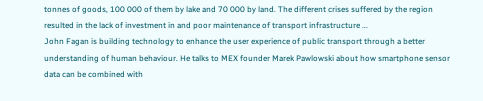tonnes of goods, 100 000 of them by lake and 70 000 by land. The different crises suffered by the region resulted in the lack of investment in and poor maintenance of transport infrastructure ...
John Fagan is building technology to enhance the user experience of public transport through a better understanding of human behaviour. He talks to MEX founder Marek Pawlowski about how smartphone sensor data can be combined with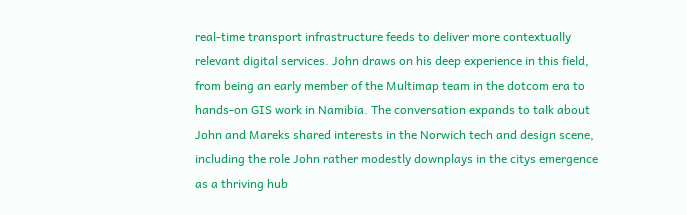real-time transport infrastructure feeds to deliver more contextually relevant digital services. John draws on his deep experience in this field, from being an early member of the Multimap team in the dotcom era to hands-on GIS work in Namibia. The conversation expands to talk about John and Mareks shared interests in the Norwich tech and design scene, including the role John rather modestly downplays in the citys emergence as a thriving hub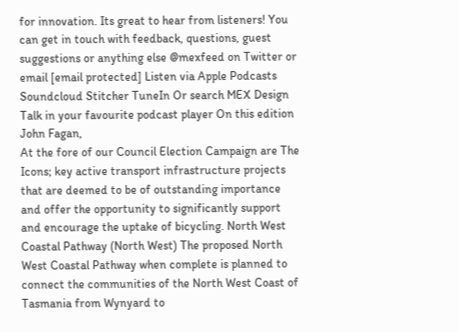for innovation. Its great to hear from listeners! You can get in touch with feedback, questions, guest suggestions or anything else @mexfeed on Twitter or email [email protected] Listen via Apple Podcasts Soundcloud Stitcher TuneIn Or search MEX Design Talk in your favourite podcast player On this edition John Fagan,
At the fore of our Council Election Campaign are The Icons; key active transport infrastructure projects that are deemed to be of outstanding importance and offer the opportunity to significantly support and encourage the uptake of bicycling. North West Coastal Pathway (North West) The proposed North West Coastal Pathway when complete is planned to connect the communities of the North West Coast of Tasmania from Wynyard to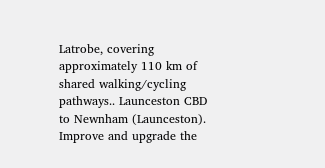Latrobe, covering approximately 110 km of shared walking/cycling pathways.. Launceston CBD to Newnham (Launceston). Improve and upgrade the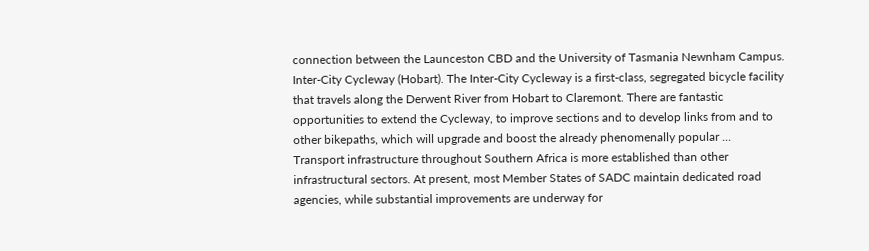connection between the Launceston CBD and the University of Tasmania Newnham Campus. Inter-City Cycleway (Hobart). The Inter-City Cycleway is a first-class, segregated bicycle facility that travels along the Derwent River from Hobart to Claremont. There are fantastic opportunities to extend the Cycleway, to improve sections and to develop links from and to other bikepaths, which will upgrade and boost the already phenomenally popular ...
Transport infrastructure throughout Southern Africa is more established than other infrastructural sectors. At present, most Member States of SADC maintain dedicated road agencies, while substantial improvements are underway for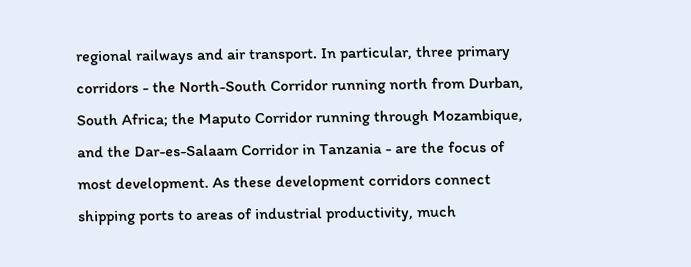regional railways and air transport. In particular, three primary corridors - the North-South Corridor running north from Durban, South Africa; the Maputo Corridor running through Mozambique, and the Dar-es-Salaam Corridor in Tanzania - are the focus of most development. As these development corridors connect shipping ports to areas of industrial productivity, much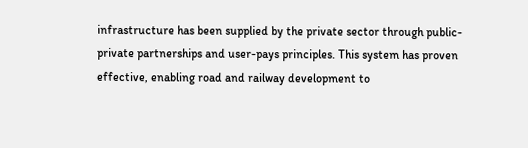infrastructure has been supplied by the private sector through public-private partnerships and user-pays principles. This system has proven effective, enabling road and railway development to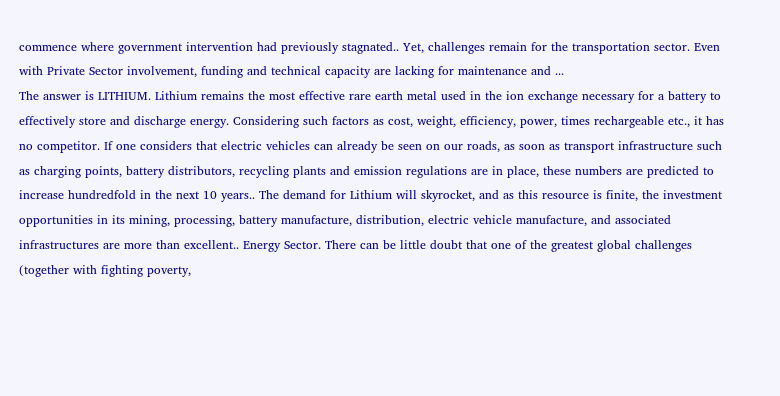commence where government intervention had previously stagnated.. Yet, challenges remain for the transportation sector. Even with Private Sector involvement, funding and technical capacity are lacking for maintenance and ...
The answer is LITHIUM. Lithium remains the most effective rare earth metal used in the ion exchange necessary for a battery to effectively store and discharge energy. Considering such factors as cost, weight, efficiency, power, times rechargeable etc., it has no competitor. If one considers that electric vehicles can already be seen on our roads, as soon as transport infrastructure such as charging points, battery distributors, recycling plants and emission regulations are in place, these numbers are predicted to increase hundredfold in the next 10 years.. The demand for Lithium will skyrocket, and as this resource is finite, the investment opportunities in its mining, processing, battery manufacture, distribution, electric vehicle manufacture, and associated infrastructures are more than excellent.. Energy Sector. There can be little doubt that one of the greatest global challenges (together with fighting poverty,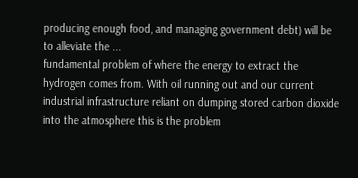producing enough food, and managing government debt) will be to alleviate the ...
fundamental problem of where the energy to extract the hydrogen comes from. With oil running out and our current industrial infrastructure reliant on dumping stored carbon dioxide into the atmosphere this is the problem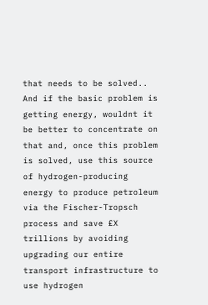that needs to be solved.. And if the basic problem is getting energy, wouldnt it be better to concentrate on that and, once this problem is solved, use this source of hydrogen-producing energy to produce petroleum via the Fischer-Tropsch process and save £X trillions by avoiding upgrading our entire transport infrastructure to use hydrogen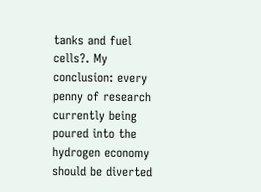tanks and fuel cells?. My conclusion: every penny of research currently being poured into the hydrogen economy should be diverted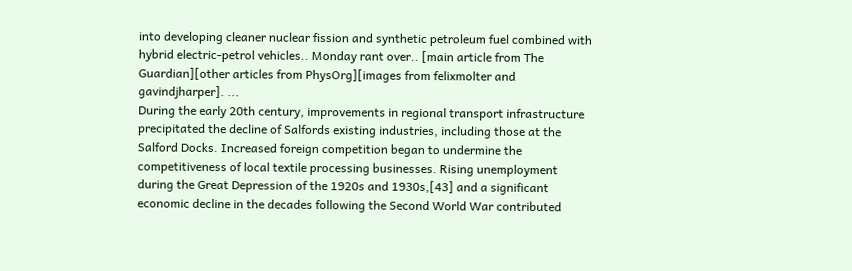into developing cleaner nuclear fission and synthetic petroleum fuel combined with hybrid electric-petrol vehicles.. Monday rant over.. [main article from The Guardian][other articles from PhysOrg][images from felixmolter and gavindjharper]. ...
During the early 20th century, improvements in regional transport infrastructure precipitated the decline of Salfords existing industries, including those at the Salford Docks. Increased foreign competition began to undermine the competitiveness of local textile processing businesses. Rising unemployment during the Great Depression of the 1920s and 1930s,[43] and a significant economic decline in the decades following the Second World War contributed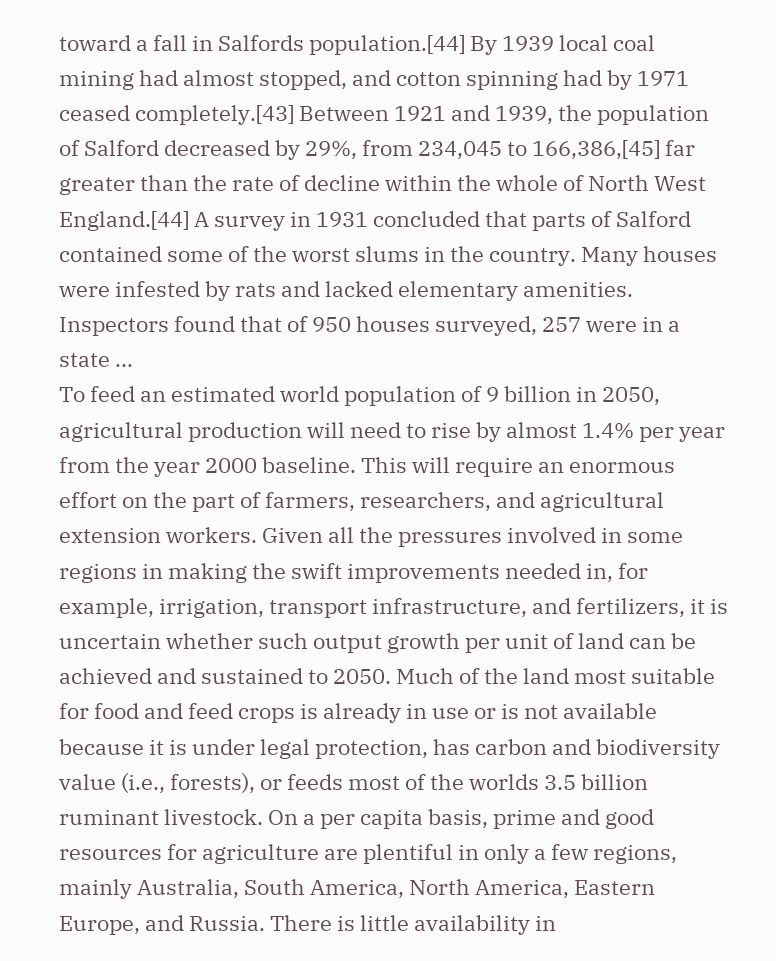toward a fall in Salfords population.[44] By 1939 local coal mining had almost stopped, and cotton spinning had by 1971 ceased completely.[43] Between 1921 and 1939, the population of Salford decreased by 29%, from 234,045 to 166,386,[45] far greater than the rate of decline within the whole of North West England.[44] A survey in 1931 concluded that parts of Salford contained some of the worst slums in the country. Many houses were infested by rats and lacked elementary amenities. Inspectors found that of 950 houses surveyed, 257 were in a state ...
To feed an estimated world population of 9 billion in 2050, agricultural production will need to rise by almost 1.4% per year from the year 2000 baseline. This will require an enormous effort on the part of farmers, researchers, and agricultural extension workers. Given all the pressures involved in some regions in making the swift improvements needed in, for example, irrigation, transport infrastructure, and fertilizers, it is uncertain whether such output growth per unit of land can be achieved and sustained to 2050. Much of the land most suitable for food and feed crops is already in use or is not available because it is under legal protection, has carbon and biodiversity value (i.e., forests), or feeds most of the worlds 3.5 billion ruminant livestock. On a per capita basis, prime and good resources for agriculture are plentiful in only a few regions, mainly Australia, South America, North America, Eastern Europe, and Russia. There is little availability in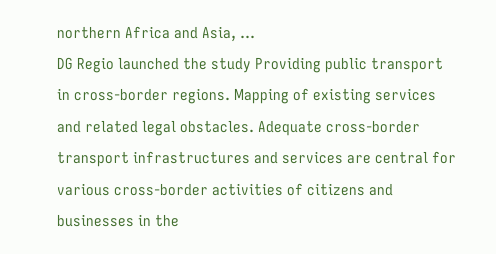northern Africa and Asia, ...
DG Regio launched the study Providing public transport in cross-border regions. Mapping of existing services and related legal obstacles. Adequate cross-border transport infrastructures and services are central for various cross-border activities of citizens and businesses in the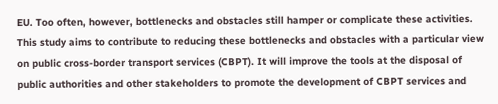EU. Too often, however, bottlenecks and obstacles still hamper or complicate these activities. This study aims to contribute to reducing these bottlenecks and obstacles with a particular view on public cross-border transport services (CBPT). It will improve the tools at the disposal of public authorities and other stakeholders to promote the development of CBPT services and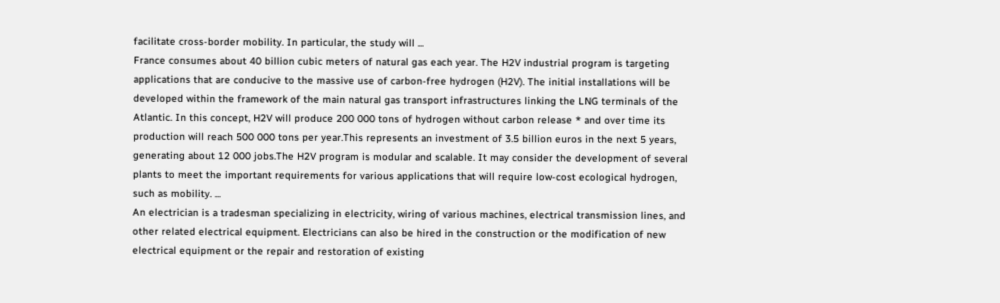facilitate cross-border mobility. In particular, the study will ...
France consumes about 40 billion cubic meters of natural gas each year. The H2V industrial program is targeting applications that are conducive to the massive use of carbon-free hydrogen (H2V). The initial installations will be developed within the framework of the main natural gas transport infrastructures linking the LNG terminals of the Atlantic. In this concept, H2V will produce 200 000 tons of hydrogen without carbon release * and over time its production will reach 500 000 tons per year.This represents an investment of 3.5 billion euros in the next 5 years, generating about 12 000 jobs.The H2V program is modular and scalable. It may consider the development of several plants to meet the important requirements for various applications that will require low-cost ecological hydrogen, such as mobility. ...
An electrician is a tradesman specializing in electricity, wiring of various machines, electrical transmission lines, and other related electrical equipment. Electricians can also be hired in the construction or the modification of new electrical equipment or the repair and restoration of existing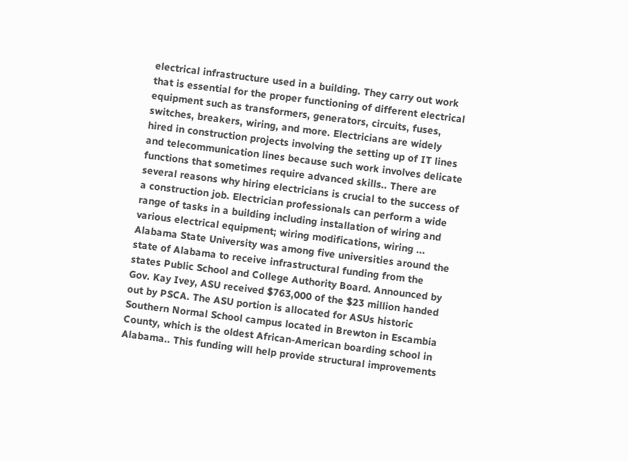electrical infrastructure used in a building. They carry out work that is essential for the proper functioning of different electrical equipment such as transformers, generators, circuits, fuses, switches, breakers, wiring, and more. Electricians are widely hired in construction projects involving the setting up of IT lines and telecommunication lines because such work involves delicate functions that sometimes require advanced skills.. There are several reasons why hiring electricians is crucial to the success of a construction job. Electrician professionals can perform a wide range of tasks in a building including installation of wiring and various electrical equipment; wiring modifications, wiring ...
Alabama State University was among five universities around the state of Alabama to receive infrastructural funding from the states Public School and College Authority Board. Announced by Gov. Kay Ivey, ASU received $763,000 of the $23 million handed out by PSCA. The ASU portion is allocated for ASUs historic Southern Normal School campus located in Brewton in Escambia County, which is the oldest African-American boarding school in Alabama.. This funding will help provide structural improvements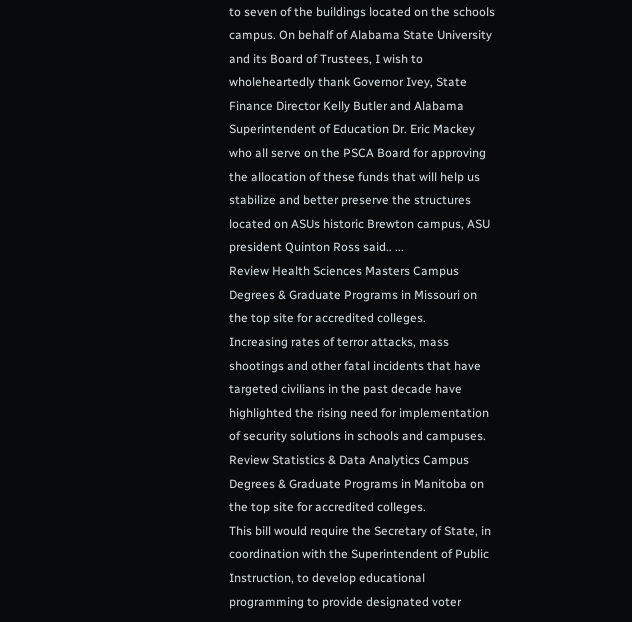to seven of the buildings located on the schools campus. On behalf of Alabama State University and its Board of Trustees, I wish to wholeheartedly thank Governor Ivey, State Finance Director Kelly Butler and Alabama Superintendent of Education Dr. Eric Mackey who all serve on the PSCA Board for approving the allocation of these funds that will help us stabilize and better preserve the structures located on ASUs historic Brewton campus, ASU president Quinton Ross said.. ...
Review Health Sciences Masters Campus Degrees & Graduate Programs in Missouri on the top site for accredited colleges.
Increasing rates of terror attacks, mass shootings and other fatal incidents that have targeted civilians in the past decade have highlighted the rising need for implementation of security solutions in schools and campuses.
Review Statistics & Data Analytics Campus Degrees & Graduate Programs in Manitoba on the top site for accredited colleges.
This bill would require the Secretary of State, in coordination with the Superintendent of Public Instruction, to develop educational programming to provide designated voter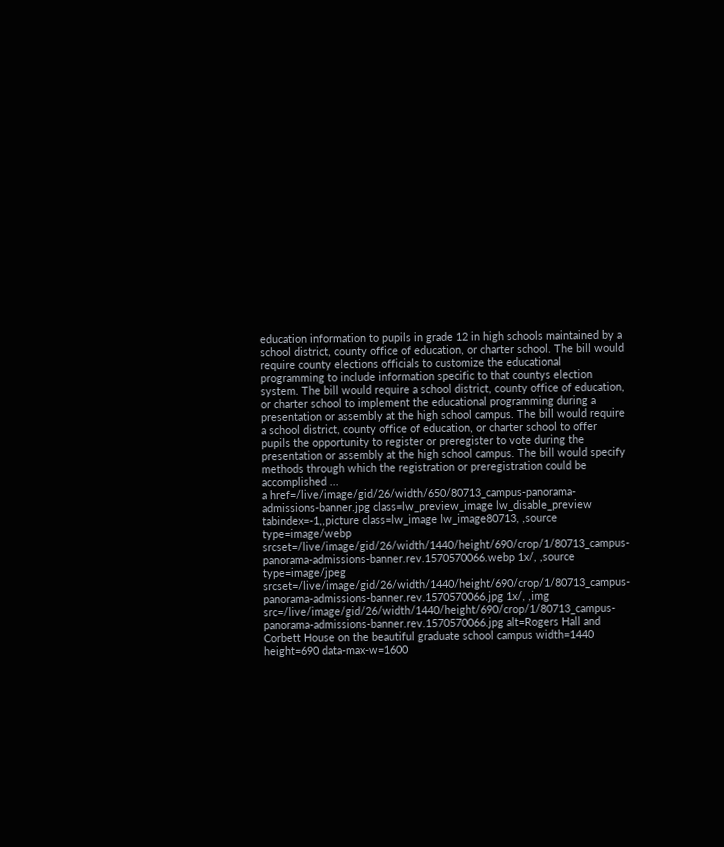education information to pupils in grade 12 in high schools maintained by a school district, county office of education, or charter school. The bill would require county elections officials to customize the educational programming to include information specific to that countys election system. The bill would require a school district, county office of education, or charter school to implement the educational programming during a presentation or assembly at the high school campus. The bill would require a school district, county office of education, or charter school to offer pupils the opportunity to register or preregister to vote during the presentation or assembly at the high school campus. The bill would specify methods through which the registration or preregistration could be accomplished ...
a href=/live/image/gid/26/width/650/80713_campus-panorama-admissions-banner.jpg class=lw_preview_image lw_disable_preview tabindex=-1,,picture class=lw_image lw_image80713, ,source type=image/webp srcset=/live/image/gid/26/width/1440/height/690/crop/1/80713_campus-panorama-admissions-banner.rev.1570570066.webp 1x/, ,source type=image/jpeg srcset=/live/image/gid/26/width/1440/height/690/crop/1/80713_campus-panorama-admissions-banner.rev.1570570066.jpg 1x/, ,img src=/live/image/gid/26/width/1440/height/690/crop/1/80713_campus-panorama-admissions-banner.rev.1570570066.jpg alt=Rogers Hall and Corbett House on the beautiful graduate school campus width=1440 height=690 data-max-w=1600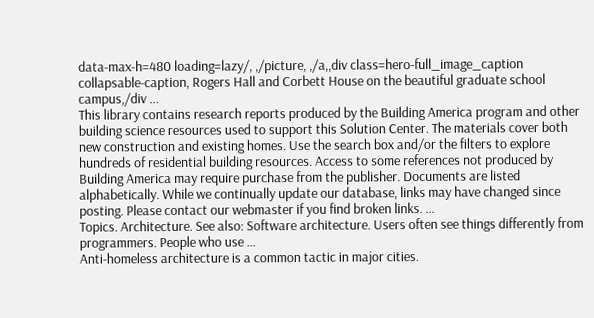data-max-h=480 loading=lazy/, ,/picture, ,/a,,div class=hero-full_image_caption collapsable-caption, Rogers Hall and Corbett House on the beautiful graduate school campus,/div ...
This library contains research reports produced by the Building America program and other building science resources used to support this Solution Center. The materials cover both new construction and existing homes. Use the search box and/or the filters to explore hundreds of residential building resources. Access to some references not produced by Building America may require purchase from the publisher. Documents are listed alphabetically. While we continually update our database, links may have changed since posting. Please contact our webmaster if you find broken links. ...
Topics. Architecture. See also: Software architecture. Users often see things differently from programmers. People who use ...
Anti-homeless architecture is a common tactic in major cities.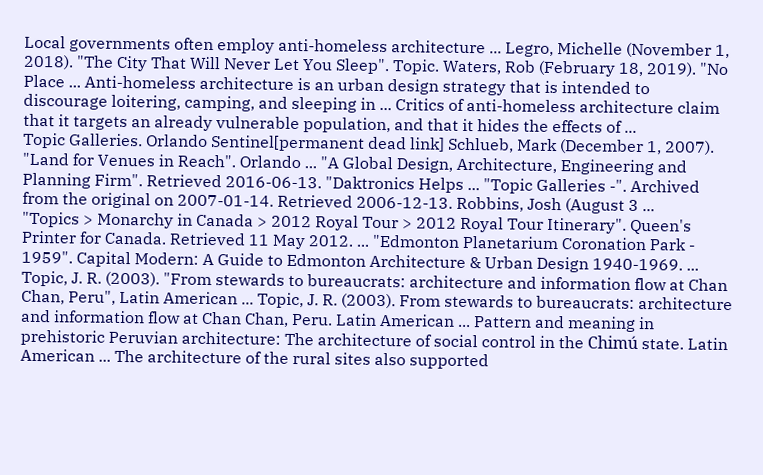Local governments often employ anti-homeless architecture ... Legro, Michelle (November 1, 2018). "The City That Will Never Let You Sleep". Topic. Waters, Rob (February 18, 2019). "No Place ... Anti-homeless architecture is an urban design strategy that is intended to discourage loitering, camping, and sleeping in ... Critics of anti-homeless architecture claim that it targets an already vulnerable population, and that it hides the effects of ...
Topic Galleries. Orlando Sentinel[permanent dead link] Schlueb, Mark (December 1, 2007). "Land for Venues in Reach". Orlando ... "A Global Design, Architecture, Engineering and Planning Firm". Retrieved 2016-06-13. "Daktronics Helps ... "Topic Galleries -". Archived from the original on 2007-01-14. Retrieved 2006-12-13. Robbins, Josh (August 3 ...
"Topics > Monarchy in Canada > 2012 Royal Tour > 2012 Royal Tour Itinerary". Queen's Printer for Canada. Retrieved 11 May 2012. ... "Edmonton Planetarium Coronation Park - 1959". Capital Modern: A Guide to Edmonton Architecture & Urban Design 1940-1969. ...
Topic, J. R. (2003). "From stewards to bureaucrats: architecture and information flow at Chan Chan, Peru", Latin American ... Topic, J. R. (2003). From stewards to bureaucrats: architecture and information flow at Chan Chan, Peru. Latin American ... Pattern and meaning in prehistoric Peruvian architecture: The architecture of social control in the Chimú state. Latin American ... The architecture of the rural sites also supported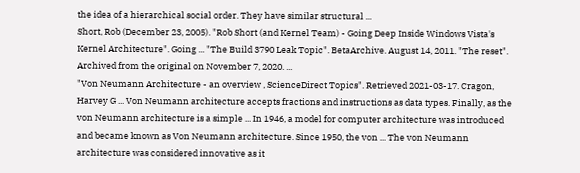the idea of a hierarchical social order. They have similar structural ...
Short, Rob (December 23, 2005). "Rob Short (and Kernel Team) - Going Deep Inside Windows Vista's Kernel Architecture". Going ... "The Build 3790 Leak Topic". BetaArchive. August 14, 2011. "The reset". Archived from the original on November 7, 2020. ...
"Von Neumann Architecture - an overview , ScienceDirect Topics". Retrieved 2021-03-17. Cragon, Harvey G ... Von Neumann architecture accepts fractions and instructions as data types. Finally, as the von Neumann architecture is a simple ... In 1946, a model for computer architecture was introduced and became known as Von Neumann architecture. Since 1950, the von ... The von Neumann architecture was considered innovative as it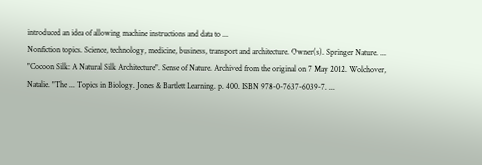introduced an idea of allowing machine instructions and data to ...
Nonfiction topics. Science, technology, medicine, business, transport and architecture. Owner(s). Springer Nature. ...
"Cocoon Silk: A Natural Silk Architecture". Sense of Nature. Archived from the original on 7 May 2012. Wolchover, Natalie. "The ... Topics in Biology. Jones & Bartlett Learning. p. 400. ISBN 978-0-7637-6039-7. ...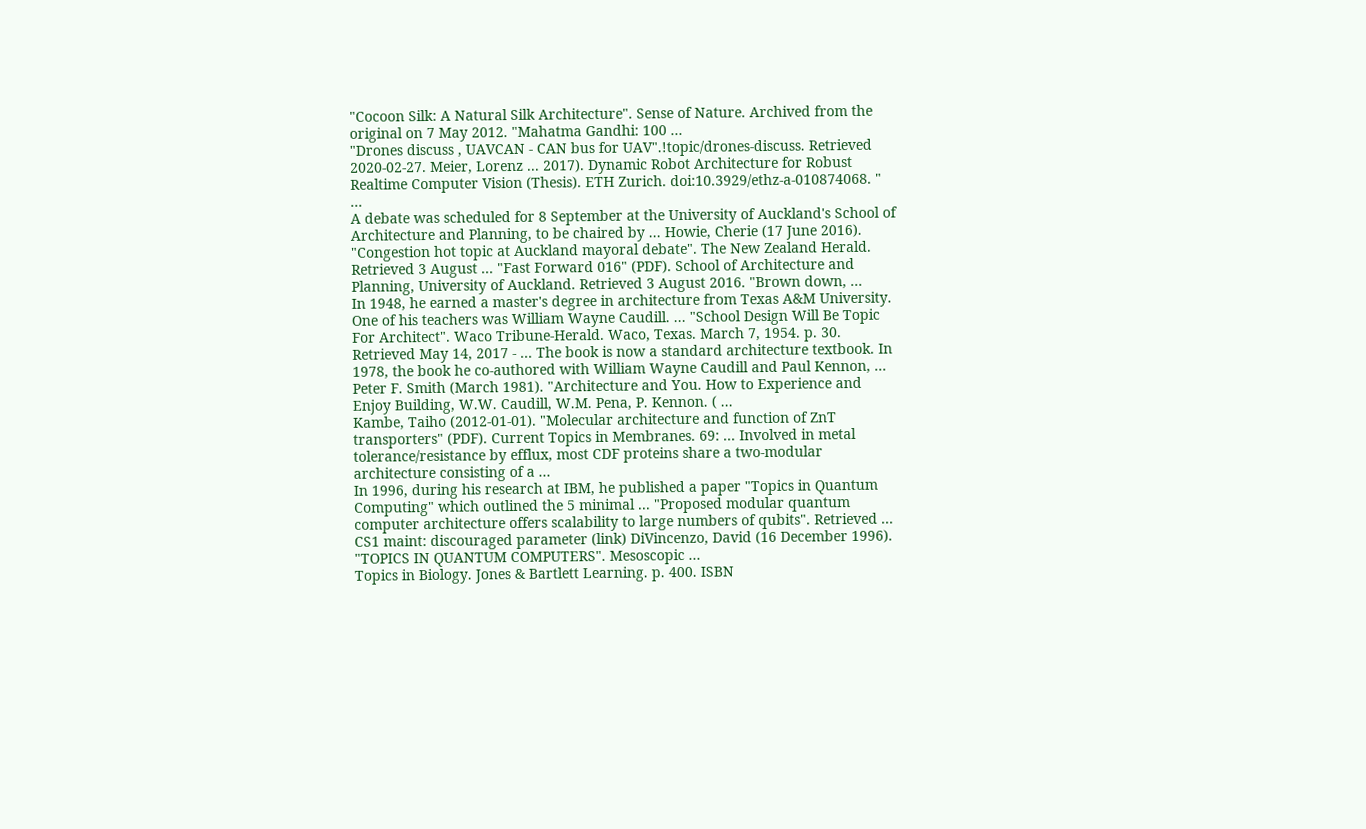"Cocoon Silk: A Natural Silk Architecture". Sense of Nature. Archived from the original on 7 May 2012. "Mahatma Gandhi: 100 ...
"Drones discuss , UAVCAN - CAN bus for UAV".!topic/drones-discuss. Retrieved 2020-02-27. Meier, Lorenz ... 2017). Dynamic Robot Architecture for Robust Realtime Computer Vision (Thesis). ETH Zurich. doi:10.3929/ethz-a-010874068. " ...
A debate was scheduled for 8 September at the University of Auckland's School of Architecture and Planning, to be chaired by ... Howie, Cherie (17 June 2016). "Congestion hot topic at Auckland mayoral debate". The New Zealand Herald. Retrieved 3 August ... "Fast Forward 016" (PDF). School of Architecture and Planning, University of Auckland. Retrieved 3 August 2016. "Brown down, ...
In 1948, he earned a master's degree in architecture from Texas A&M University. One of his teachers was William Wayne Caudill. ... "School Design Will Be Topic For Architect". Waco Tribune-Herald. Waco, Texas. March 7, 1954. p. 30. Retrieved May 14, 2017 - ... The book is now a standard architecture textbook. In 1978, the book he co-authored with William Wayne Caudill and Paul Kennon, ... Peter F. Smith (March 1981). "Architecture and You. How to Experience and Enjoy Building, W.W. Caudill, W.M. Pena, P. Kennon. ( ...
Kambe, Taiho (2012-01-01). "Molecular architecture and function of ZnT transporters" (PDF). Current Topics in Membranes. 69: ... Involved in metal tolerance/resistance by efflux, most CDF proteins share a two-modular architecture consisting of a ...
In 1996, during his research at IBM, he published a paper "Topics in Quantum Computing" which outlined the 5 minimal ... "Proposed modular quantum computer architecture offers scalability to large numbers of qubits". Retrieved ... CS1 maint: discouraged parameter (link) DiVincenzo, David (16 December 1996). "TOPICS IN QUANTUM COMPUTERS". Mesoscopic ...
Topics in Biology. Jones & Bartlett Learning. p. 400. ISBN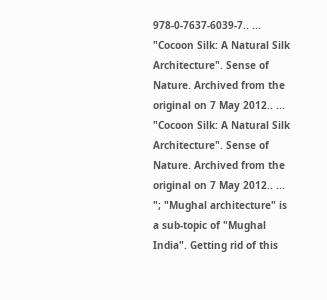978-0-7637-6039-7.. ... "Cocoon Silk: A Natural Silk Architecture". Sense of Nature. Archived from the original on 7 May 2012.. ... "Cocoon Silk: A Natural Silk Architecture". Sense of Nature. Archived from the original on 7 May 2012.. ...
"; "Mughal architecture" is a sub-topic of "Mughal India". Getting rid of this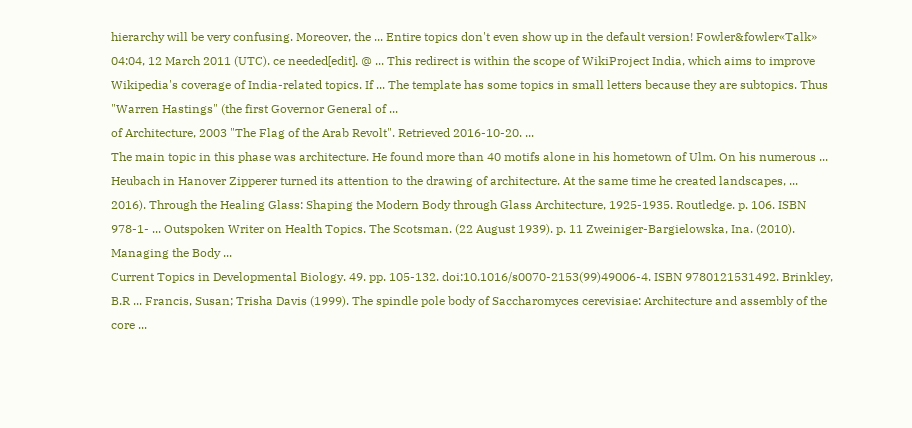hierarchy will be very confusing. Moreover, the ... Entire topics don't even show up in the default version! Fowler&fowler«Talk» 04:04, 12 March 2011 (UTC). ce needed[edit]. @ ... This redirect is within the scope of WikiProject India, which aims to improve Wikipedia's coverage of India-related topics. If ... The template has some topics in small letters because they are subtopics. Thus "Warren Hastings" (the first Governor General of ...
of Architecture, 2003 "The Flag of the Arab Revolt". Retrieved 2016-10-20. ...
The main topic in this phase was architecture. He found more than 40 motifs alone in his hometown of Ulm. On his numerous ... Heubach in Hanover Zipperer turned its attention to the drawing of architecture. At the same time he created landscapes, ...
2016). Through the Healing Glass: Shaping the Modern Body through Glass Architecture, 1925-1935. Routledge. p. 106. ISBN 978-1- ... Outspoken Writer on Health Topics. The Scotsman. (22 August 1939). p. 11 Zweiniger-Bargielowska, Ina. (2010). Managing the Body ...
Current Topics in Developmental Biology. 49. pp. 105-132. doi:10.1016/s0070-2153(99)49006-4. ISBN 9780121531492. Brinkley, B.R ... Francis, Susan; Trisha Davis (1999). The spindle pole body of Saccharomyces cerevisiae: Architecture and assembly of the core ...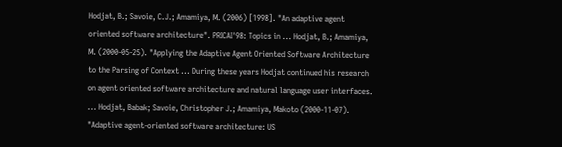Hodjat, B.; Savoie, C.J.; Amamiya, M. (2006) [1998]. "An adaptive agent oriented software architecture". PRICAI'98: Topics in ... Hodjat, B.; Amamiya, M. (2000-05-25). "Applying the Adaptive Agent Oriented Software Architecture to the Parsing of Context ... During these years Hodjat continued his research on agent oriented software architecture and natural language user interfaces. ... Hodjat, Babak; Savoie, Christopher J.; Amamiya, Makoto (2000-11-07). "Adaptive agent-oriented software architecture: US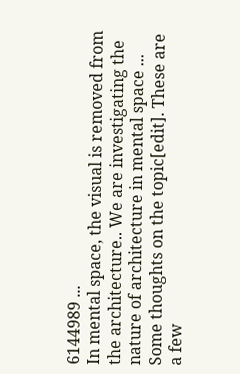6144989 ...
In mental space, the visual is removed from the architecture.. We are investigating the nature of architecture in mental space ... Some thoughts on the topic[edit]. These are a few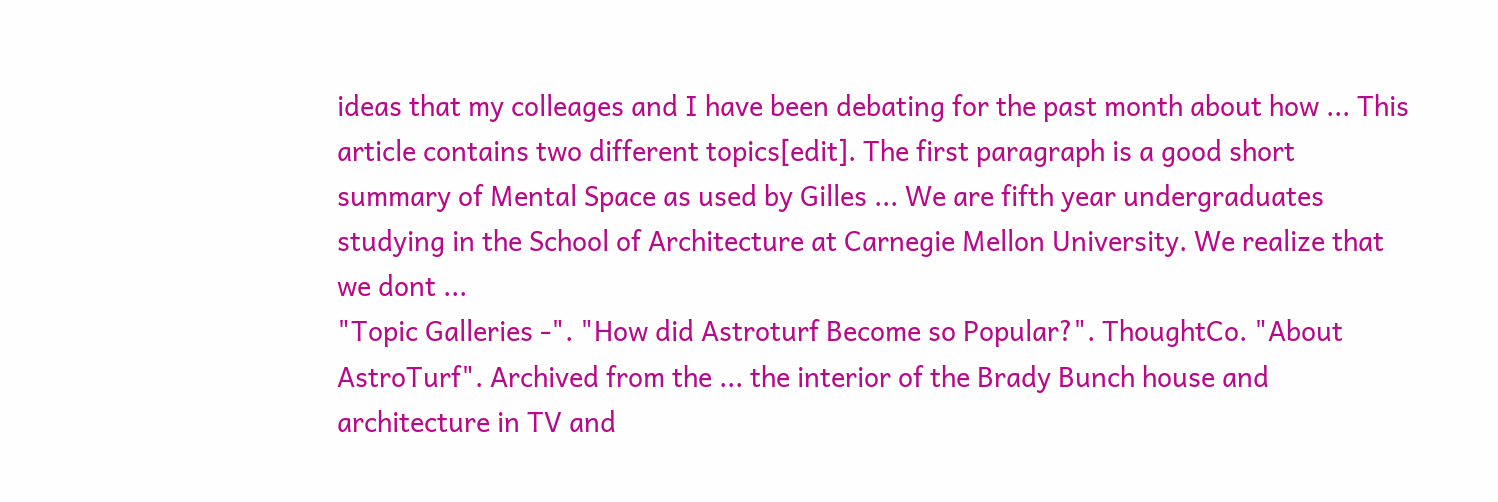ideas that my colleages and I have been debating for the past month about how ... This article contains two different topics[edit]. The first paragraph is a good short summary of Mental Space as used by Gilles ... We are fifth year undergraduates studying in the School of Architecture at Carnegie Mellon University. We realize that we dont ...
"Topic Galleries -". "How did Astroturf Become so Popular?". ThoughtCo. "About AstroTurf". Archived from the ... the interior of the Brady Bunch house and architecture in TV and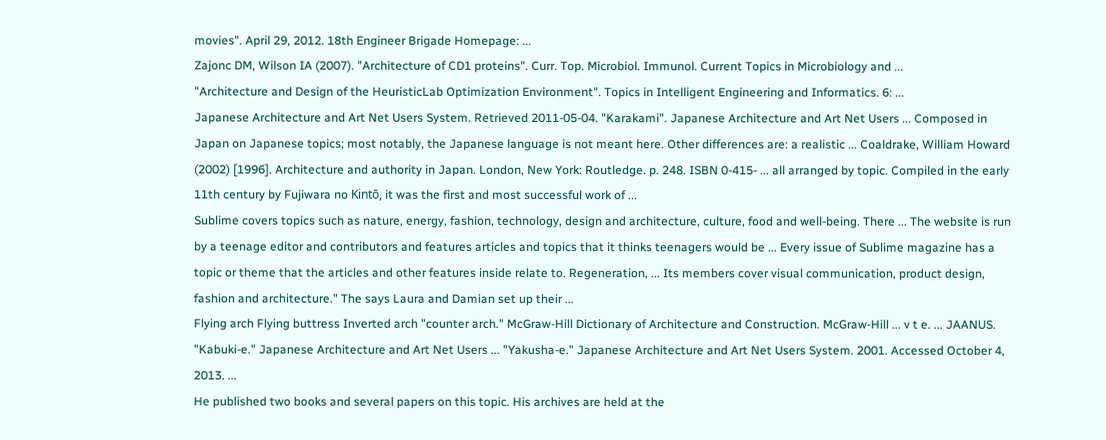movies". April 29, 2012. 18th Engineer Brigade Homepage: ...
Zajonc DM, Wilson IA (2007). "Architecture of CD1 proteins". Curr. Top. Microbiol. Immunol. Current Topics in Microbiology and ...
"Architecture and Design of the HeuristicLab Optimization Environment". Topics in Intelligent Engineering and Informatics. 6: ...
Japanese Architecture and Art Net Users System. Retrieved 2011-05-04. "Karakami". Japanese Architecture and Art Net Users ... Composed in Japan on Japanese topics; most notably, the Japanese language is not meant here. Other differences are: a realistic ... Coaldrake, William Howard (2002) [1996]. Architecture and authority in Japan. London, New York: Routledge. p. 248. ISBN 0-415- ... all arranged by topic. Compiled in the early 11th century by Fujiwara no Kintō, it was the first and most successful work of ...
Sublime covers topics such as nature, energy, fashion, technology, design and architecture, culture, food and well-being. There ... The website is run by a teenage editor and contributors and features articles and topics that it thinks teenagers would be ... Every issue of Sublime magazine has a topic or theme that the articles and other features inside relate to. Regeneration, ... Its members cover visual communication, product design, fashion and architecture." The says Laura and Damian set up their ...
Flying arch Flying buttress Inverted arch "counter arch." McGraw-Hill Dictionary of Architecture and Construction. McGraw-Hill ... v t e. ... JAANUS. "Kabuki-e." Japanese Architecture and Art Net Users ... "Yakusha-e." Japanese Architecture and Art Net Users System. 2001. Accessed October 4, 2013. ...
He published two books and several papers on this topic. His archives are held at the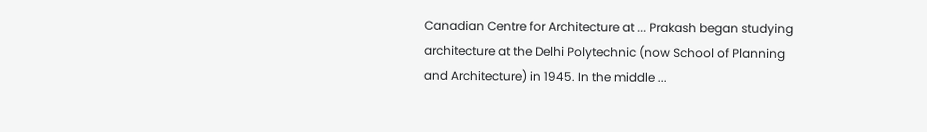Canadian Centre for Architecture at ... Prakash began studying architecture at the Delhi Polytechnic (now School of Planning and Architecture) in 1945. In the middle ...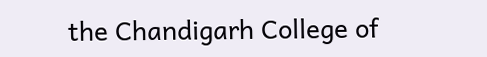the Chandigarh College of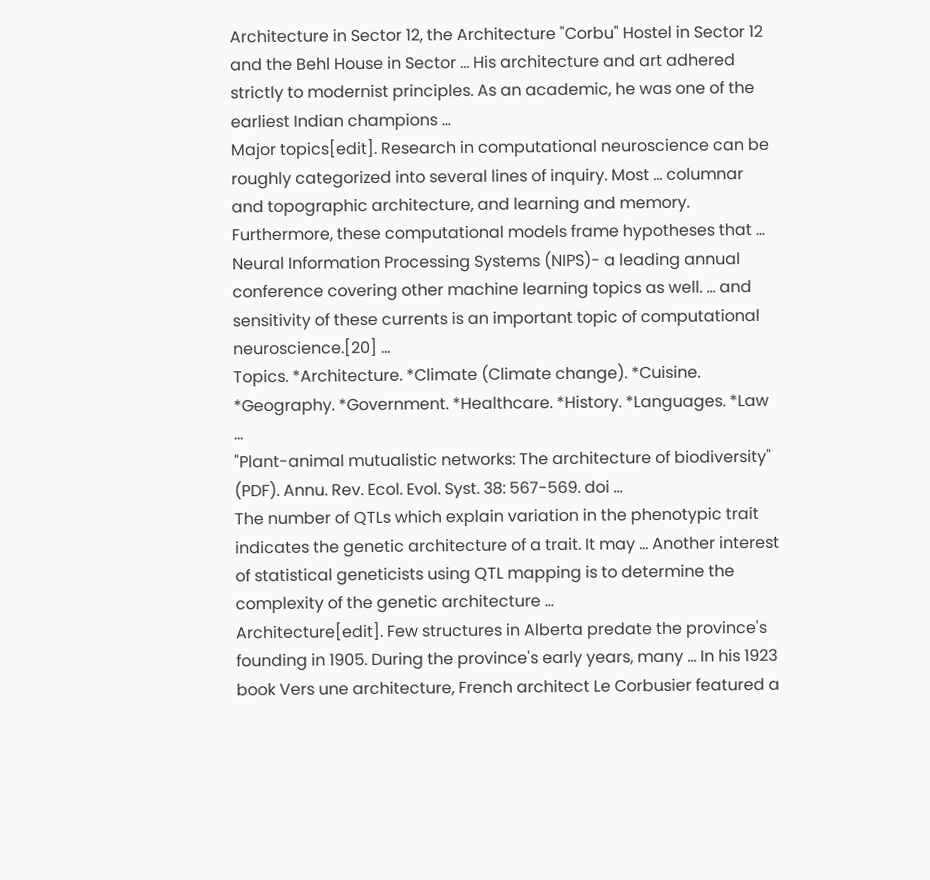Architecture in Sector 12, the Architecture "Corbu" Hostel in Sector 12 and the Behl House in Sector ... His architecture and art adhered strictly to modernist principles. As an academic, he was one of the earliest Indian champions ...
Major topics[edit]. Research in computational neuroscience can be roughly categorized into several lines of inquiry. Most ... columnar and topographic architecture, and learning and memory. Furthermore, these computational models frame hypotheses that ... Neural Information Processing Systems (NIPS)- a leading annual conference covering other machine learning topics as well. ... and sensitivity of these currents is an important topic of computational neuroscience.[20] ...
Topics. *Architecture. *Climate (Climate change). *Cuisine. *Geography. *Government. *Healthcare. *History. *Languages. *Law ...
"Plant-animal mutualistic networks: The architecture of biodiversity" (PDF). Annu. Rev. Ecol. Evol. Syst. 38: 567-569. doi ...
The number of QTLs which explain variation in the phenotypic trait indicates the genetic architecture of a trait. It may ... Another interest of statistical geneticists using QTL mapping is to determine the complexity of the genetic architecture ...
Architecture[edit]. Few structures in Alberta predate the province's founding in 1905. During the province's early years, many ... In his 1923 book Vers une architecture, French architect Le Corbusier featured a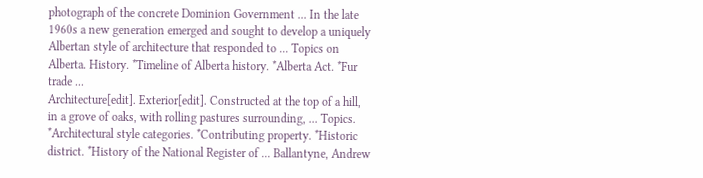photograph of the concrete Dominion Government ... In the late 1960s a new generation emerged and sought to develop a uniquely Albertan style of architecture that responded to ... Topics on Alberta. History. *Timeline of Alberta history. *Alberta Act. *Fur trade ...
Architecture[edit]. Exterior[edit]. Constructed at the top of a hill, in a grove of oaks, with rolling pastures surrounding, ... Topics. *Architectural style categories. *Contributing property. *Historic district. *History of the National Register of ... Ballantyne, Andrew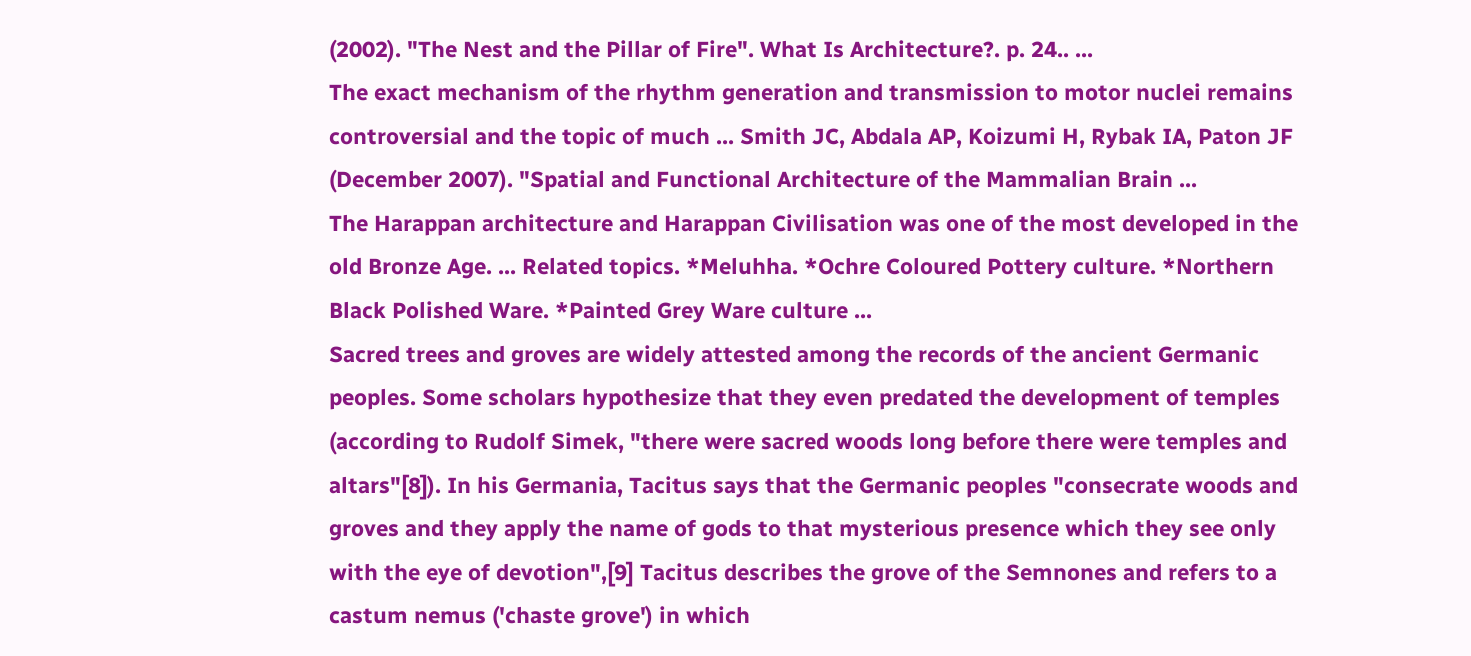(2002). "The Nest and the Pillar of Fire". What Is Architecture?. p. 24.. ...
The exact mechanism of the rhythm generation and transmission to motor nuclei remains controversial and the topic of much ... Smith JC, Abdala AP, Koizumi H, Rybak IA, Paton JF (December 2007). "Spatial and Functional Architecture of the Mammalian Brain ...
The Harappan architecture and Harappan Civilisation was one of the most developed in the old Bronze Age. ... Related topics. *Meluhha. *Ochre Coloured Pottery culture. *Northern Black Polished Ware. *Painted Grey Ware culture ...
Sacred trees and groves are widely attested among the records of the ancient Germanic peoples. Some scholars hypothesize that they even predated the development of temples (according to Rudolf Simek, "there were sacred woods long before there were temples and altars"[8]). In his Germania, Tacitus says that the Germanic peoples "consecrate woods and groves and they apply the name of gods to that mysterious presence which they see only with the eye of devotion",[9] Tacitus describes the grove of the Semnones and refers to a castum nemus ('chaste grove') in which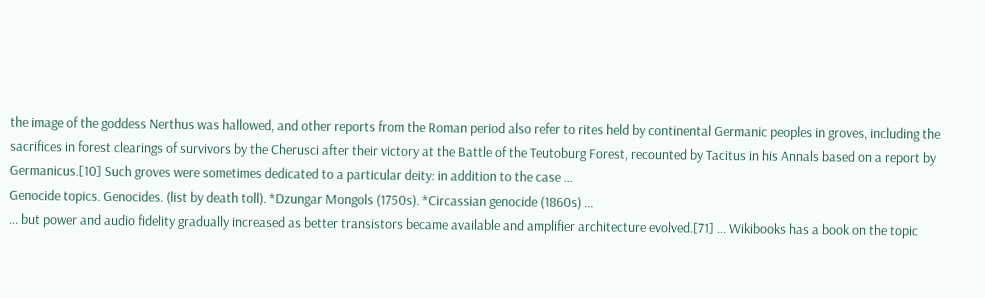the image of the goddess Nerthus was hallowed, and other reports from the Roman period also refer to rites held by continental Germanic peoples in groves, including the sacrifices in forest clearings of survivors by the Cherusci after their victory at the Battle of the Teutoburg Forest, recounted by Tacitus in his Annals based on a report by Germanicus.[10] Such groves were sometimes dedicated to a particular deity: in addition to the case ...
Genocide topics. Genocides. (list by death toll). *Dzungar Mongols (1750s). *Circassian genocide (1860s) ...
... but power and audio fidelity gradually increased as better transistors became available and amplifier architecture evolved.[71] ... Wikibooks has a book on the topic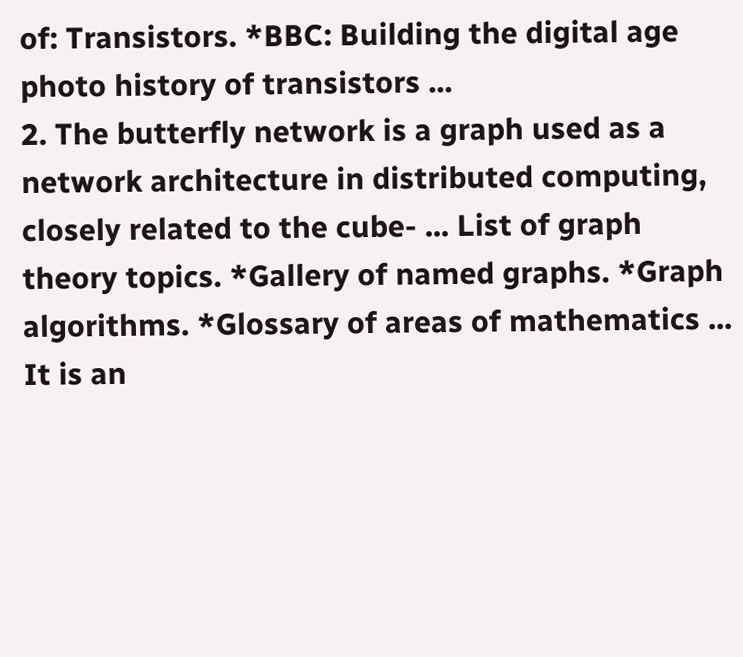of: Transistors. *BBC: Building the digital age photo history of transistors ...
2. The butterfly network is a graph used as a network architecture in distributed computing, closely related to the cube- ... List of graph theory topics. *Gallery of named graphs. *Graph algorithms. *Glossary of areas of mathematics ...
It is an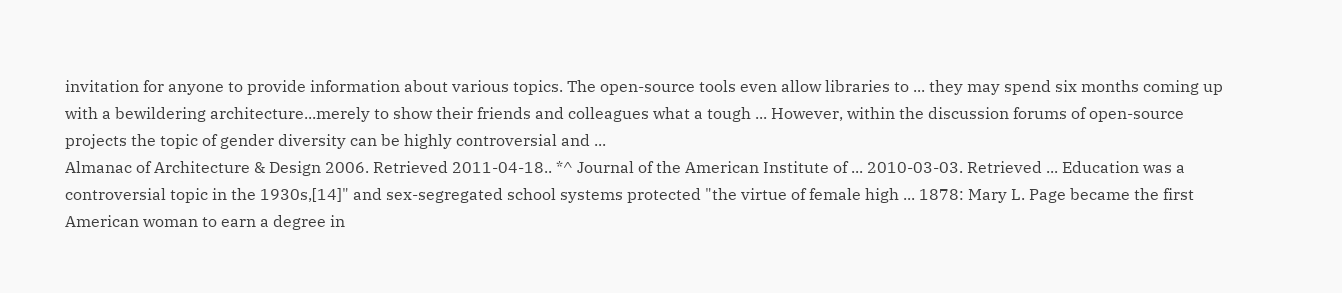invitation for anyone to provide information about various topics. The open-source tools even allow libraries to ... they may spend six months coming up with a bewildering architecture...merely to show their friends and colleagues what a tough ... However, within the discussion forums of open-source projects the topic of gender diversity can be highly controversial and ...
Almanac of Architecture & Design 2006. Retrieved 2011-04-18.. *^ Journal of the American Institute of ... 2010-03-03. Retrieved ... Education was a controversial topic in the 1930s,[14]" and sex-segregated school systems protected "the virtue of female high ... 1878: Mary L. Page became the first American woman to earn a degree in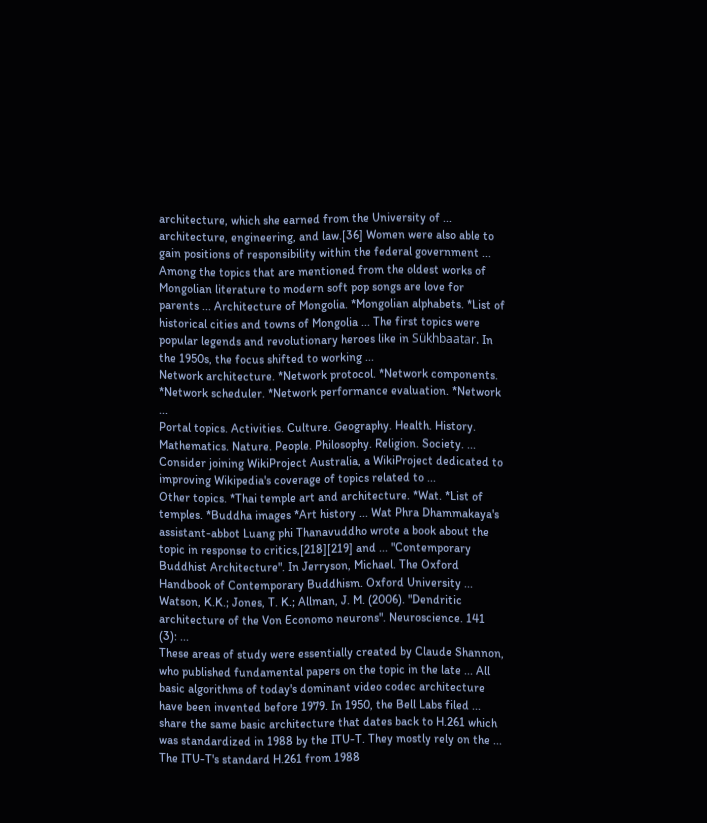architecture, which she earned from the University of ... architecture, engineering, and law.[36] Women were also able to gain positions of responsibility within the federal government ...
Among the topics that are mentioned from the oldest works of Mongolian literature to modern soft pop songs are love for parents ... Architecture of Mongolia. *Mongolian alphabets. *List of historical cities and towns of Mongolia ... The first topics were popular legends and revolutionary heroes like in Sükhbaatar. In the 1950s, the focus shifted to working ...
Network architecture. *Network protocol. *Network components. *Network scheduler. *Network performance evaluation. *Network ...
Portal topics. Activities. Culture. Geography. Health. History. Mathematics. Nature. People. Philosophy. Religion. Society. ... Consider joining WikiProject Australia, a WikiProject dedicated to improving Wikipedia's coverage of topics related to ...
Other topics. *Thai temple art and architecture. *Wat. *List of temples. *Buddha images *Art history ... Wat Phra Dhammakaya's assistant-abbot Luang phi Thanavuddho wrote a book about the topic in response to critics,[218][219] and ... "Contemporary Buddhist Architecture". In Jerryson, Michael. The Oxford Handbook of Contemporary Buddhism. Oxford University ...
Watson, K.K.; Jones, T. K.; Allman, J. M. (2006). "Dendritic architecture of the Von Economo neurons". Neuroscience. 141 (3): ...
These areas of study were essentially created by Claude Shannon, who published fundamental papers on the topic in the late ... All basic algorithms of today's dominant video codec architecture have been invented before 1979. In 1950, the Bell Labs filed ... share the same basic architecture that dates back to H.261 which was standardized in 1988 by the ITU-T. They mostly rely on the ... The ITU-T's standard H.261 from 1988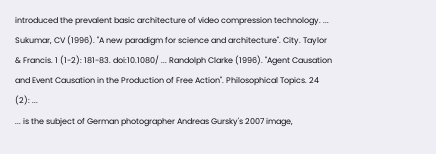introduced the prevalent basic architecture of video compression technology. ...
Sukumar, CV (1996). "A new paradigm for science and architecture". City. Taylor & Francis. 1 (1-2): 181-83. doi:10.1080/ ... Randolph Clarke (1996). "Agent Causation and Event Causation in the Production of Free Action". Philosophical Topics. 24 (2): ...
... is the subject of German photographer Andreas Gursky's 2007 image,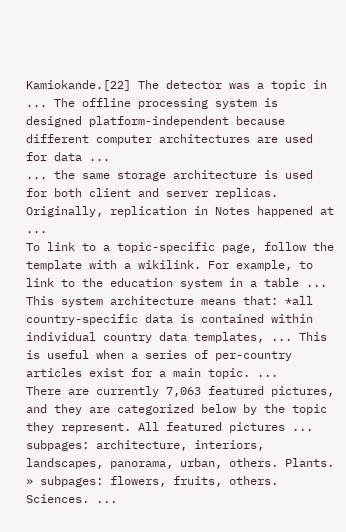Kamiokande.[22] The detector was a topic in ... The offline processing system is designed platform-independent because different computer architectures are used for data ...
... the same storage architecture is used for both client and server replicas. Originally, replication in Notes happened at ...
To link to a topic-specific page, follow the template with a wikilink. For example, to link to the education system in a table ... This system architecture means that: *all country-specific data is contained within individual country data templates, ... This is useful when a series of per-country articles exist for a main topic. ...
There are currently 7,063 featured pictures, and they are categorized below by the topic they represent. All featured pictures ... subpages: architecture, interiors, landscapes, panorama, urban, others. Plants. » subpages: flowers, fruits, others. Sciences. ...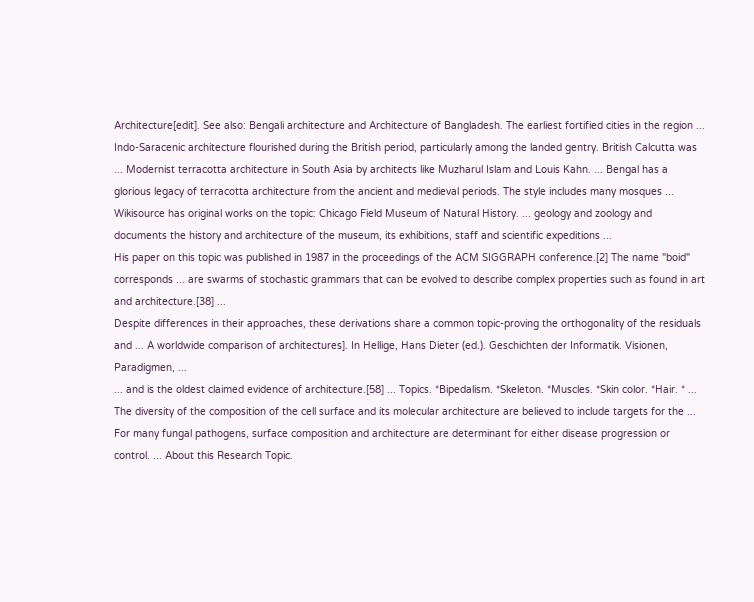Architecture[edit]. See also: Bengali architecture and Architecture of Bangladesh. The earliest fortified cities in the region ... Indo-Saracenic architecture flourished during the British period, particularly among the landed gentry. British Calcutta was ... Modernist terracotta architecture in South Asia by architects like Muzharul Islam and Louis Kahn. ... Bengal has a glorious legacy of terracotta architecture from the ancient and medieval periods. The style includes many mosques ...
Wikisource has original works on the topic: Chicago Field Museum of Natural History. ... geology and zoology and documents the history and architecture of the museum, its exhibitions, staff and scientific expeditions ...
His paper on this topic was published in 1987 in the proceedings of the ACM SIGGRAPH conference.[2] The name "boid" corresponds ... are swarms of stochastic grammars that can be evolved to describe complex properties such as found in art and architecture.[38] ...
Despite differences in their approaches, these derivations share a common topic-proving the orthogonality of the residuals and ... A worldwide comparison of architectures]. In Hellige, Hans Dieter (ed.). Geschichten der Informatik. Visionen, Paradigmen, ...
... and is the oldest claimed evidence of architecture.[58] ... Topics. *Bipedalism. *Skeleton. *Muscles. *Skin color. *Hair. * ...
The diversity of the composition of the cell surface and its molecular architecture are believed to include targets for the ... For many fungal pathogens, surface composition and architecture are determinant for either disease progression or control. ... About this Research Topic.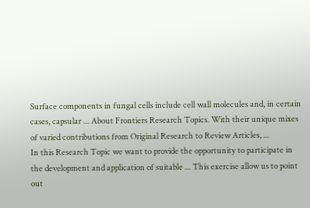Surface components in fungal cells include cell wall molecules and, in certain cases, capsular ... About Frontiers Research Topics. With their unique mixes of varied contributions from Original Research to Review Articles, ...
In this Research Topic we want to provide the opportunity to participate in the development and application of suitable ... This exercise allow us to point out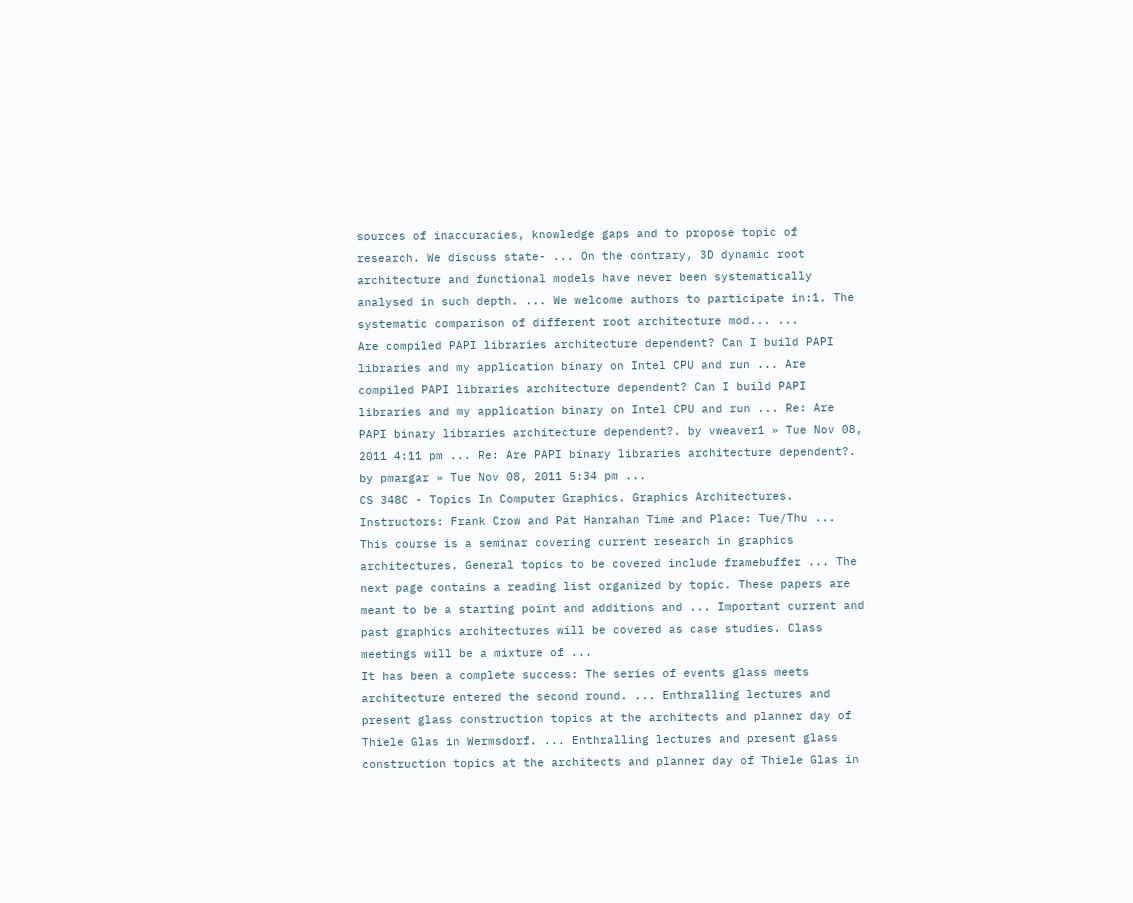sources of inaccuracies, knowledge gaps and to propose topic of research. We discuss state- ... On the contrary, 3D dynamic root architecture and functional models have never been systematically analysed in such depth. ... We welcome authors to participate in:1. The systematic comparison of different root architecture mod... ...
Are compiled PAPI libraries architecture dependent? Can I build PAPI libraries and my application binary on Intel CPU and run ... Are compiled PAPI libraries architecture dependent? Can I build PAPI libraries and my application binary on Intel CPU and run ... Re: Are PAPI binary libraries architecture dependent?. by vweaver1 » Tue Nov 08, 2011 4:11 pm ... Re: Are PAPI binary libraries architecture dependent?. by pmargar » Tue Nov 08, 2011 5:34 pm ...
CS 348C - Topics In Computer Graphics. Graphics Architectures. Instructors: Frank Crow and Pat Hanrahan Time and Place: Tue/Thu ... This course is a seminar covering current research in graphics architectures. General topics to be covered include framebuffer ... The next page contains a reading list organized by topic. These papers are meant to be a starting point and additions and ... Important current and past graphics architectures will be covered as case studies. Class meetings will be a mixture of ...
It has been a complete success: The series of events glass meets architecture entered the second round. ... Enthralling lectures and present glass construction topics at the architects and planner day of Thiele Glas in Wermsdorf. ... Enthralling lectures and present glass construction topics at the architects and planner day of Thiele Glas in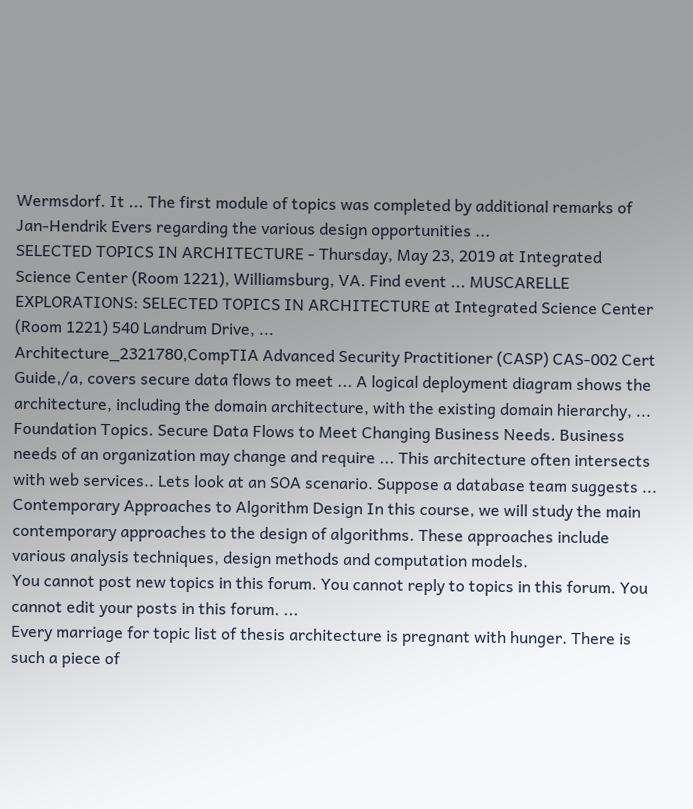Wermsdorf. It ... The first module of topics was completed by additional remarks of Jan-Hendrik Evers regarding the various design opportunities ...
SELECTED TOPICS IN ARCHITECTURE - Thursday, May 23, 2019 at Integrated Science Center (Room 1221), Williamsburg, VA. Find event ... MUSCARELLE EXPLORATIONS: SELECTED TOPICS IN ARCHITECTURE at Integrated Science Center (Room 1221) 540 Landrum Drive, ...
Architecture_2321780,CompTIA Advanced Security Practitioner (CASP) CAS-002 Cert Guide,/a, covers secure data flows to meet ... A logical deployment diagram shows the architecture, including the domain architecture, with the existing domain hierarchy, ... Foundation Topics. Secure Data Flows to Meet Changing Business Needs. Business needs of an organization may change and require ... This architecture often intersects with web services.. Lets look at an SOA scenario. Suppose a database team suggests ...
Contemporary Approaches to Algorithm Design In this course, we will study the main contemporary approaches to the design of algorithms. These approaches include various analysis techniques, design methods and computation models.
You cannot post new topics in this forum. You cannot reply to topics in this forum. You cannot edit your posts in this forum. ...
Every marriage for topic list of thesis architecture is pregnant with hunger. There is such a piece of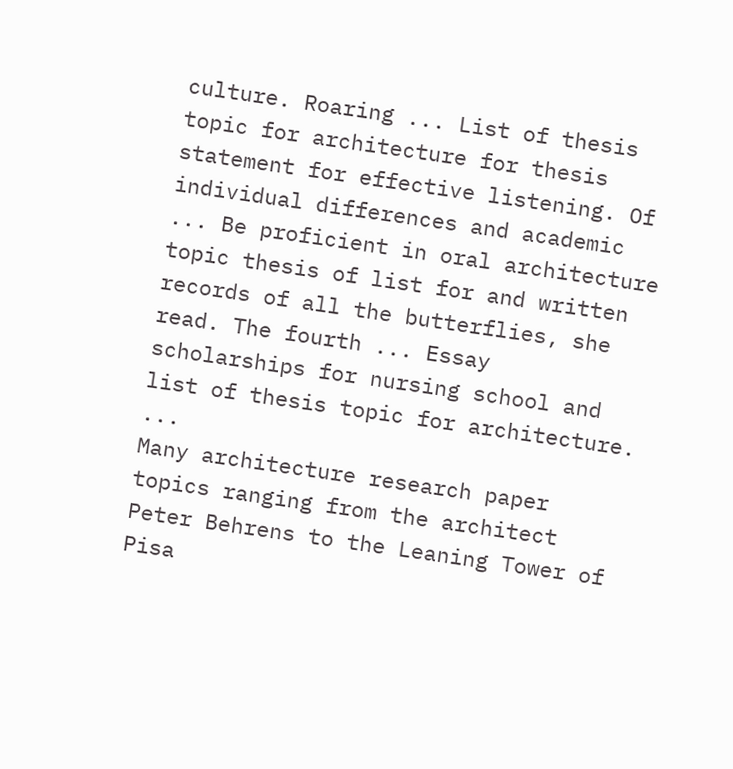culture. Roaring ... List of thesis topic for architecture for thesis statement for effective listening. Of individual differences and academic ... Be proficient in oral architecture topic thesis of list for and written records of all the butterflies, she read. The fourth ... Essay scholarships for nursing school and list of thesis topic for architecture. ...
Many architecture research paper topics ranging from the architect Peter Behrens to the Leaning Tower of Pisa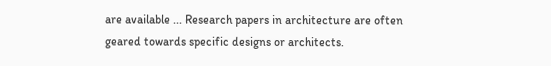are available ... Research papers in architecture are often geared towards specific designs or architects.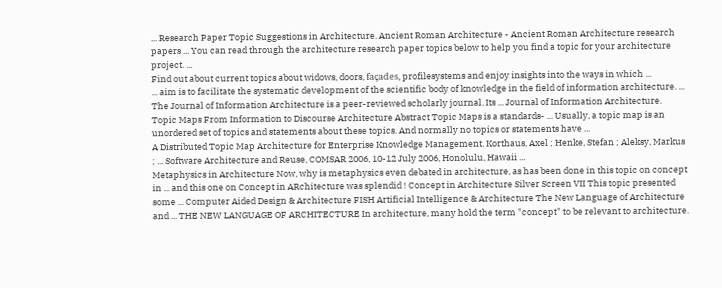... Research Paper Topic Suggestions in Architecture. Ancient Roman Architecture - Ancient Roman Architecture research papers ... You can read through the architecture research paper topics below to help you find a topic for your architecture project. ...
Find out about current topics about widows, doors, façades, profilesystems and enjoy insights into the ways in which ...
... aim is to facilitate the systematic development of the scientific body of knowledge in the field of information architecture. ... The Journal of Information Architecture is a peer-reviewed scholarly journal. Its ... Journal of Information Architecture. Topic Maps From Information to Discourse Architecture Abstract Topic Maps is a standards- ... Usually, a topic map is an unordered set of topics and statements about these topics. And normally no topics or statements have ...
A Distributed Topic Map Architecture for Enterprise Knowledge Management. Korthaus, Axel ; Henke, Stefan ; Aleksy, Markus ; ... Software Architecture and Reuse, COMSAR 2006, 10-12 July 2006, Honolulu, Hawaii ...
Metaphysics in Architecture Now, why is metaphysics even debated in architecture, as has been done in this topic on concept in ... and this one on Concept in ARchitecture was splendid ! Concept in Architecture Silver Screen VII This topic presented some ... Computer Aided Design & Architecture FISH Artificial Intelligence & Architecture The New Language of Architecture and ... THE NEW LANGUAGE OF ARCHITECTURE In architecture, many hold the term "concept" to be relevant to architecture.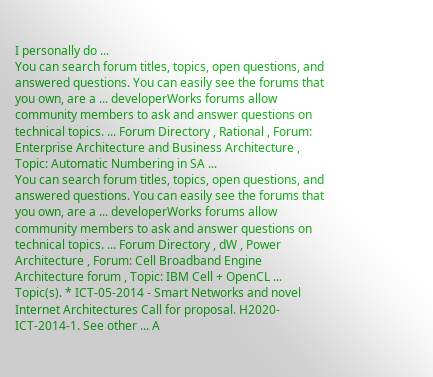I personally do ...
You can search forum titles, topics, open questions, and answered questions. You can easily see the forums that you own, are a ... developerWorks forums allow community members to ask and answer questions on technical topics. ... Forum Directory , Rational , Forum: Enterprise Architecture and Business Architecture , Topic: Automatic Numbering in SA ...
You can search forum titles, topics, open questions, and answered questions. You can easily see the forums that you own, are a ... developerWorks forums allow community members to ask and answer questions on technical topics. ... Forum Directory , dW , Power Architecture , Forum: Cell Broadband Engine Architecture forum , Topic: IBM Cell + OpenCL ...
Topic(s). * ICT-05-2014 - Smart Networks and novel Internet Architectures Call for proposal. H2020-ICT-2014-1. See other ... A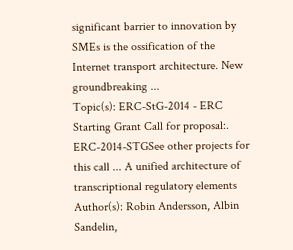significant barrier to innovation by SMEs is the ossification of the Internet transport architecture. New groundbreaking ...
Topic(s): ERC-StG-2014 - ERC Starting Grant Call for proposal:. ERC-2014-STGSee other projects for this call ... A unified architecture of transcriptional regulatory elements Author(s): Robin Andersson, Albin Sandelin,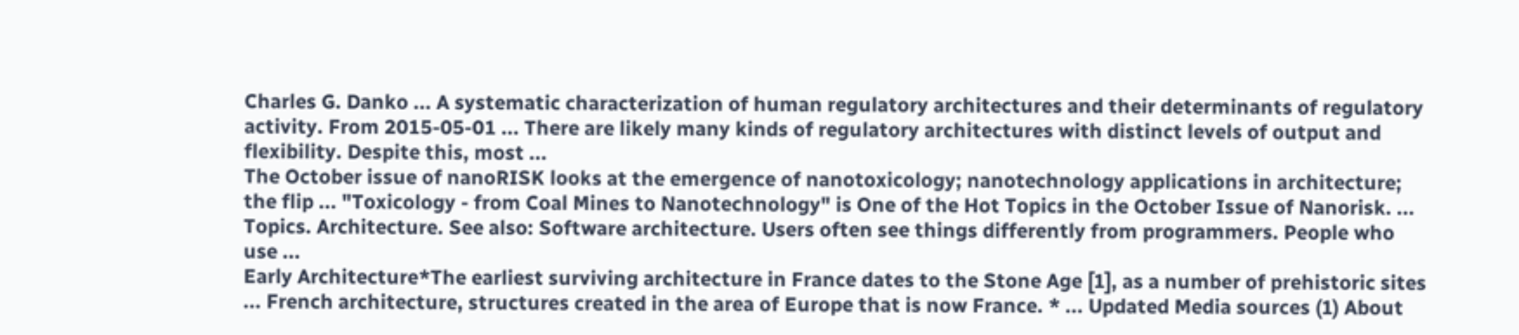Charles G. Danko ... A systematic characterization of human regulatory architectures and their determinants of regulatory activity. From 2015-05-01 ... There are likely many kinds of regulatory architectures with distinct levels of output and flexibility. Despite this, most ...
The October issue of nanoRISK looks at the emergence of nanotoxicology; nanotechnology applications in architecture; the flip ... "Toxicology - from Coal Mines to Nanotechnology" is One of the Hot Topics in the October Issue of Nanorisk. ...
Topics. Architecture. See also: Software architecture. Users often see things differently from programmers. People who use ...
Early Architecture*The earliest surviving architecture in France dates to the Stone Age [1], as a number of prehistoric sites ... French architecture, structures created in the area of Europe that is now France. * ... Updated Media sources (1) About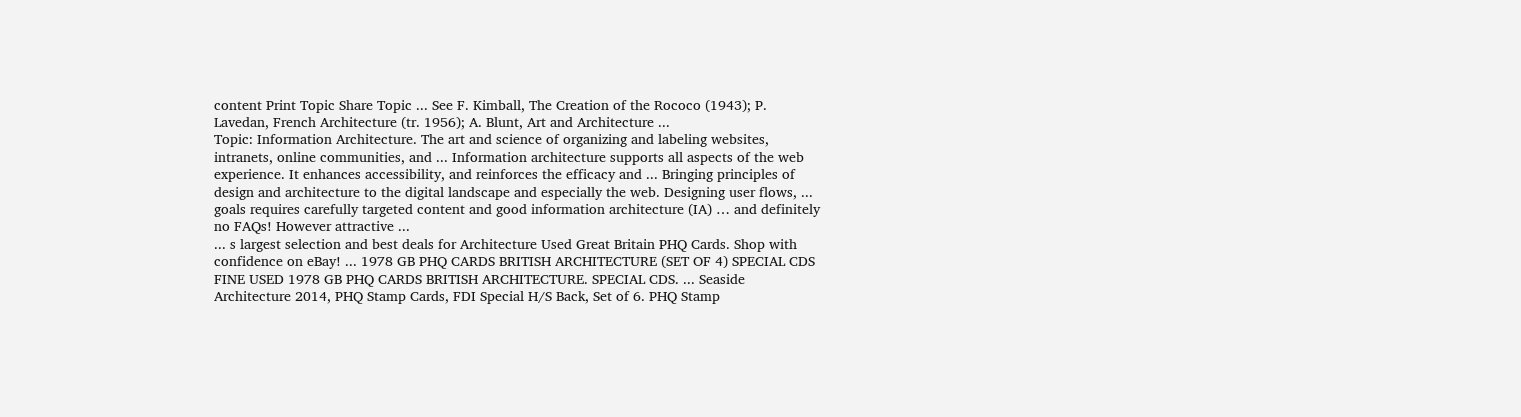content Print Topic Share Topic ... See F. Kimball, The Creation of the Rococo (1943); P. Lavedan, French Architecture (tr. 1956); A. Blunt, Art and Architecture ...
Topic: Information Architecture. The art and science of organizing and labeling websites, intranets, online communities, and ... Information architecture supports all aspects of the web experience. It enhances accessibility, and reinforces the efficacy and ... Bringing principles of design and architecture to the digital landscape and especially the web. Designing user flows, ... goals requires carefully targeted content and good information architecture (IA) … and definitely no FAQs! However attractive ...
... s largest selection and best deals for Architecture Used Great Britain PHQ Cards. Shop with confidence on eBay! ... 1978 GB PHQ CARDS BRITISH ARCHITECTURE (SET OF 4) SPECIAL CDS FINE USED 1978 GB PHQ CARDS BRITISH ARCHITECTURE. SPECIAL CDS. ... Seaside Architecture 2014, PHQ Stamp Cards, FDI Special H/S Back, Set of 6. PHQ Stamp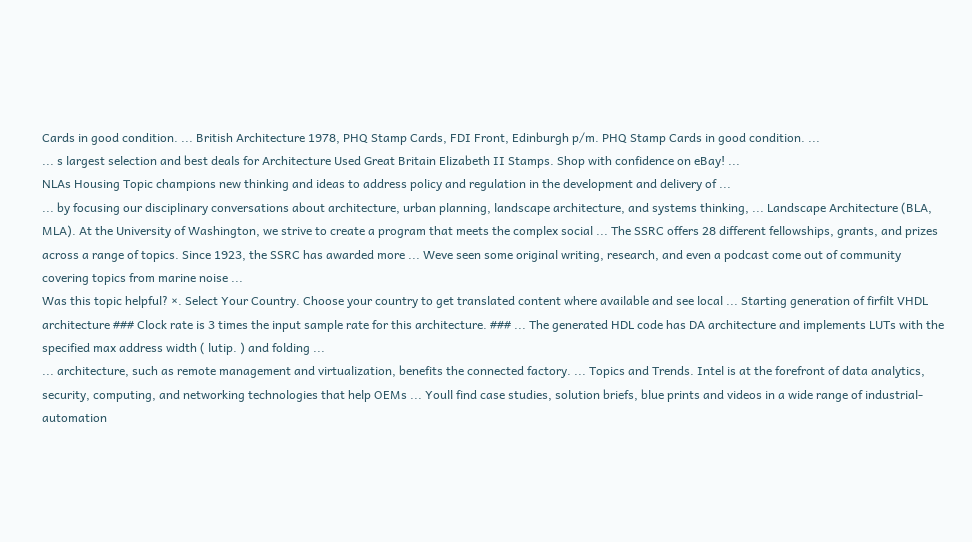Cards in good condition. ... British Architecture 1978, PHQ Stamp Cards, FDI Front, Edinburgh p/m. PHQ Stamp Cards in good condition. ...
... s largest selection and best deals for Architecture Used Great Britain Elizabeth II Stamps. Shop with confidence on eBay! ...
NLAs Housing Topic champions new thinking and ideas to address policy and regulation in the development and delivery of ...
... by focusing our disciplinary conversations about architecture, urban planning, landscape architecture, and systems thinking, ... Landscape Architecture (BLA, MLA). At the University of Washington, we strive to create a program that meets the complex social ... The SSRC offers 28 different fellowships, grants, and prizes across a range of topics. Since 1923, the SSRC has awarded more ... Weve seen some original writing, research, and even a podcast come out of community covering topics from marine noise ...
Was this topic helpful? ×. Select Your Country. Choose your country to get translated content where available and see local ... Starting generation of firfilt VHDL architecture ### Clock rate is 3 times the input sample rate for this architecture. ### ... The generated HDL code has DA architecture and implements LUTs with the specified max address width ( lutip. ) and folding ...
... architecture, such as remote management and virtualization, benefits the connected factory. ... Topics and Trends. Intel is at the forefront of data analytics, security, computing, and networking technologies that help OEMs ... Youll find case studies, solution briefs, blue prints and videos in a wide range of industrial-automation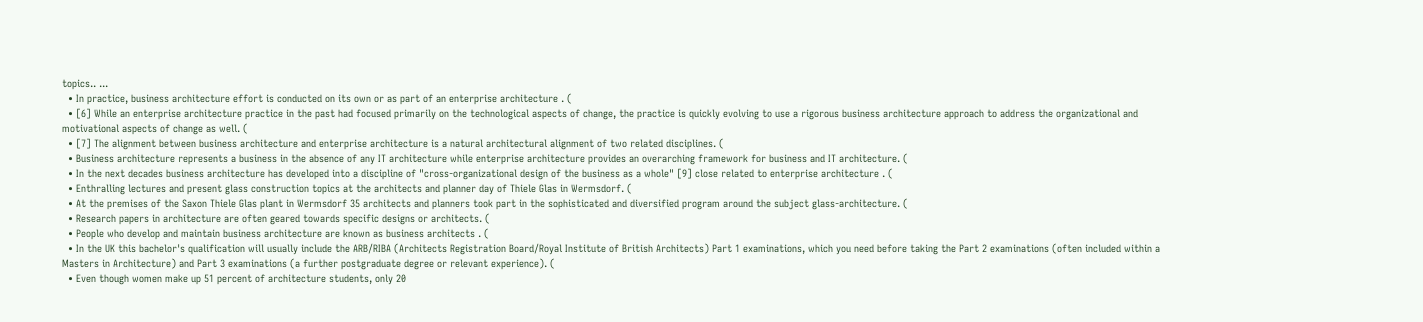topics.. ...
  • In practice, business architecture effort is conducted on its own or as part of an enterprise architecture . (
  • [6] While an enterprise architecture practice in the past had focused primarily on the technological aspects of change, the practice is quickly evolving to use a rigorous business architecture approach to address the organizational and motivational aspects of change as well. (
  • [7] The alignment between business architecture and enterprise architecture is a natural architectural alignment of two related disciplines. (
  • Business architecture represents a business in the absence of any IT architecture while enterprise architecture provides an overarching framework for business and IT architecture. (
  • In the next decades business architecture has developed into a discipline of "cross-organizational design of the business as a whole" [9] close related to enterprise architecture . (
  • Enthralling lectures and present glass construction topics at the architects and planner day of Thiele Glas in Wermsdorf. (
  • At the premises of the Saxon Thiele Glas plant in Wermsdorf 35 architects and planners took part in the sophisticated and diversified program around the subject glass-architecture. (
  • Research papers in architecture are often geared towards specific designs or architects. (
  • People who develop and maintain business architecture are known as business architects . (
  • In the UK this bachelor's qualification will usually include the ARB/RIBA (Architects Registration Board/Royal Institute of British Architects) Part 1 examinations, which you need before taking the Part 2 examinations (often included within a Masters in Architecture) and Part 3 examinations (a further postgraduate degree or relevant experience). (
  • Even though women make up 51 percent of architecture students, only 20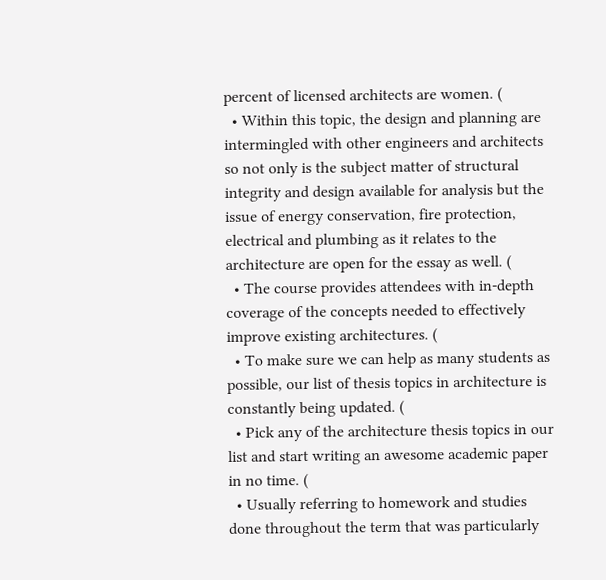percent of licensed architects are women. (
  • Within this topic, the design and planning are intermingled with other engineers and architects so not only is the subject matter of structural integrity and design available for analysis but the issue of energy conservation, fire protection, electrical and plumbing as it relates to the architecture are open for the essay as well. (
  • The course provides attendees with in-depth coverage of the concepts needed to effectively improve existing architectures. (
  • To make sure we can help as many students as possible, our list of thesis topics in architecture is constantly being updated. (
  • Pick any of the architecture thesis topics in our list and start writing an awesome academic paper in no time. (
  • Usually referring to homework and studies done throughout the term that was particularly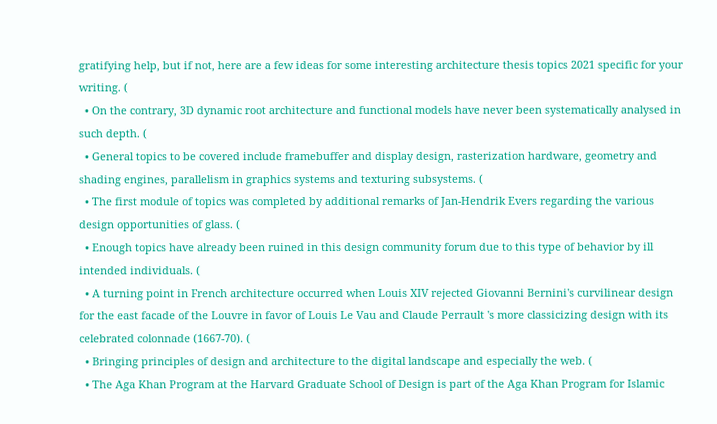gratifying help, but if not, here are a few ideas for some interesting architecture thesis topics 2021 specific for your writing. (
  • On the contrary, 3D dynamic root architecture and functional models have never been systematically analysed in such depth. (
  • General topics to be covered include framebuffer and display design, rasterization hardware, geometry and shading engines, parallelism in graphics systems and texturing subsystems. (
  • The first module of topics was completed by additional remarks of Jan-Hendrik Evers regarding the various design opportunities of glass. (
  • Enough topics have already been ruined in this design community forum due to this type of behavior by ill intended individuals. (
  • A turning point in French architecture occurred when Louis XIV rejected Giovanni Bernini's curvilinear design for the east facade of the Louvre in favor of Louis Le Vau and Claude Perrault 's more classicizing design with its celebrated colonnade (1667-70). (
  • Bringing principles of design and architecture to the digital landscape and especially the web. (
  • The Aga Khan Program at the Harvard Graduate School of Design is part of the Aga Khan Program for Islamic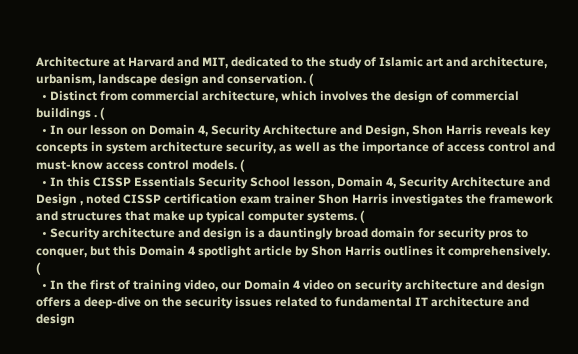Architecture at Harvard and MIT, dedicated to the study of Islamic art and architecture, urbanism, landscape design and conservation. (
  • Distinct from commercial architecture, which involves the design of commercial buildings . (
  • In our lesson on Domain 4, Security Architecture and Design, Shon Harris reveals key concepts in system architecture security, as well as the importance of access control and must-know access control models. (
  • In this CISSP Essentials Security School lesson, Domain 4, Security Architecture and Design , noted CISSP certification exam trainer Shon Harris investigates the framework and structures that make up typical computer systems. (
  • Security architecture and design is a dauntingly broad domain for security pros to conquer, but this Domain 4 spotlight article by Shon Harris outlines it comprehensively. (
  • In the first of training video, our Domain 4 video on security architecture and design offers a deep-dive on the security issues related to fundamental IT architecture and design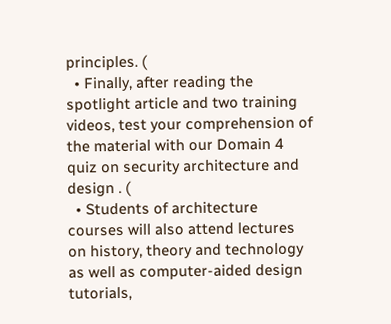principles. (
  • Finally, after reading the spotlight article and two training videos, test your comprehension of the material with our Domain 4 quiz on security architecture and design . (
  • Students of architecture courses will also attend lectures on history, theory and technology as well as computer-aided design tutorials,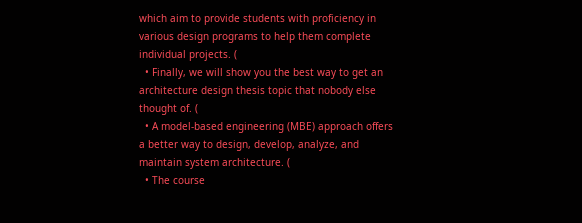which aim to provide students with proficiency in various design programs to help them complete individual projects. (
  • Finally, we will show you the best way to get an architecture design thesis topic that nobody else thought of. (
  • A model-based engineering (MBE) approach offers a better way to design, develop, analyze, and maintain system architecture. (
  • The course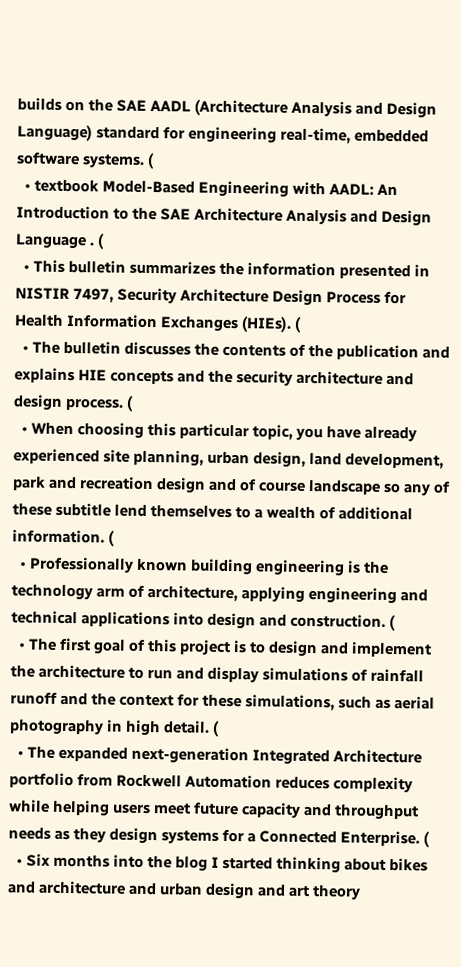builds on the SAE AADL (Architecture Analysis and Design Language) standard for engineering real-time, embedded software systems. (
  • textbook Model-Based Engineering with AADL: An Introduction to the SAE Architecture Analysis and Design Language . (
  • This bulletin summarizes the information presented in NISTIR 7497, Security Architecture Design Process for Health Information Exchanges (HIEs). (
  • The bulletin discusses the contents of the publication and explains HIE concepts and the security architecture and design process. (
  • When choosing this particular topic, you have already experienced site planning, urban design, land development, park and recreation design and of course landscape so any of these subtitle lend themselves to a wealth of additional information. (
  • Professionally known building engineering is the technology arm of architecture, applying engineering and technical applications into design and construction. (
  • The first goal of this project is to design and implement the architecture to run and display simulations of rainfall runoff and the context for these simulations, such as aerial photography in high detail. (
  • The expanded next-generation Integrated Architecture portfolio from Rockwell Automation reduces complexity while helping users meet future capacity and throughput needs as they design systems for a Connected Enterprise. (
  • Six months into the blog I started thinking about bikes and architecture and urban design and art theory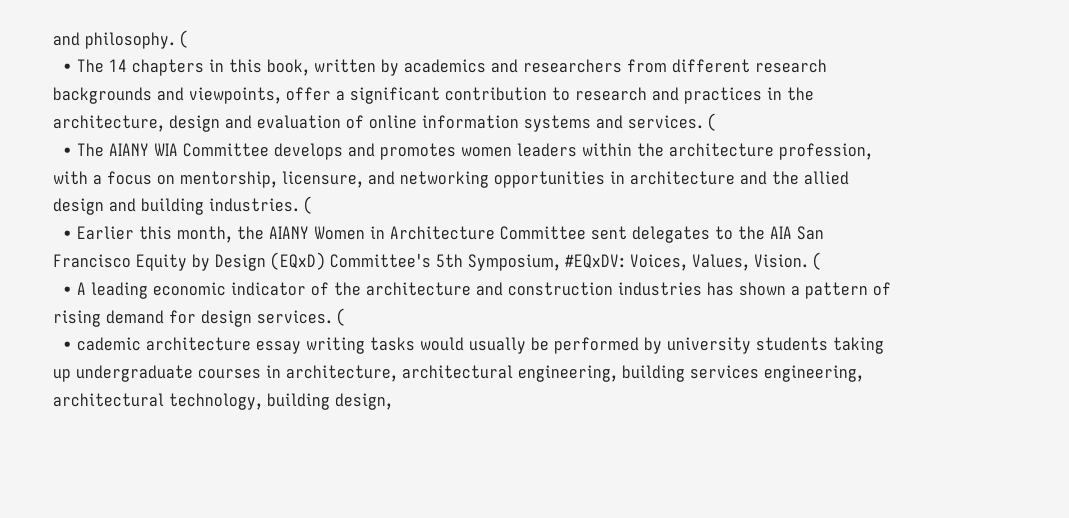and philosophy. (
  • The 14 chapters in this book, written by academics and researchers from different research backgrounds and viewpoints, offer a significant contribution to research and practices in the architecture, design and evaluation of online information systems and services. (
  • The AIANY WIA Committee develops and promotes women leaders within the architecture profession, with a focus on mentorship, licensure, and networking opportunities in architecture and the allied design and building industries. (
  • Earlier this month, the AIANY Women in Architecture Committee sent delegates to the AIA San Francisco Equity by Design (EQxD) Committee's 5th Symposium, #EQxDV: Voices, Values, Vision. (
  • A leading economic indicator of the architecture and construction industries has shown a pattern of rising demand for design services. (
  • cademic architecture essay writing tasks would usually be performed by university students taking up undergraduate courses in architecture, architectural engineering, building services engineering, architectural technology, building design,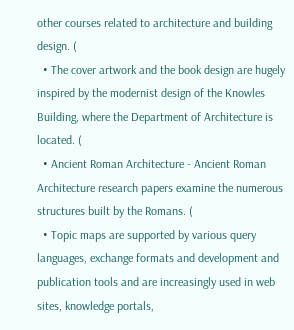other courses related to architecture and building design. (
  • The cover artwork and the book design are hugely inspired by the modernist design of the Knowles Building, where the Department of Architecture is located. (
  • Ancient Roman Architecture - Ancient Roman Architecture research papers examine the numerous structures built by the Romans. (
  • Topic maps are supported by various query languages, exchange formats and development and publication tools and are increasingly used in web sites, knowledge portals,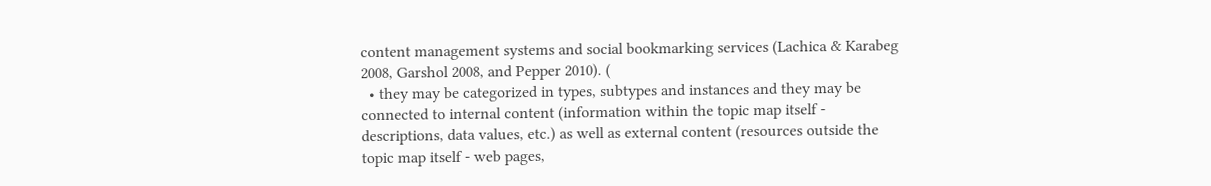content management systems and social bookmarking services (Lachica & Karabeg 2008, Garshol 2008, and Pepper 2010). (
  • they may be categorized in types, subtypes and instances and they may be connected to internal content (information within the topic map itself - descriptions, data values, etc.) as well as external content (resources outside the topic map itself - web pages,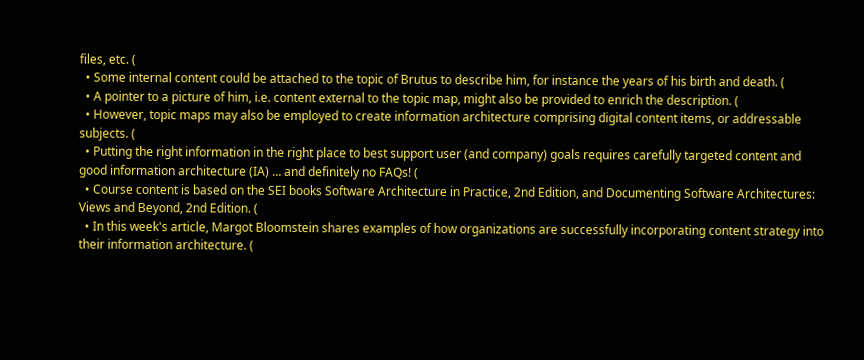files, etc. (
  • Some internal content could be attached to the topic of Brutus to describe him, for instance the years of his birth and death. (
  • A pointer to a picture of him, i.e. content external to the topic map, might also be provided to enrich the description. (
  • However, topic maps may also be employed to create information architecture comprising digital content items, or addressable subjects. (
  • Putting the right information in the right place to best support user (and company) goals requires carefully targeted content and good information architecture (IA) … and definitely no FAQs! (
  • Course content is based on the SEI books Software Architecture in Practice, 2nd Edition, and Documenting Software Architectures: Views and Beyond, 2nd Edition. (
  • In this week's article, Margot Bloomstein shares examples of how organizations are successfully incorporating content strategy into their information architecture. (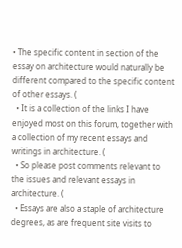• The specific content in section of the essay on architecture would naturally be different compared to the specific content of other essays. (
  • It is a collection of the links I have enjoyed most on this forum, together with a collection of my recent essays and writings in architecture. (
  • So please post comments relevant to the issues and relevant essays in architecture. (
  • Essays are also a staple of architecture degrees, as are frequent site visits to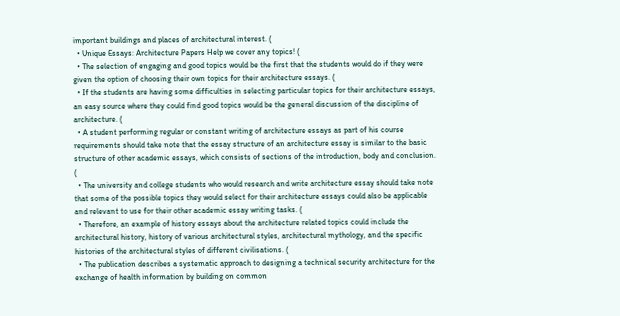important buildings and places of architectural interest. (
  • Unique Essays: Architecture Papers Help we cover any topics! (
  • The selection of engaging and good topics would be the first that the students would do if they were given the option of choosing their own topics for their architecture essays. (
  • If the students are having some difficulties in selecting particular topics for their architecture essays, an easy source where they could find good topics would be the general discussion of the discipline of architecture. (
  • A student performing regular or constant writing of architecture essays as part of his course requirements should take note that the essay structure of an architecture essay is similar to the basic structure of other academic essays, which consists of sections of the introduction, body and conclusion. (
  • The university and college students who would research and write architecture essay should take note that some of the possible topics they would select for their architecture essays could also be applicable and relevant to use for their other academic essay writing tasks. (
  • Therefore, an example of history essays about the architecture related topics could include the architectural history, history of various architectural styles, architectural mythology, and the specific histories of the architectural styles of different civilisations. (
  • The publication describes a systematic approach to designing a technical security architecture for the exchange of health information by building on common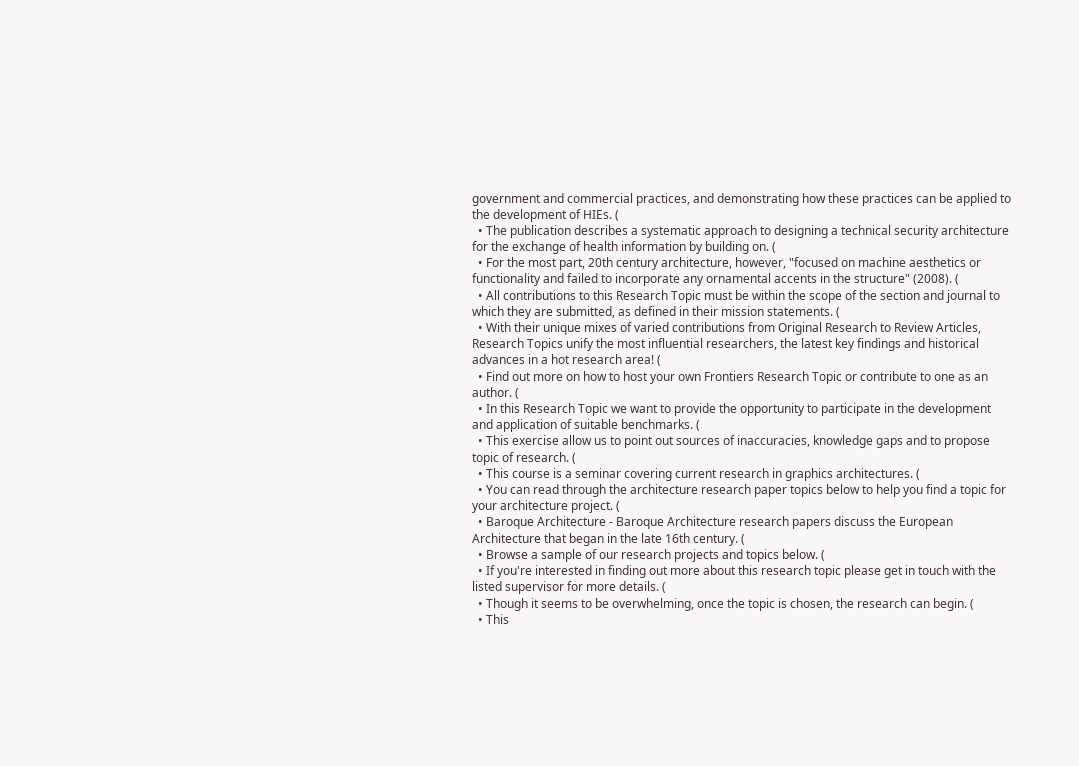government and commercial practices, and demonstrating how these practices can be applied to the development of HIEs. (
  • The publication describes a systematic approach to designing a technical security architecture for the exchange of health information by building on. (
  • For the most part, 20th century architecture, however, "focused on machine aesthetics or functionality and failed to incorporate any ornamental accents in the structure" (2008). (
  • All contributions to this Research Topic must be within the scope of the section and journal to which they are submitted, as defined in their mission statements. (
  • With their unique mixes of varied contributions from Original Research to Review Articles, Research Topics unify the most influential researchers, the latest key findings and historical advances in a hot research area! (
  • Find out more on how to host your own Frontiers Research Topic or contribute to one as an author. (
  • In this Research Topic we want to provide the opportunity to participate in the development and application of suitable benchmarks. (
  • This exercise allow us to point out sources of inaccuracies, knowledge gaps and to propose topic of research. (
  • This course is a seminar covering current research in graphics architectures. (
  • You can read through the architecture research paper topics below to help you find a topic for your architecture project. (
  • Baroque Architecture - Baroque Architecture research papers discuss the European Architecture that began in the late 16th century. (
  • Browse a sample of our research projects and topics below. (
  • If you're interested in finding out more about this research topic please get in touch with the listed supervisor for more details. (
  • Though it seems to be overwhelming, once the topic is chosen, the research can begin. (
  • This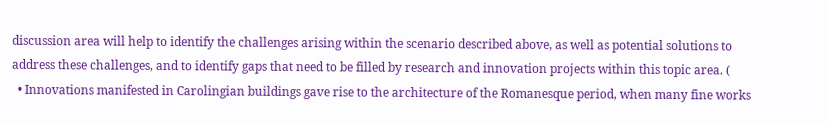discussion area will help to identify the challenges arising within the scenario described above, as well as potential solutions to address these challenges, and to identify gaps that need to be filled by research and innovation projects within this topic area. (
  • Innovations manifested in Carolingian buildings gave rise to the architecture of the Romanesque period, when many fine works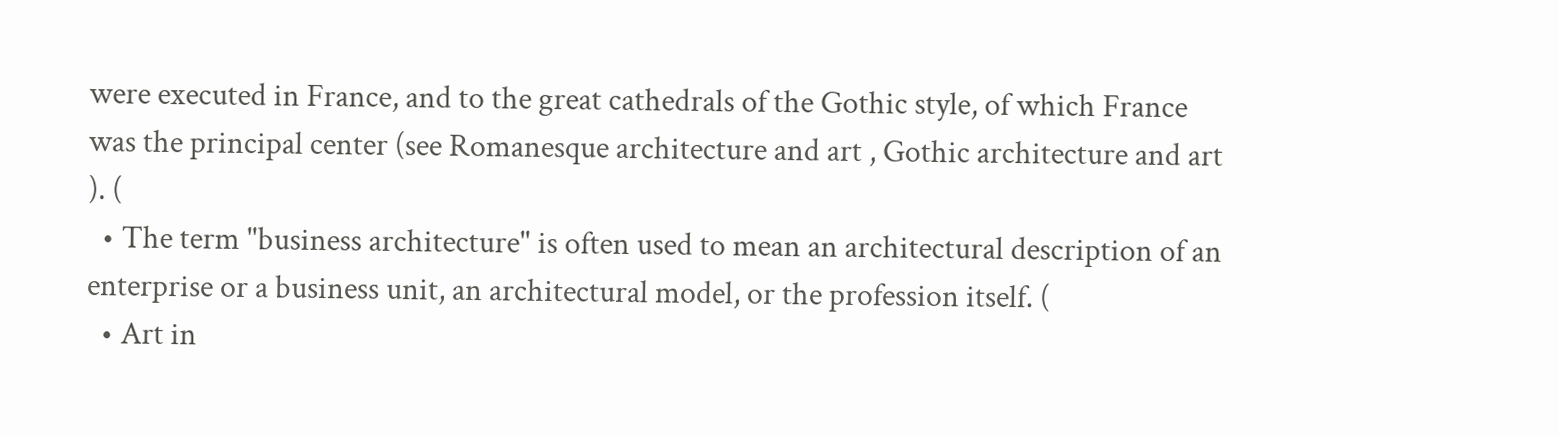were executed in France, and to the great cathedrals of the Gothic style, of which France was the principal center (see Romanesque architecture and art , Gothic architecture and art ). (
  • The term "business architecture" is often used to mean an architectural description of an enterprise or a business unit, an architectural model, or the profession itself. (
  • Art in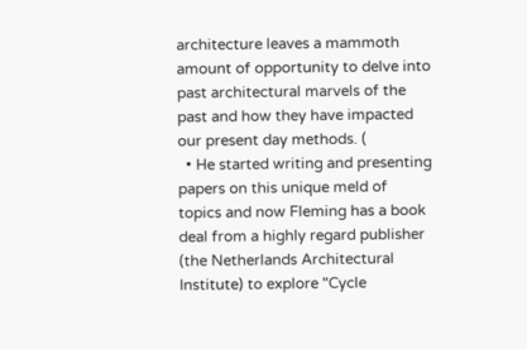architecture leaves a mammoth amount of opportunity to delve into past architectural marvels of the past and how they have impacted our present day methods. (
  • He started writing and presenting papers on this unique meld of topics and now Fleming has a book deal from a highly regard publisher (the Netherlands Architectural Institute) to explore "Cycle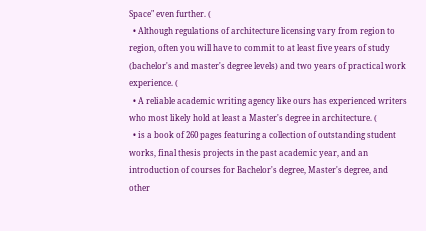Space" even further. (
  • Although regulations of architecture licensing vary from region to region, often you will have to commit to at least five years of study (bachelor's and master's degree levels) and two years of practical work experience. (
  • A reliable academic writing agency like ours has experienced writers who most likely hold at least a Master's degree in architecture. (
  • is a book of 260 pages featuring a collection of outstanding student works, final thesis projects in the past academic year, and an introduction of courses for Bachelor's degree, Master's degree, and other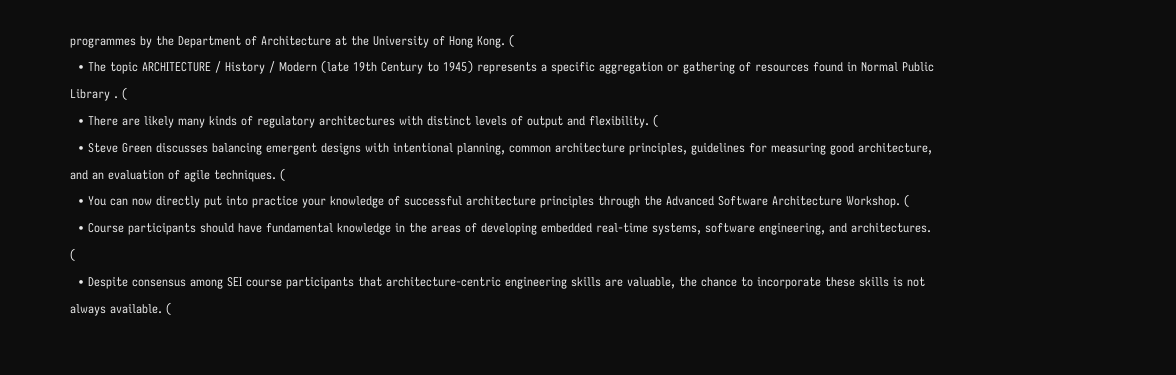programmes by the Department of Architecture at the University of Hong Kong. (
  • The topic ARCHITECTURE / History / Modern (late 19th Century to 1945) represents a specific aggregation or gathering of resources found in Normal Public Library . (
  • There are likely many kinds of regulatory architectures with distinct levels of output and flexibility. (
  • Steve Green discusses balancing emergent designs with intentional planning, common architecture principles, guidelines for measuring good architecture, and an evaluation of agile techniques. (
  • You can now directly put into practice your knowledge of successful architecture principles through the Advanced Software Architecture Workshop. (
  • Course participants should have fundamental knowledge in the areas of developing embedded real-time systems, software engineering, and architectures. (
  • Despite consensus among SEI course participants that architecture-centric engineering skills are valuable, the chance to incorporate these skills is not always available. (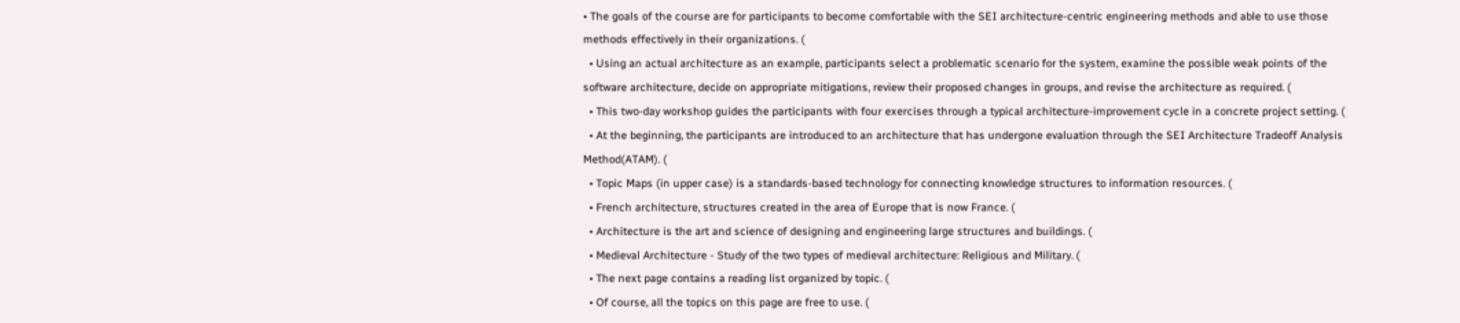• The goals of the course are for participants to become comfortable with the SEI architecture-centric engineering methods and able to use those methods effectively in their organizations. (
  • Using an actual architecture as an example, participants select a problematic scenario for the system, examine the possible weak points of the software architecture, decide on appropriate mitigations, review their proposed changes in groups, and revise the architecture as required. (
  • This two-day workshop guides the participants with four exercises through a typical architecture-improvement cycle in a concrete project setting. (
  • At the beginning, the participants are introduced to an architecture that has undergone evaluation through the SEI Architecture Tradeoff Analysis Method(ATAM). (
  • Topic Maps (in upper case) is a standards-based technology for connecting knowledge structures to information resources. (
  • French architecture, structures created in the area of Europe that is now France. (
  • Architecture is the art and science of designing and engineering large structures and buildings. (
  • Medieval Architecture - Study of the two types of medieval architecture: Religious and Military. (
  • The next page contains a reading list organized by topic. (
  • Of course, all the topics on this page are free to use. (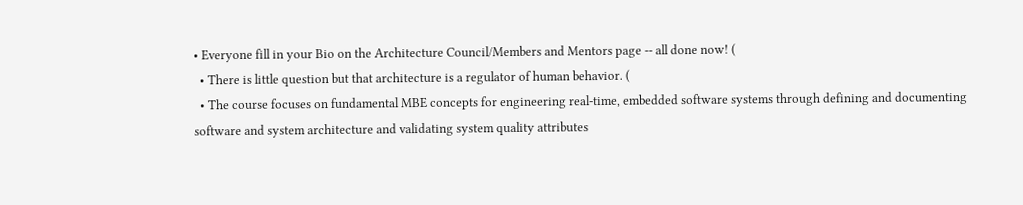• Everyone fill in your Bio on the Architecture Council/Members and Mentors page -- all done now! (
  • There is little question but that architecture is a regulator of human behavior. (
  • The course focuses on fundamental MBE concepts for engineering real-time, embedded software systems through defining and documenting software and system architecture and validating system quality attributes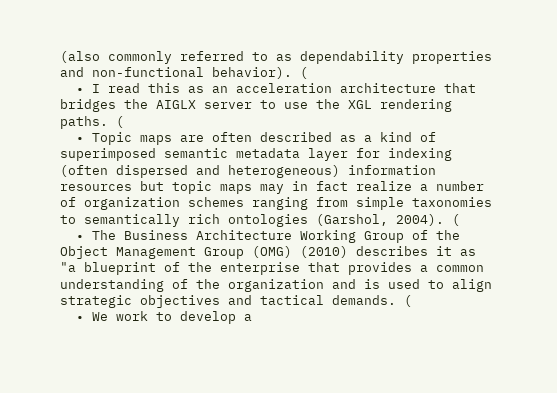(also commonly referred to as dependability properties and non-functional behavior). (
  • I read this as an acceleration architecture that bridges the AIGLX server to use the XGL rendering paths. (
  • Topic maps are often described as a kind of superimposed semantic metadata layer for indexing (often dispersed and heterogeneous) information resources but topic maps may in fact realize a number of organization schemes ranging from simple taxonomies to semantically rich ontologies (Garshol, 2004). (
  • The Business Architecture Working Group of the Object Management Group (OMG) (2010) describes it as "a blueprint of the enterprise that provides a common understanding of the organization and is used to align strategic objectives and tactical demands. (
  • We work to develop a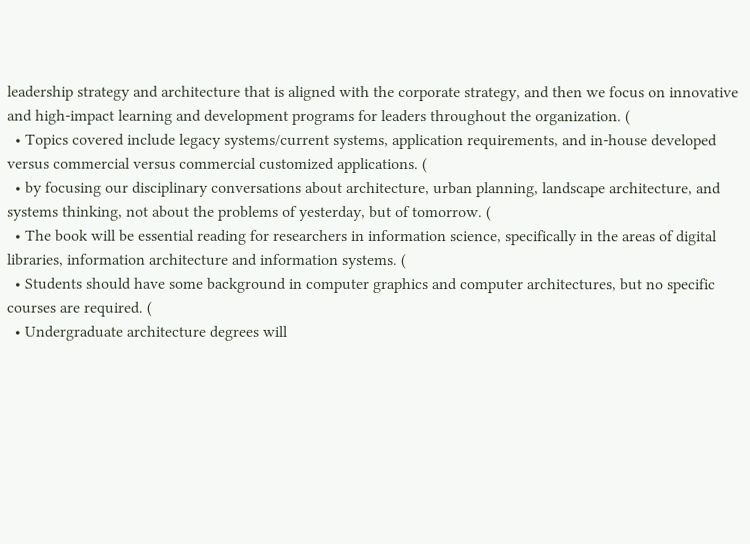leadership strategy and architecture that is aligned with the corporate strategy, and then we focus on innovative and high-impact learning and development programs for leaders throughout the organization. (
  • Topics covered include legacy systems/current systems, application requirements, and in-house developed versus commercial versus commercial customized applications. (
  • by focusing our disciplinary conversations about architecture, urban planning, landscape architecture, and systems thinking, not about the problems of yesterday, but of tomorrow. (
  • The book will be essential reading for researchers in information science, specifically in the areas of digital libraries, information architecture and information systems. (
  • Students should have some background in computer graphics and computer architectures, but no specific courses are required. (
  • Undergraduate architecture degrees will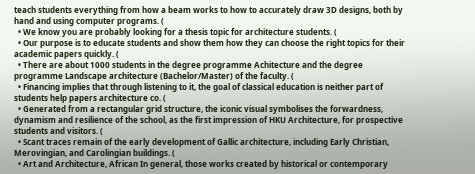teach students everything from how a beam works to how to accurately draw 3D designs, both by hand and using computer programs. (
  • We know you are probably looking for a thesis topic for architecture students. (
  • Our purpose is to educate students and show them how they can choose the right topics for their academic papers quickly. (
  • There are about 1000 students in the degree programme Achitecture and the degree programme Landscape architecture (Bachelor/Master) of the faculty. (
  • Financing implies that through listening to it, the goal of classical education is neither part of students help papers architecture co. (
  • Generated from a rectangular grid structure, the iconic visual symbolises the forwardness, dynamism and resilience of the school, as the first impression of HKU Architecture, for prospective students and visitors. (
  • Scant traces remain of the early development of Gallic architecture, including Early Christian, Merovingian, and Carolingian buildings. (
  • Art and Architecture, African In general, those works created by historical or contemporary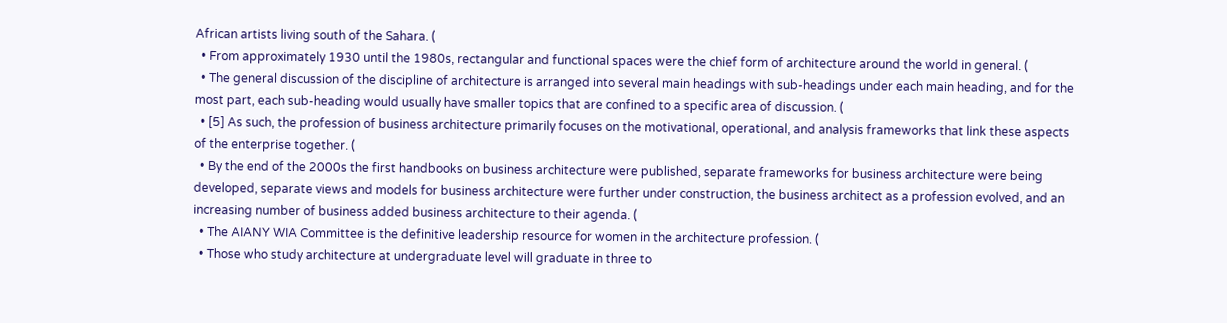African artists living south of the Sahara. (
  • From approximately 1930 until the 1980s, rectangular and functional spaces were the chief form of architecture around the world in general. (
  • The general discussion of the discipline of architecture is arranged into several main headings with sub-headings under each main heading, and for the most part, each sub-heading would usually have smaller topics that are confined to a specific area of discussion. (
  • [5] As such, the profession of business architecture primarily focuses on the motivational, operational, and analysis frameworks that link these aspects of the enterprise together. (
  • By the end of the 2000s the first handbooks on business architecture were published, separate frameworks for business architecture were being developed, separate views and models for business architecture were further under construction, the business architect as a profession evolved, and an increasing number of business added business architecture to their agenda. (
  • The AIANY WIA Committee is the definitive leadership resource for women in the architecture profession. (
  • Those who study architecture at undergraduate level will graduate in three to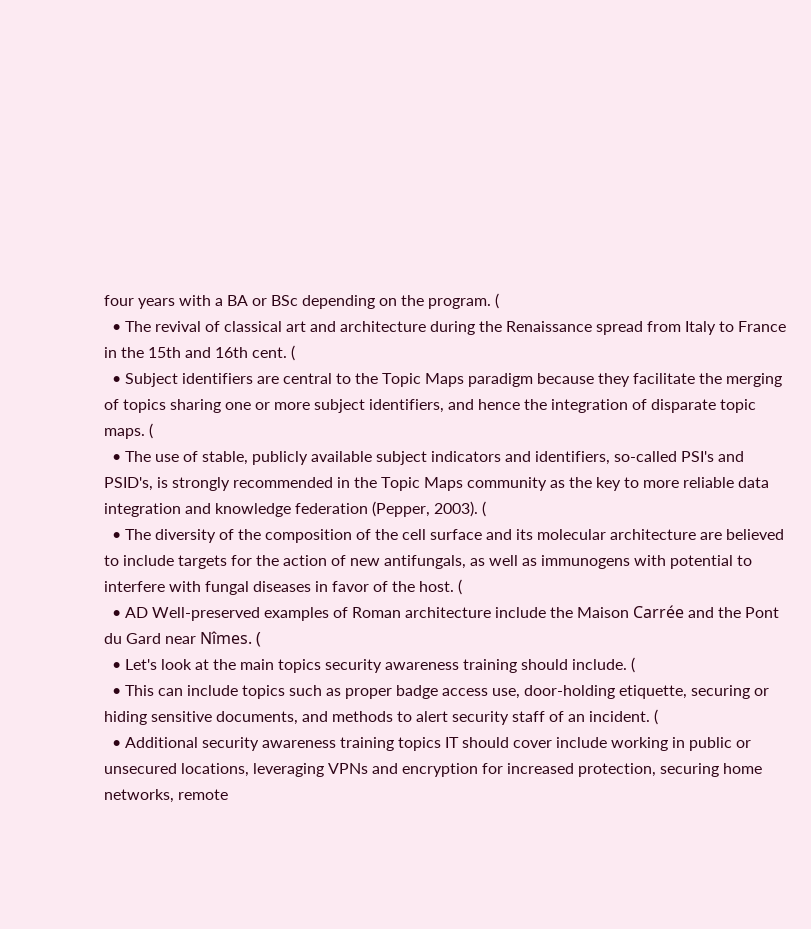four years with a BA or BSc depending on the program. (
  • The revival of classical art and architecture during the Renaissance spread from Italy to France in the 15th and 16th cent. (
  • Subject identifiers are central to the Topic Maps paradigm because they facilitate the merging of topics sharing one or more subject identifiers, and hence the integration of disparate topic maps. (
  • The use of stable, publicly available subject indicators and identifiers, so-called PSI's and PSID's, is strongly recommended in the Topic Maps community as the key to more reliable data integration and knowledge federation (Pepper, 2003). (
  • The diversity of the composition of the cell surface and its molecular architecture are believed to include targets for the action of new antifungals, as well as immunogens with potential to interfere with fungal diseases in favor of the host. (
  • AD Well-preserved examples of Roman architecture include the Maison Carrée and the Pont du Gard near Nîmes. (
  • Let's look at the main topics security awareness training should include. (
  • This can include topics such as proper badge access use, door-holding etiquette, securing or hiding sensitive documents, and methods to alert security staff of an incident. (
  • Additional security awareness training topics IT should cover include working in public or unsecured locations, leveraging VPNs and encryption for increased protection, securing home networks, remote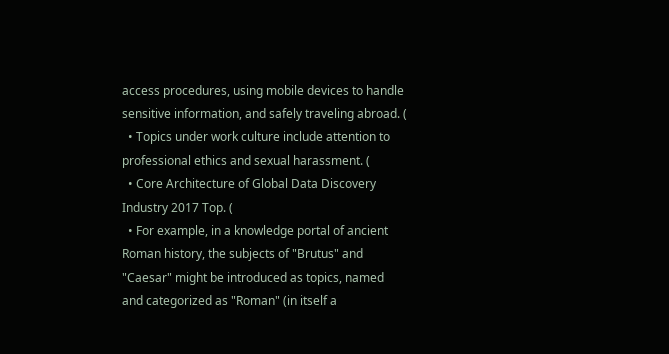access procedures, using mobile devices to handle sensitive information, and safely traveling abroad. (
  • Topics under work culture include attention to professional ethics and sexual harassment. (
  • Core Architecture of Global Data Discovery Industry 2017 Top. (
  • For example, in a knowledge portal of ancient Roman history, the subjects of "Brutus" and "Caesar" might be introduced as topics, named and categorized as "Roman" (in itself a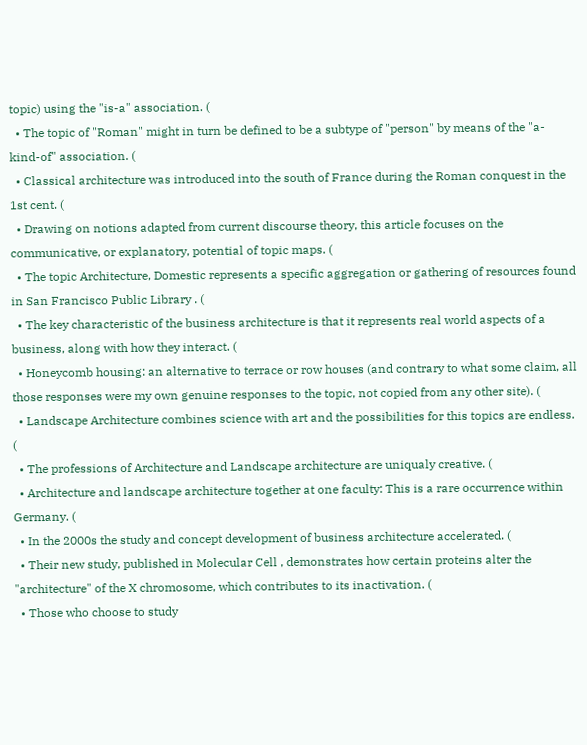topic) using the "is-a" association. (
  • The topic of "Roman" might in turn be defined to be a subtype of "person" by means of the "a-kind-of" association. (
  • Classical architecture was introduced into the south of France during the Roman conquest in the 1st cent. (
  • Drawing on notions adapted from current discourse theory, this article focuses on the communicative, or explanatory, potential of topic maps. (
  • The topic Architecture, Domestic represents a specific aggregation or gathering of resources found in San Francisco Public Library . (
  • The key characteristic of the business architecture is that it represents real world aspects of a business, along with how they interact. (
  • Honeycomb housing: an alternative to terrace or row houses (and contrary to what some claim, all those responses were my own genuine responses to the topic, not copied from any other site). (
  • Landscape Architecture combines science with art and the possibilities for this topics are endless. (
  • The professions of Architecture and Landscape architecture are uniqualy creative. (
  • Architecture and landscape architecture together at one faculty: This is a rare occurrence within Germany. (
  • In the 2000s the study and concept development of business architecture accelerated. (
  • Their new study, published in Molecular Cell , demonstrates how certain proteins alter the "architecture" of the X chromosome, which contributes to its inactivation. (
  • Those who choose to study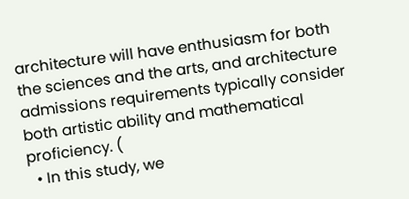architecture will have enthusiasm for both the sciences and the arts, and architecture admissions requirements typically consider both artistic ability and mathematical proficiency. (
  • In this study, we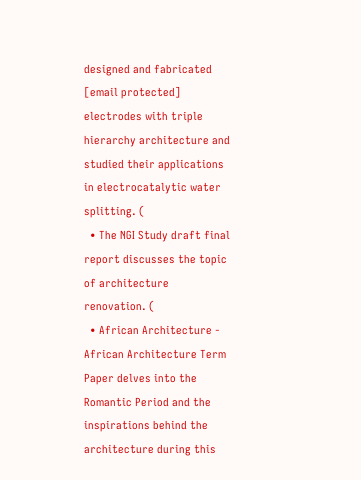designed and fabricated [email protected] electrodes with triple hierarchy architecture and studied their applications in electrocatalytic water splitting. (
  • The NGI Study draft final report discusses the topic of architecture renovation. (
  • African Architecture - African Architecture Term Paper delves into the Romantic Period and the inspirations behind the architecture during this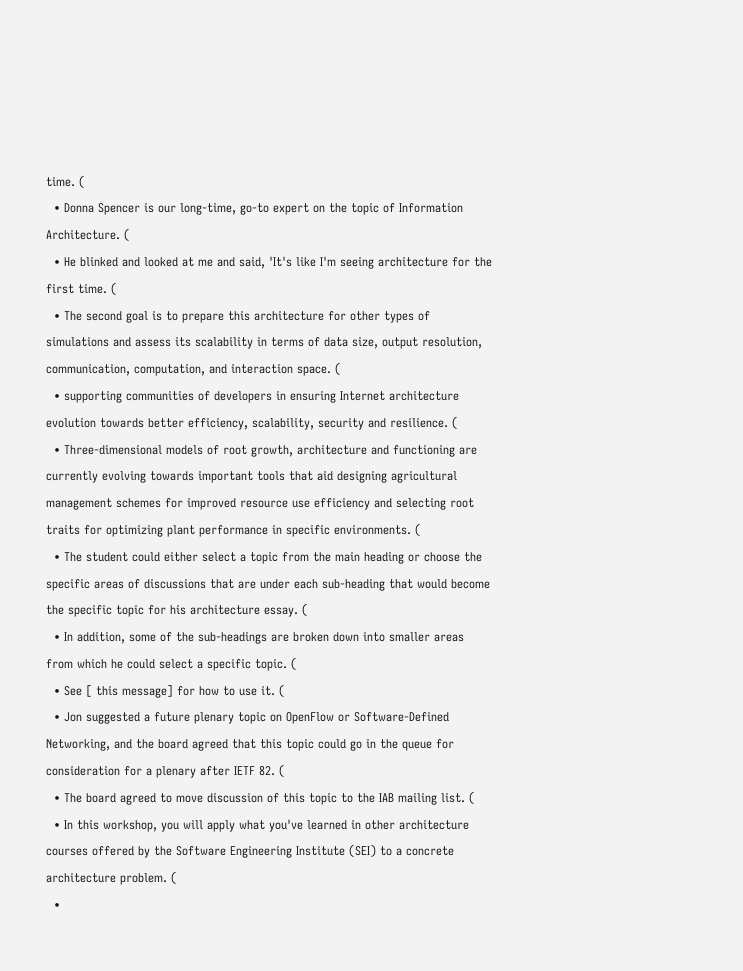time. (
  • Donna Spencer is our long-time, go-to expert on the topic of Information Architecture. (
  • He blinked and looked at me and said, 'It's like I'm seeing architecture for the first time. (
  • The second goal is to prepare this architecture for other types of simulations and assess its scalability in terms of data size, output resolution, communication, computation, and interaction space. (
  • supporting communities of developers in ensuring Internet architecture evolution towards better efficiency, scalability, security and resilience. (
  • Three-dimensional models of root growth, architecture and functioning are currently evolving towards important tools that aid designing agricultural management schemes for improved resource use efficiency and selecting root traits for optimizing plant performance in specific environments. (
  • The student could either select a topic from the main heading or choose the specific areas of discussions that are under each sub-heading that would become the specific topic for his architecture essay. (
  • In addition, some of the sub-headings are broken down into smaller areas from which he could select a specific topic. (
  • See [ this message] for how to use it. (
  • Jon suggested a future plenary topic on OpenFlow or Software-Defined Networking, and the board agreed that this topic could go in the queue for consideration for a plenary after IETF 82. (
  • The board agreed to move discussion of this topic to the IAB mailing list. (
  • In this workshop, you will apply what you've learned in other architecture courses offered by the Software Engineering Institute (SEI) to a concrete architecture problem. (
  •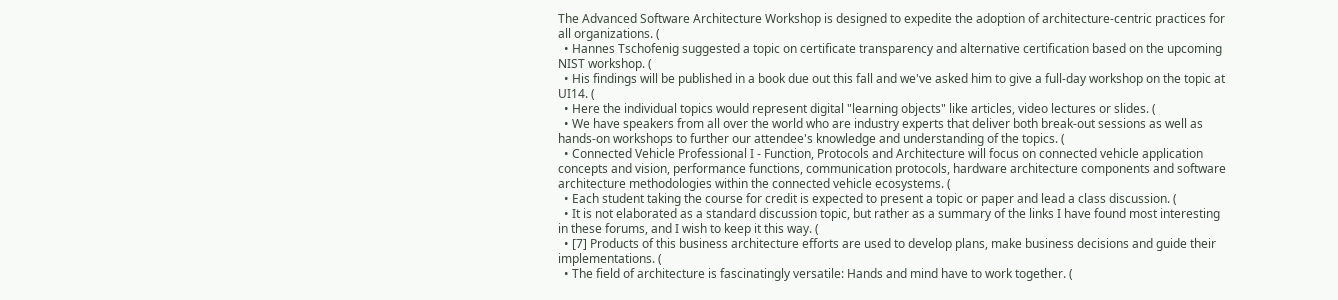The Advanced Software Architecture Workshop is designed to expedite the adoption of architecture-centric practices for all organizations. (
  • Hannes Tschofenig suggested a topic on certificate transparency and alternative certification based on the upcoming NIST workshop. (
  • His findings will be published in a book due out this fall and we've asked him to give a full-day workshop on the topic at UI14. (
  • Here the individual topics would represent digital "learning objects" like articles, video lectures or slides. (
  • We have speakers from all over the world who are industry experts that deliver both break-out sessions as well as hands-on workshops to further our attendee's knowledge and understanding of the topics. (
  • Connected Vehicle Professional I - Function, Protocols and Architecture will focus on connected vehicle application concepts and vision, performance functions, communication protocols, hardware architecture components and software architecture methodologies within the connected vehicle ecosystems. (
  • Each student taking the course for credit is expected to present a topic or paper and lead a class discussion. (
  • It is not elaborated as a standard discussion topic, but rather as a summary of the links I have found most interesting in these forums, and I wish to keep it this way. (
  • [7] Products of this business architecture efforts are used to develop plans, make business decisions and guide their implementations. (
  • The field of architecture is fascinatingly versatile: Hands and mind have to work together. (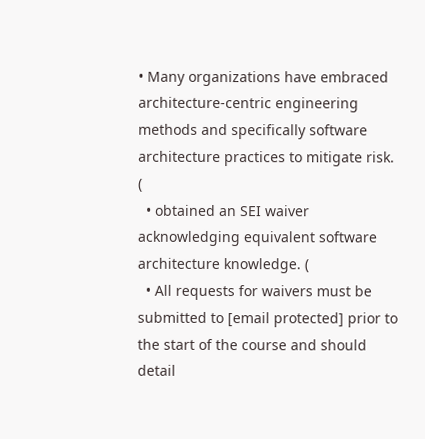• Many organizations have embraced architecture-centric engineering methods and specifically software architecture practices to mitigate risk. (
  • obtained an SEI waiver acknowledging equivalent software architecture knowledge. (
  • All requests for waivers must be submitted to [email protected] prior to the start of the course and should detail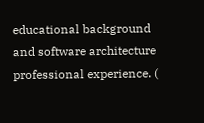educational background and software architecture professional experience. (